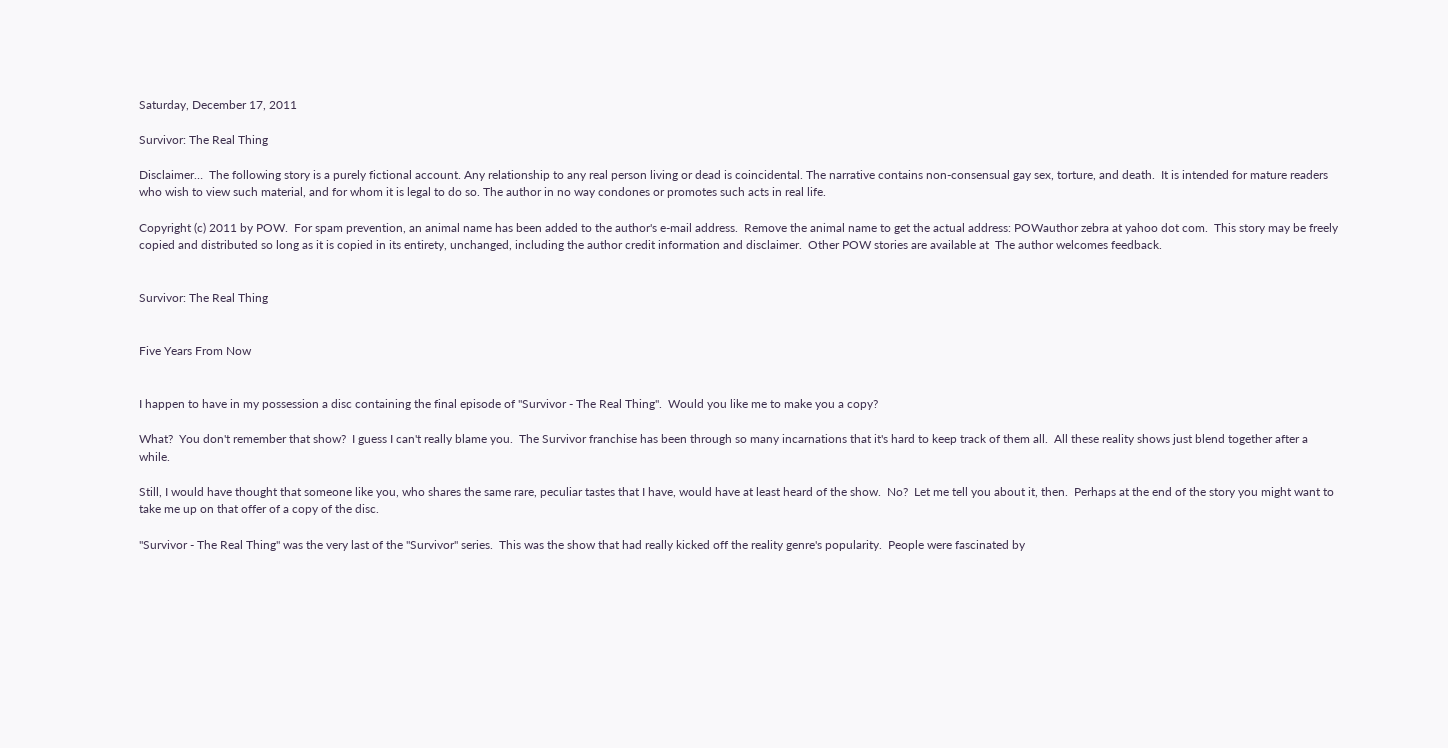Saturday, December 17, 2011

Survivor: The Real Thing

Disclaimer…  The following story is a purely fictional account. Any relationship to any real person living or dead is coincidental. The narrative contains non-consensual gay sex, torture, and death.  It is intended for mature readers who wish to view such material, and for whom it is legal to do so. The author in no way condones or promotes such acts in real life.

Copyright (c) 2011 by POW.  For spam prevention, an animal name has been added to the author's e-mail address.  Remove the animal name to get the actual address: POWauthor zebra at yahoo dot com.  This story may be freely copied and distributed so long as it is copied in its entirety, unchanged, including the author credit information and disclaimer.  Other POW stories are available at  The author welcomes feedback.


Survivor: The Real Thing


Five Years From Now


I happen to have in my possession a disc containing the final episode of "Survivor - The Real Thing".  Would you like me to make you a copy?

What?  You don't remember that show?  I guess I can't really blame you.  The Survivor franchise has been through so many incarnations that it's hard to keep track of them all.  All these reality shows just blend together after a while.

Still, I would have thought that someone like you, who shares the same rare, peculiar tastes that I have, would have at least heard of the show.  No?  Let me tell you about it, then.  Perhaps at the end of the story you might want to take me up on that offer of a copy of the disc.

"Survivor - The Real Thing" was the very last of the "Survivor" series.  This was the show that had really kicked off the reality genre's popularity.  People were fascinated by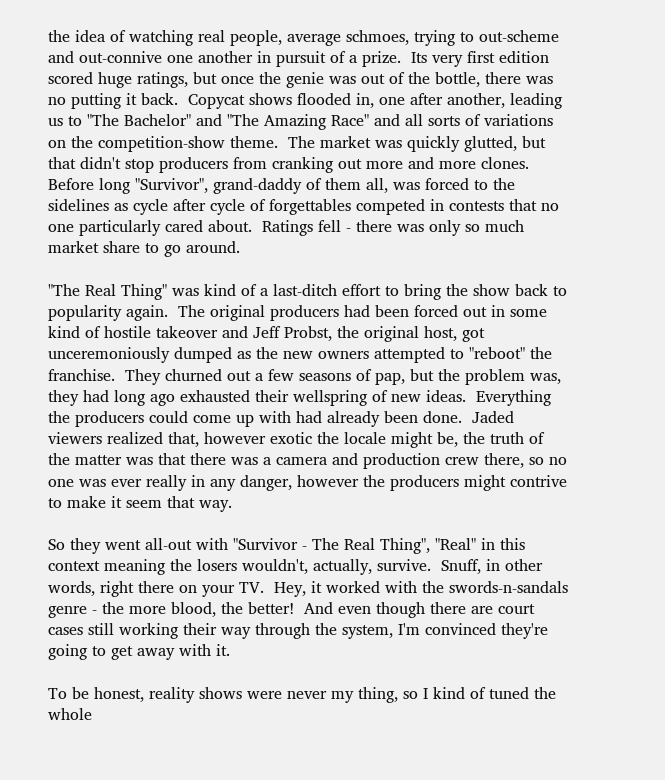the idea of watching real people, average schmoes, trying to out-scheme and out-connive one another in pursuit of a prize.  Its very first edition scored huge ratings, but once the genie was out of the bottle, there was no putting it back.  Copycat shows flooded in, one after another, leading us to "The Bachelor" and "The Amazing Race" and all sorts of variations on the competition-show theme.  The market was quickly glutted, but that didn't stop producers from cranking out more and more clones.  Before long "Survivor", grand-daddy of them all, was forced to the sidelines as cycle after cycle of forgettables competed in contests that no one particularly cared about.  Ratings fell - there was only so much market share to go around.

"The Real Thing" was kind of a last-ditch effort to bring the show back to popularity again.  The original producers had been forced out in some kind of hostile takeover and Jeff Probst, the original host, got unceremoniously dumped as the new owners attempted to "reboot" the franchise.  They churned out a few seasons of pap, but the problem was, they had long ago exhausted their wellspring of new ideas.  Everything the producers could come up with had already been done.  Jaded viewers realized that, however exotic the locale might be, the truth of the matter was that there was a camera and production crew there, so no one was ever really in any danger, however the producers might contrive to make it seem that way.

So they went all-out with "Survivor - The Real Thing", "Real" in this context meaning the losers wouldn't, actually, survive.  Snuff, in other words, right there on your TV.  Hey, it worked with the swords-n-sandals genre - the more blood, the better!  And even though there are court cases still working their way through the system, I'm convinced they're going to get away with it.

To be honest, reality shows were never my thing, so I kind of tuned the whole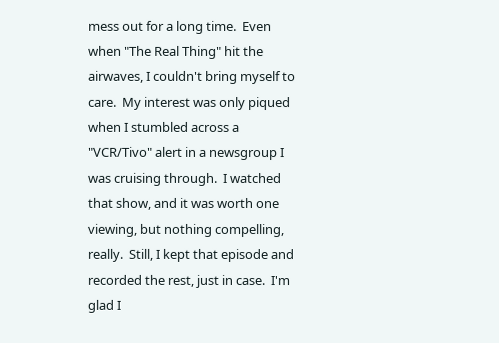mess out for a long time.  Even when "The Real Thing" hit the airwaves, I couldn't bring myself to care.  My interest was only piqued when I stumbled across a "VCR/Tivo" alert in a newsgroup I was cruising through.  I watched that show, and it was worth one viewing, but nothing compelling, really.  Still, I kept that episode and recorded the rest, just in case.  I'm glad I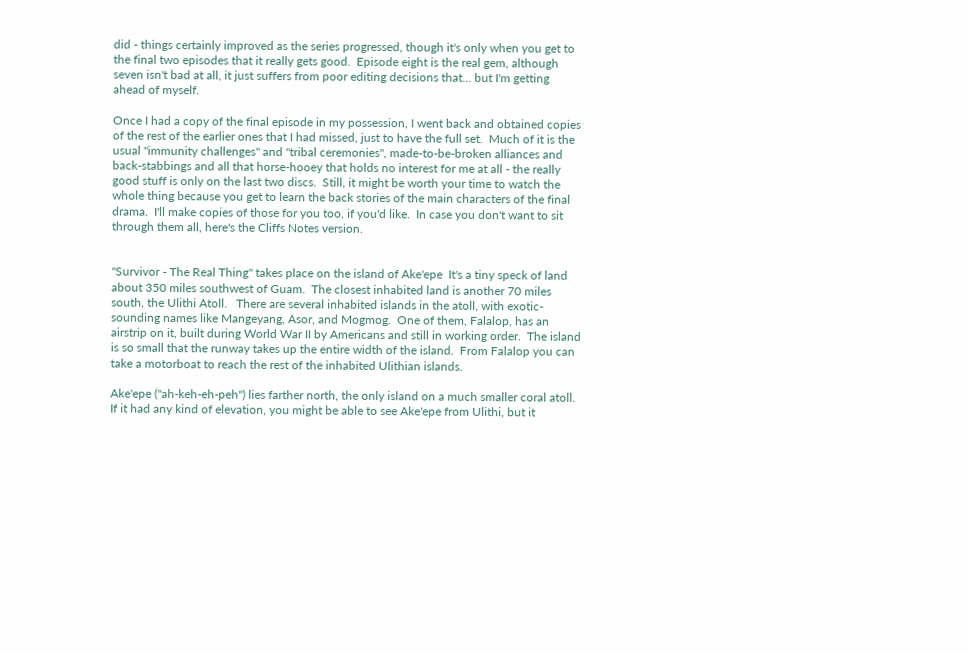did - things certainly improved as the series progressed, though it's only when you get to the final two episodes that it really gets good.  Episode eight is the real gem, although seven isn't bad at all, it just suffers from poor editing decisions that... but I'm getting ahead of myself.

Once I had a copy of the final episode in my possession, I went back and obtained copies of the rest of the earlier ones that I had missed, just to have the full set.  Much of it is the usual "immunity challenges" and "tribal ceremonies", made-to-be-broken alliances and back-stabbings and all that horse-hooey that holds no interest for me at all - the really good stuff is only on the last two discs.  Still, it might be worth your time to watch the whole thing because you get to learn the back stories of the main characters of the final drama.  I'll make copies of those for you too, if you'd like.  In case you don't want to sit through them all, here's the Cliffs Notes version.


"Survivor - The Real Thing" takes place on the island of Ake'epe  It's a tiny speck of land about 350 miles southwest of Guam.  The closest inhabited land is another 70 miles south, the Ulithi Atoll.   There are several inhabited islands in the atoll, with exotic-sounding names like Mangeyang, Asor, and Mogmog.  One of them, Falalop, has an airstrip on it, built during World War II by Americans and still in working order.  The island is so small that the runway takes up the entire width of the island.  From Falalop you can take a motorboat to reach the rest of the inhabited Ulithian islands.

Ake'epe ("ah-keh-eh-peh") lies farther north, the only island on a much smaller coral atoll.  If it had any kind of elevation, you might be able to see Ake'epe from Ulithi, but it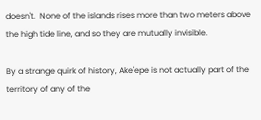doesn't.  None of the islands rises more than two meters above the high tide line, and so they are mutually invisible.

By a strange quirk of history, Ake'epe is not actually part of the territory of any of the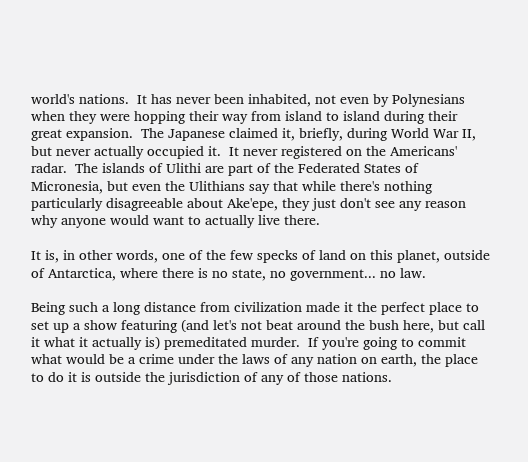world's nations.  It has never been inhabited, not even by Polynesians when they were hopping their way from island to island during their great expansion.  The Japanese claimed it, briefly, during World War II, but never actually occupied it.  It never registered on the Americans' radar.  The islands of Ulithi are part of the Federated States of Micronesia, but even the Ulithians say that while there's nothing particularly disagreeable about Ake'epe, they just don't see any reason why anyone would want to actually live there.

It is, in other words, one of the few specks of land on this planet, outside of Antarctica, where there is no state, no government... no law.

Being such a long distance from civilization made it the perfect place to set up a show featuring (and let's not beat around the bush here, but call it what it actually is) premeditated murder.  If you're going to commit what would be a crime under the laws of any nation on earth, the place to do it is outside the jurisdiction of any of those nations.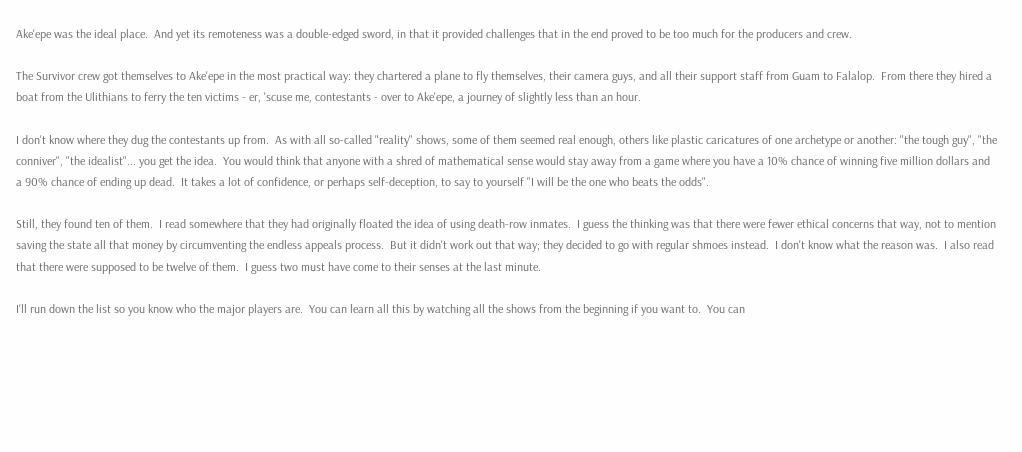Ake'epe was the ideal place.  And yet its remoteness was a double-edged sword, in that it provided challenges that in the end proved to be too much for the producers and crew.

The Survivor crew got themselves to Ake'epe in the most practical way: they chartered a plane to fly themselves, their camera guys, and all their support staff from Guam to Falalop.  From there they hired a boat from the Ulithians to ferry the ten victims - er, 'scuse me, contestants - over to Ake'epe, a journey of slightly less than an hour.

I don't know where they dug the contestants up from.  As with all so-called "reality" shows, some of them seemed real enough, others like plastic caricatures of one archetype or another: "the tough guy", "the conniver", "the idealist"... you get the idea.  You would think that anyone with a shred of mathematical sense would stay away from a game where you have a 10% chance of winning five million dollars and a 90% chance of ending up dead.  It takes a lot of confidence, or perhaps self-deception, to say to yourself "I will be the one who beats the odds".

Still, they found ten of them.  I read somewhere that they had originally floated the idea of using death-row inmates.  I guess the thinking was that there were fewer ethical concerns that way, not to mention saving the state all that money by circumventing the endless appeals process.  But it didn't work out that way; they decided to go with regular shmoes instead.  I don't know what the reason was.  I also read that there were supposed to be twelve of them.  I guess two must have come to their senses at the last minute.

I'll run down the list so you know who the major players are.  You can learn all this by watching all the shows from the beginning if you want to.  You can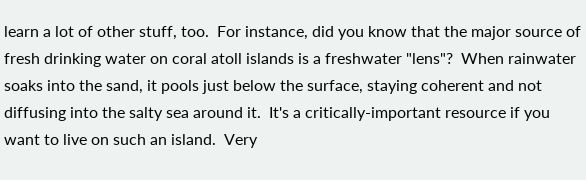learn a lot of other stuff, too.  For instance, did you know that the major source of fresh drinking water on coral atoll islands is a freshwater "lens"?  When rainwater soaks into the sand, it pools just below the surface, staying coherent and not diffusing into the salty sea around it.  It's a critically-important resource if you want to live on such an island.  Very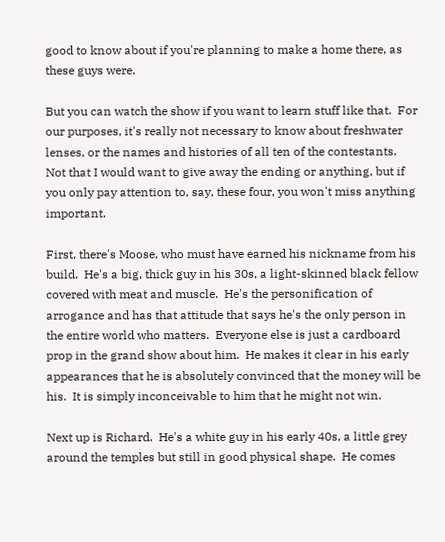good to know about if you're planning to make a home there, as these guys were.

But you can watch the show if you want to learn stuff like that.  For our purposes, it's really not necessary to know about freshwater lenses, or the names and histories of all ten of the contestants.  Not that I would want to give away the ending or anything, but if you only pay attention to, say, these four, you won't miss anything important.

First, there's Moose, who must have earned his nickname from his build.  He's a big, thick guy in his 30s, a light-skinned black fellow covered with meat and muscle.  He's the personification of arrogance and has that attitude that says he's the only person in the entire world who matters.  Everyone else is just a cardboard prop in the grand show about him.  He makes it clear in his early appearances that he is absolutely convinced that the money will be his.  It is simply inconceivable to him that he might not win.

Next up is Richard.  He's a white guy in his early 40s, a little grey around the temples but still in good physical shape.  He comes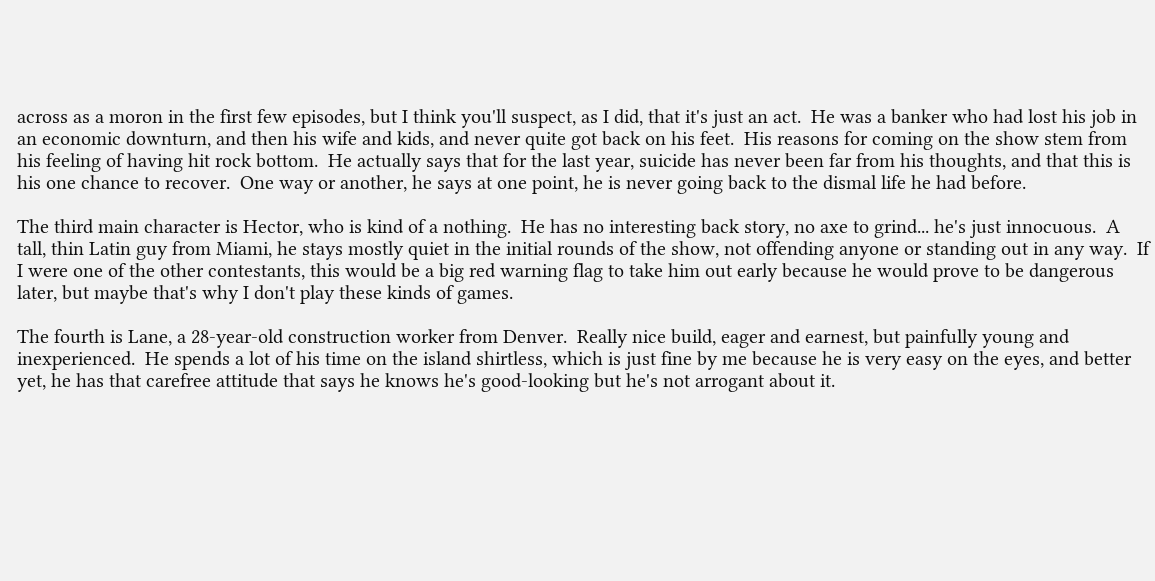across as a moron in the first few episodes, but I think you'll suspect, as I did, that it's just an act.  He was a banker who had lost his job in an economic downturn, and then his wife and kids, and never quite got back on his feet.  His reasons for coming on the show stem from his feeling of having hit rock bottom.  He actually says that for the last year, suicide has never been far from his thoughts, and that this is his one chance to recover.  One way or another, he says at one point, he is never going back to the dismal life he had before.

The third main character is Hector, who is kind of a nothing.  He has no interesting back story, no axe to grind... he's just innocuous.  A tall, thin Latin guy from Miami, he stays mostly quiet in the initial rounds of the show, not offending anyone or standing out in any way.  If I were one of the other contestants, this would be a big red warning flag to take him out early because he would prove to be dangerous later, but maybe that's why I don't play these kinds of games.

The fourth is Lane, a 28-year-old construction worker from Denver.  Really nice build, eager and earnest, but painfully young and inexperienced.  He spends a lot of his time on the island shirtless, which is just fine by me because he is very easy on the eyes, and better yet, he has that carefree attitude that says he knows he's good-looking but he's not arrogant about it.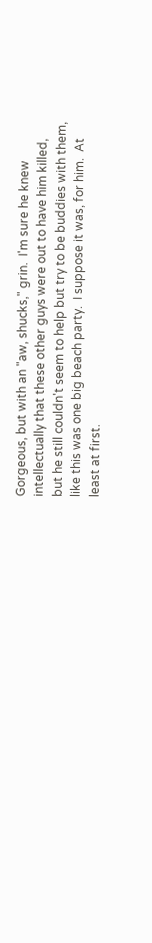Gorgeous, but with an "aw, shucks," grin.  I'm sure he knew intellectually that these other guys were out to have him killed, but he still couldn't seem to help but try to be buddies with them, like this was one big beach party.  I suppose it was, for him.  At least at first.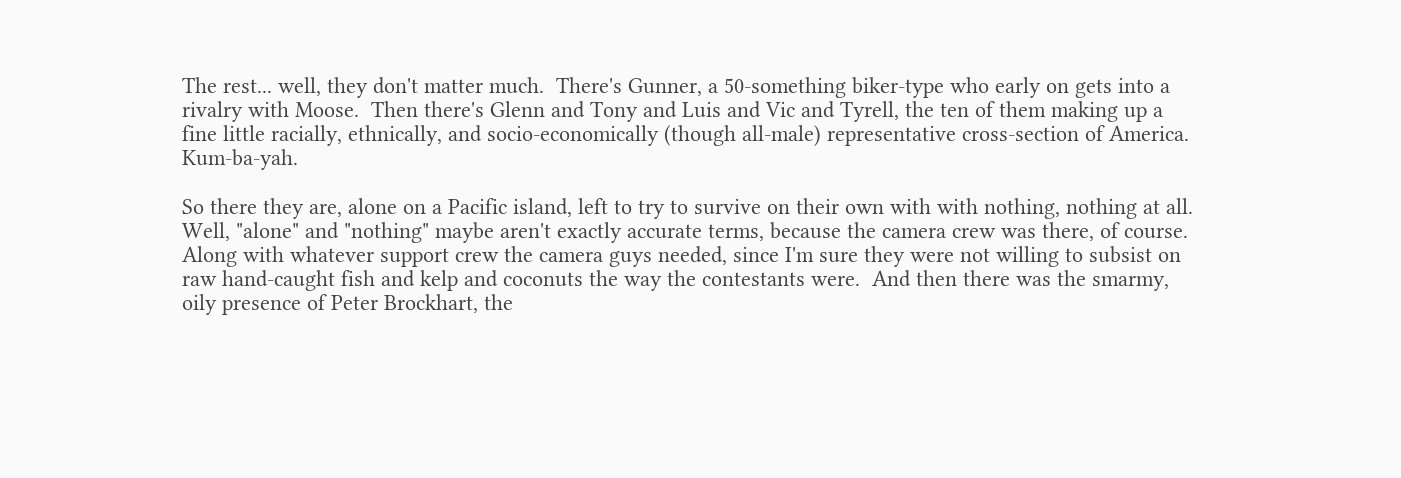The rest... well, they don't matter much.  There's Gunner, a 50-something biker-type who early on gets into a rivalry with Moose.  Then there's Glenn and Tony and Luis and Vic and Tyrell, the ten of them making up a fine little racially, ethnically, and socio-economically (though all-male) representative cross-section of America.  Kum-ba-yah.

So there they are, alone on a Pacific island, left to try to survive on their own with with nothing, nothing at all.  Well, "alone" and "nothing" maybe aren't exactly accurate terms, because the camera crew was there, of course.  Along with whatever support crew the camera guys needed, since I'm sure they were not willing to subsist on raw hand-caught fish and kelp and coconuts the way the contestants were.  And then there was the smarmy, oily presence of Peter Brockhart, the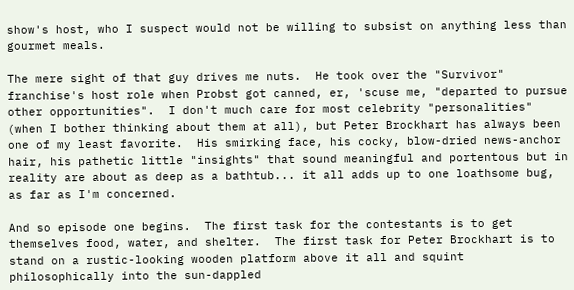show's host, who I suspect would not be willing to subsist on anything less than gourmet meals.

The mere sight of that guy drives me nuts.  He took over the "Survivor" franchise's host role when Probst got canned, er, 'scuse me, "departed to pursue other opportunities".  I don't much care for most celebrity "personalities" (when I bother thinking about them at all), but Peter Brockhart has always been one of my least favorite.  His smirking face, his cocky, blow-dried news-anchor hair, his pathetic little "insights" that sound meaningful and portentous but in reality are about as deep as a bathtub... it all adds up to one loathsome bug, as far as I'm concerned.

And so episode one begins.  The first task for the contestants is to get themselves food, water, and shelter.  The first task for Peter Brockhart is to stand on a rustic-looking wooden platform above it all and squint philosophically into the sun-dappled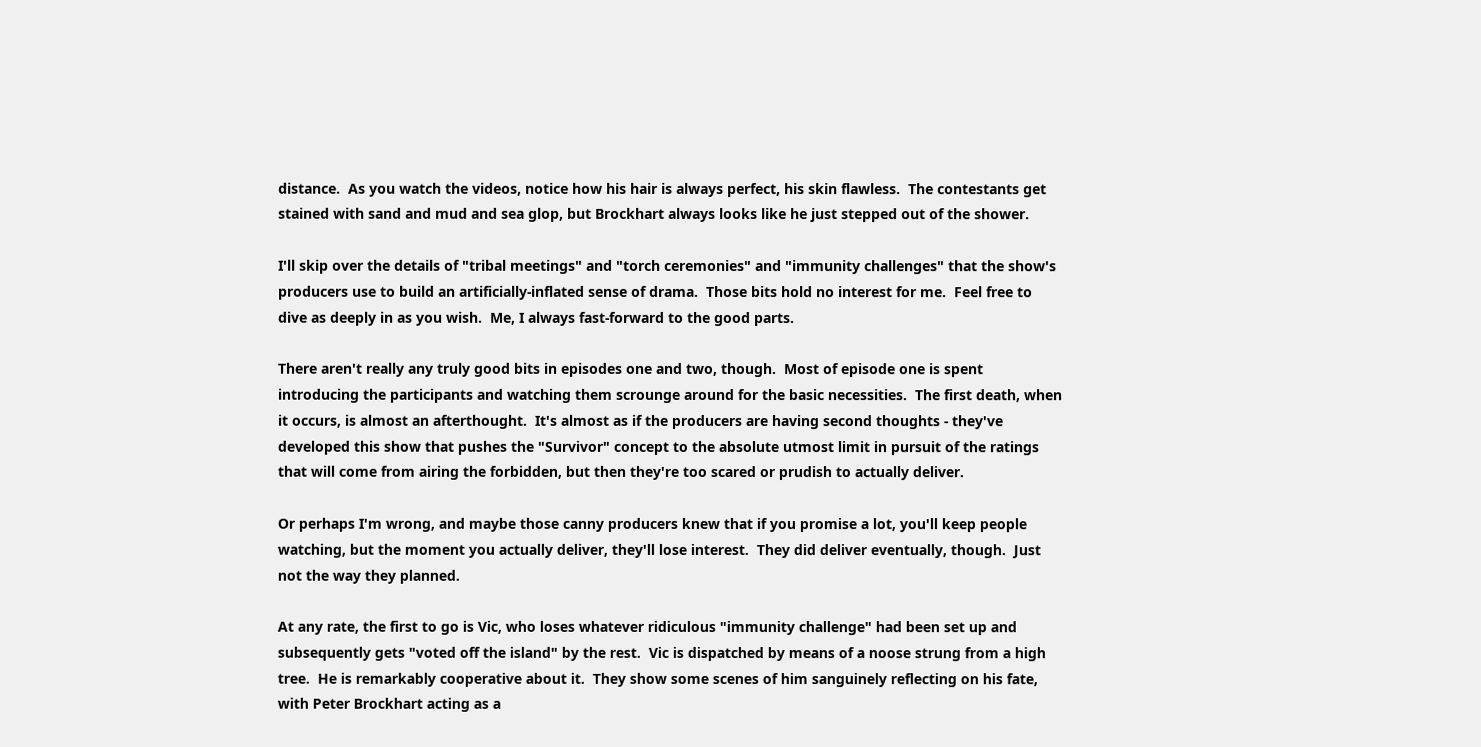distance.  As you watch the videos, notice how his hair is always perfect, his skin flawless.  The contestants get stained with sand and mud and sea glop, but Brockhart always looks like he just stepped out of the shower.

I'll skip over the details of "tribal meetings" and "torch ceremonies" and "immunity challenges" that the show's producers use to build an artificially-inflated sense of drama.  Those bits hold no interest for me.  Feel free to dive as deeply in as you wish.  Me, I always fast-forward to the good parts.

There aren't really any truly good bits in episodes one and two, though.  Most of episode one is spent introducing the participants and watching them scrounge around for the basic necessities.  The first death, when it occurs, is almost an afterthought.  It's almost as if the producers are having second thoughts - they've developed this show that pushes the "Survivor" concept to the absolute utmost limit in pursuit of the ratings that will come from airing the forbidden, but then they're too scared or prudish to actually deliver.

Or perhaps I'm wrong, and maybe those canny producers knew that if you promise a lot, you'll keep people watching, but the moment you actually deliver, they'll lose interest.  They did deliver eventually, though.  Just not the way they planned.

At any rate, the first to go is Vic, who loses whatever ridiculous "immunity challenge" had been set up and subsequently gets "voted off the island" by the rest.  Vic is dispatched by means of a noose strung from a high tree.  He is remarkably cooperative about it.  They show some scenes of him sanguinely reflecting on his fate, with Peter Brockhart acting as a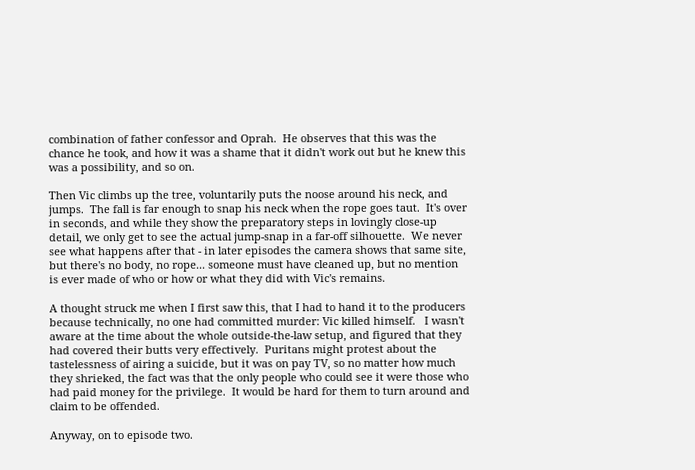combination of father confessor and Oprah.  He observes that this was the chance he took, and how it was a shame that it didn't work out but he knew this was a possibility, and so on.

Then Vic climbs up the tree, voluntarily puts the noose around his neck, and jumps.  The fall is far enough to snap his neck when the rope goes taut.  It's over in seconds, and while they show the preparatory steps in lovingly close-up detail, we only get to see the actual jump-snap in a far-off silhouette.  We never see what happens after that - in later episodes the camera shows that same site, but there's no body, no rope... someone must have cleaned up, but no mention is ever made of who or how or what they did with Vic's remains.

A thought struck me when I first saw this, that I had to hand it to the producers because technically, no one had committed murder: Vic killed himself.   I wasn't aware at the time about the whole outside-the-law setup, and figured that they had covered their butts very effectively.  Puritans might protest about the tastelessness of airing a suicide, but it was on pay TV, so no matter how much they shrieked, the fact was that the only people who could see it were those who had paid money for the privilege.  It would be hard for them to turn around and claim to be offended.

Anyway, on to episode two.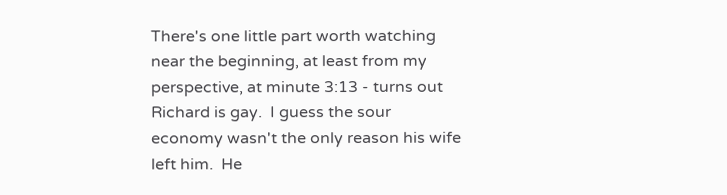There's one little part worth watching near the beginning, at least from my perspective, at minute 3:13 - turns out Richard is gay.  I guess the sour economy wasn't the only reason his wife left him.  He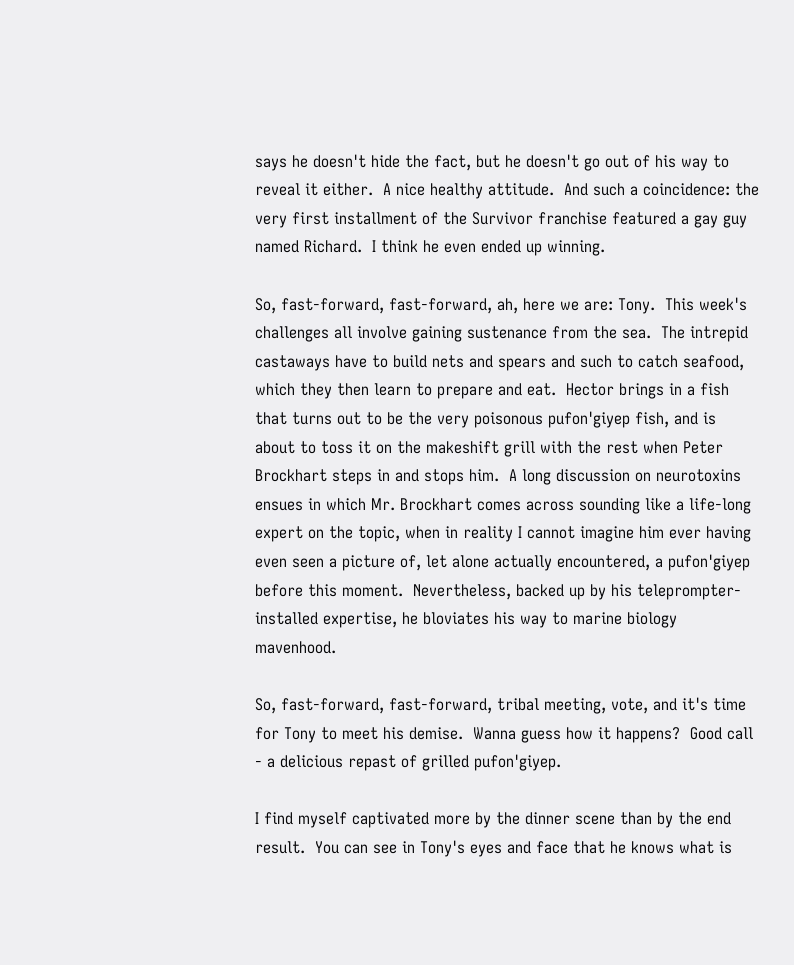says he doesn't hide the fact, but he doesn't go out of his way to reveal it either.  A nice healthy attitude.  And such a coincidence: the very first installment of the Survivor franchise featured a gay guy named Richard.  I think he even ended up winning.

So, fast-forward, fast-forward, ah, here we are: Tony.  This week's challenges all involve gaining sustenance from the sea.  The intrepid castaways have to build nets and spears and such to catch seafood, which they then learn to prepare and eat.  Hector brings in a fish that turns out to be the very poisonous pufon'giyep fish, and is about to toss it on the makeshift grill with the rest when Peter Brockhart steps in and stops him.  A long discussion on neurotoxins ensues in which Mr. Brockhart comes across sounding like a life-long expert on the topic, when in reality I cannot imagine him ever having even seen a picture of, let alone actually encountered, a pufon'giyep before this moment.  Nevertheless, backed up by his teleprompter-installed expertise, he bloviates his way to marine biology mavenhood.

So, fast-forward, fast-forward, tribal meeting, vote, and it's time for Tony to meet his demise.  Wanna guess how it happens?  Good call - a delicious repast of grilled pufon'giyep.

I find myself captivated more by the dinner scene than by the end result.  You can see in Tony's eyes and face that he knows what is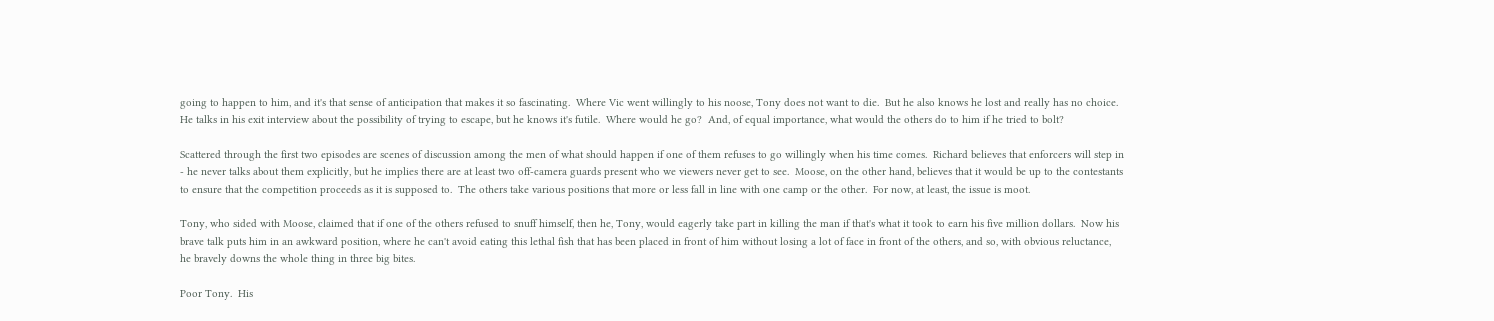going to happen to him, and it's that sense of anticipation that makes it so fascinating.  Where Vic went willingly to his noose, Tony does not want to die.  But he also knows he lost and really has no choice.  He talks in his exit interview about the possibility of trying to escape, but he knows it's futile.  Where would he go?  And, of equal importance, what would the others do to him if he tried to bolt?

Scattered through the first two episodes are scenes of discussion among the men of what should happen if one of them refuses to go willingly when his time comes.  Richard believes that enforcers will step in - he never talks about them explicitly, but he implies there are at least two off-camera guards present who we viewers never get to see.  Moose, on the other hand, believes that it would be up to the contestants to ensure that the competition proceeds as it is supposed to.  The others take various positions that more or less fall in line with one camp or the other.  For now, at least, the issue is moot.

Tony, who sided with Moose, claimed that if one of the others refused to snuff himself, then he, Tony, would eagerly take part in killing the man if that's what it took to earn his five million dollars.  Now his brave talk puts him in an awkward position, where he can't avoid eating this lethal fish that has been placed in front of him without losing a lot of face in front of the others, and so, with obvious reluctance, he bravely downs the whole thing in three big bites.

Poor Tony.  His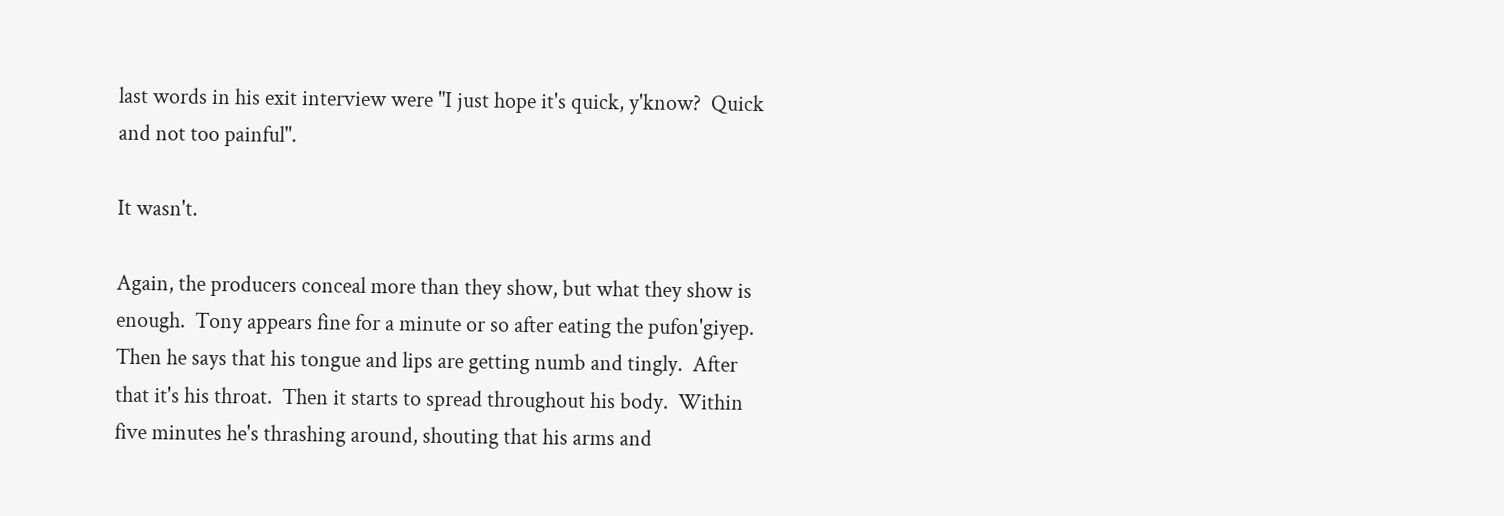last words in his exit interview were "I just hope it's quick, y'know?  Quick and not too painful".

It wasn't.

Again, the producers conceal more than they show, but what they show is enough.  Tony appears fine for a minute or so after eating the pufon'giyep.  Then he says that his tongue and lips are getting numb and tingly.  After that it's his throat.  Then it starts to spread throughout his body.  Within five minutes he's thrashing around, shouting that his arms and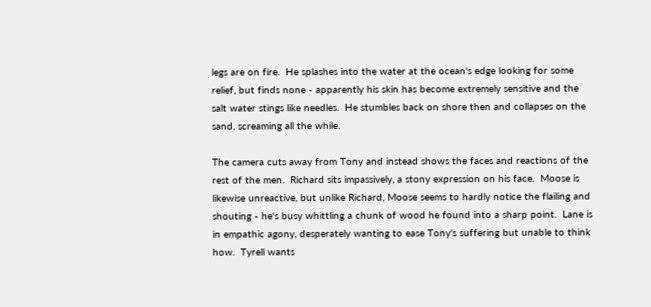legs are on fire.  He splashes into the water at the ocean's edge looking for some relief, but finds none - apparently his skin has become extremely sensitive and the salt water stings like needles.  He stumbles back on shore then and collapses on the sand, screaming all the while.

The camera cuts away from Tony and instead shows the faces and reactions of the rest of the men.  Richard sits impassively, a stony expression on his face.  Moose is likewise unreactive, but unlike Richard, Moose seems to hardly notice the flailing and shouting - he's busy whittling a chunk of wood he found into a sharp point.  Lane is in empathic agony, desperately wanting to ease Tony's suffering but unable to think how.  Tyrell wants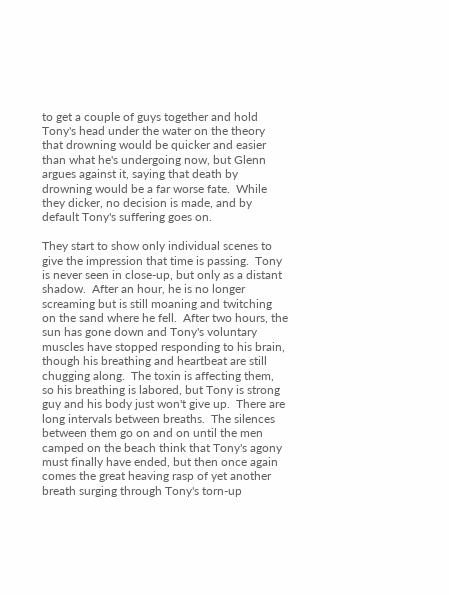to get a couple of guys together and hold Tony's head under the water on the theory that drowning would be quicker and easier than what he's undergoing now, but Glenn argues against it, saying that death by drowning would be a far worse fate.  While they dicker, no decision is made, and by default Tony's suffering goes on.

They start to show only individual scenes to give the impression that time is passing.  Tony is never seen in close-up, but only as a distant shadow.  After an hour, he is no longer screaming but is still moaning and twitching on the sand where he fell.  After two hours, the sun has gone down and Tony's voluntary muscles have stopped responding to his brain, though his breathing and heartbeat are still chugging along.  The toxin is affecting them, so his breathing is labored, but Tony is strong guy and his body just won't give up.  There are long intervals between breaths.  The silences between them go on and on until the men camped on the beach think that Tony's agony must finally have ended, but then once again comes the great heaving rasp of yet another breath surging through Tony's torn-up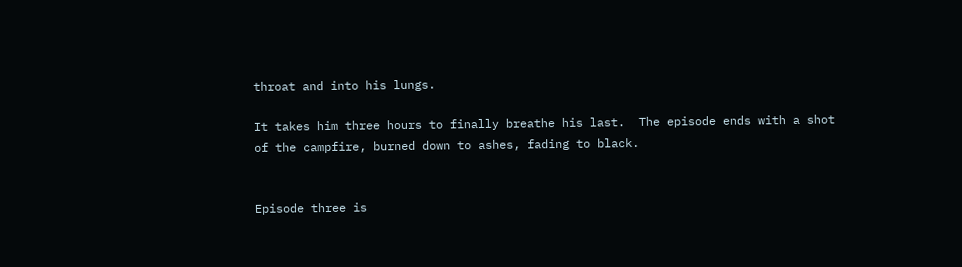throat and into his lungs.

It takes him three hours to finally breathe his last.  The episode ends with a shot of the campfire, burned down to ashes, fading to black.


Episode three is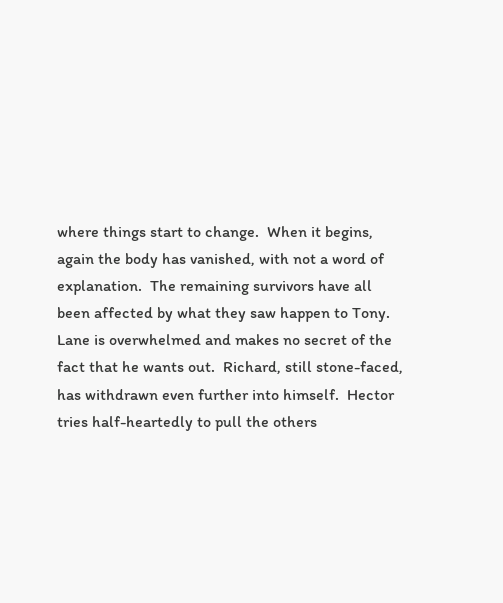where things start to change.  When it begins, again the body has vanished, with not a word of explanation.  The remaining survivors have all been affected by what they saw happen to Tony.  Lane is overwhelmed and makes no secret of the fact that he wants out.  Richard, still stone-faced, has withdrawn even further into himself.  Hector tries half-heartedly to pull the others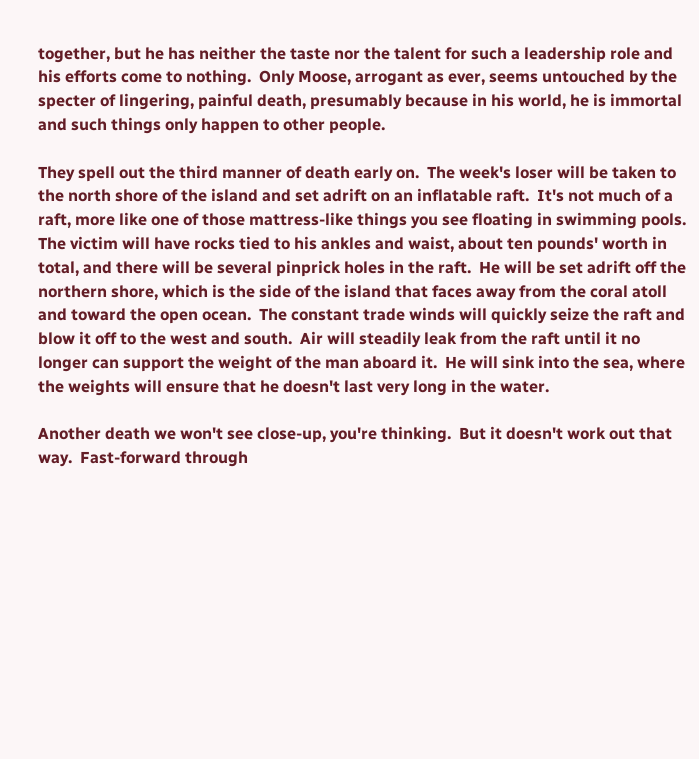together, but he has neither the taste nor the talent for such a leadership role and his efforts come to nothing.  Only Moose, arrogant as ever, seems untouched by the specter of lingering, painful death, presumably because in his world, he is immortal and such things only happen to other people.

They spell out the third manner of death early on.  The week's loser will be taken to the north shore of the island and set adrift on an inflatable raft.  It's not much of a raft, more like one of those mattress-like things you see floating in swimming pools.  The victim will have rocks tied to his ankles and waist, about ten pounds' worth in total, and there will be several pinprick holes in the raft.  He will be set adrift off the northern shore, which is the side of the island that faces away from the coral atoll and toward the open ocean.  The constant trade winds will quickly seize the raft and blow it off to the west and south.  Air will steadily leak from the raft until it no longer can support the weight of the man aboard it.  He will sink into the sea, where the weights will ensure that he doesn't last very long in the water.

Another death we won't see close-up, you're thinking.  But it doesn't work out that way.  Fast-forward through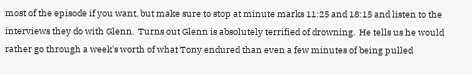most of the episode if you want, but make sure to stop at minute marks 11:25 and 18:15 and listen to the interviews they do with Glenn.  Turns out Glenn is absolutely terrified of drowning.  He tells us he would rather go through a week's worth of what Tony endured than even a few minutes of being pulled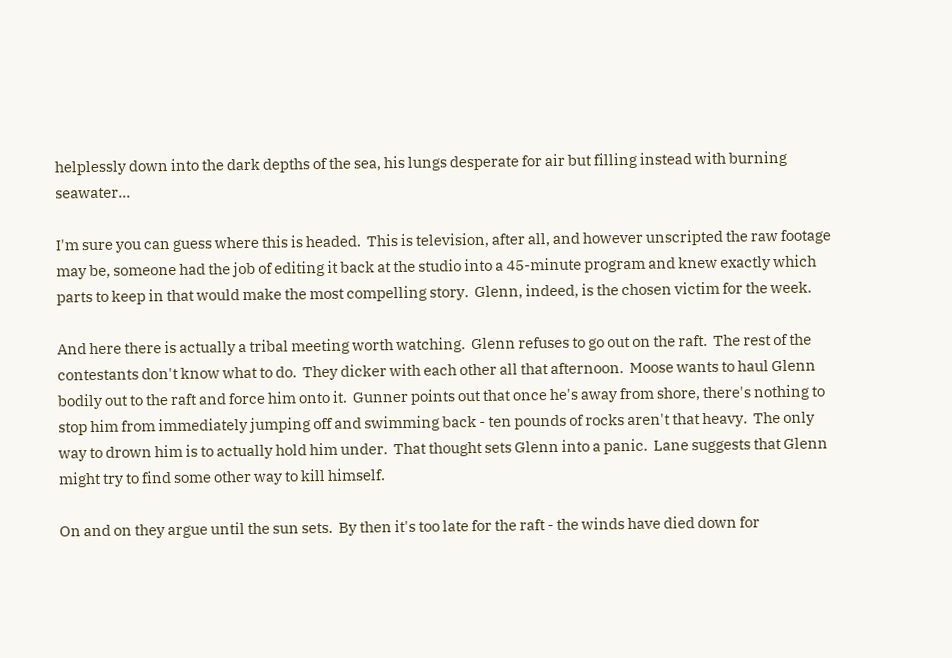helplessly down into the dark depths of the sea, his lungs desperate for air but filling instead with burning seawater...

I'm sure you can guess where this is headed.  This is television, after all, and however unscripted the raw footage may be, someone had the job of editing it back at the studio into a 45-minute program and knew exactly which parts to keep in that would make the most compelling story.  Glenn, indeed, is the chosen victim for the week.

And here there is actually a tribal meeting worth watching.  Glenn refuses to go out on the raft.  The rest of the contestants don't know what to do.  They dicker with each other all that afternoon.  Moose wants to haul Glenn bodily out to the raft and force him onto it.  Gunner points out that once he's away from shore, there's nothing to stop him from immediately jumping off and swimming back - ten pounds of rocks aren't that heavy.  The only way to drown him is to actually hold him under.  That thought sets Glenn into a panic.  Lane suggests that Glenn might try to find some other way to kill himself.

On and on they argue until the sun sets.  By then it's too late for the raft - the winds have died down for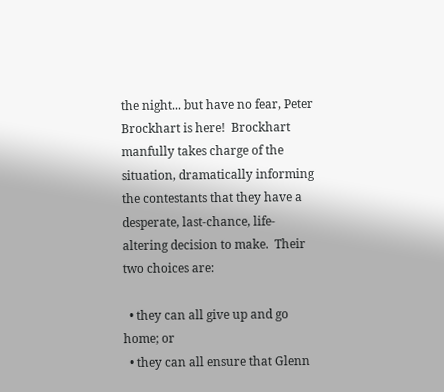the night... but have no fear, Peter Brockhart is here!  Brockhart manfully takes charge of the situation, dramatically informing the contestants that they have a desperate, last-chance, life-altering decision to make.  Their two choices are:

  • they can all give up and go home; or
  • they can all ensure that Glenn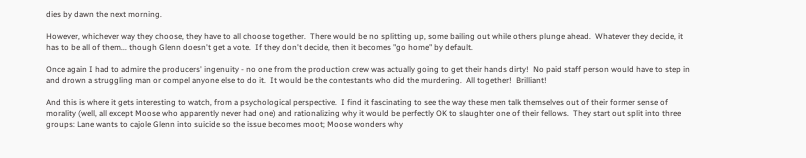dies by dawn the next morning.

However, whichever way they choose, they have to all choose together.  There would be no splitting up, some bailing out while others plunge ahead.  Whatever they decide, it has to be all of them... though Glenn doesn't get a vote.  If they don't decide, then it becomes "go home" by default.

Once again I had to admire the producers' ingenuity - no one from the production crew was actually going to get their hands dirty!  No paid staff person would have to step in and drown a struggling man or compel anyone else to do it.  It would be the contestants who did the murdering.  All together!  Brilliant!

And this is where it gets interesting to watch, from a psychological perspective.  I find it fascinating to see the way these men talk themselves out of their former sense of morality (well, all except Moose who apparently never had one) and rationalizing why it would be perfectly OK to slaughter one of their fellows.  They start out split into three groups: Lane wants to cajole Glenn into suicide so the issue becomes moot; Moose wonders why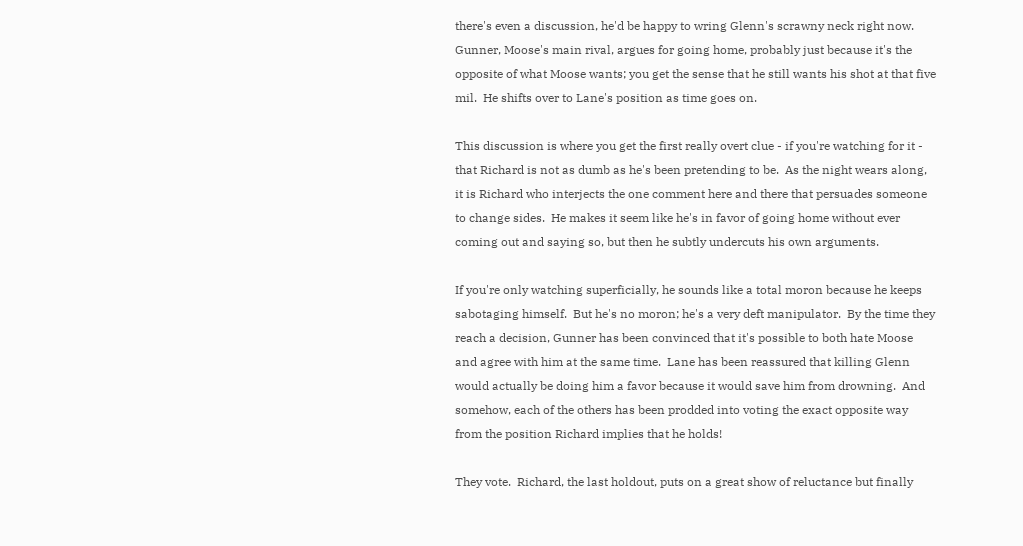there's even a discussion, he'd be happy to wring Glenn's scrawny neck right now.  Gunner, Moose's main rival, argues for going home, probably just because it's the opposite of what Moose wants; you get the sense that he still wants his shot at that five mil.  He shifts over to Lane's position as time goes on.

This discussion is where you get the first really overt clue - if you're watching for it - that Richard is not as dumb as he's been pretending to be.  As the night wears along, it is Richard who interjects the one comment here and there that persuades someone to change sides.  He makes it seem like he's in favor of going home without ever coming out and saying so, but then he subtly undercuts his own arguments.

If you're only watching superficially, he sounds like a total moron because he keeps sabotaging himself.  But he's no moron; he's a very deft manipulator.  By the time they reach a decision, Gunner has been convinced that it's possible to both hate Moose and agree with him at the same time.  Lane has been reassured that killing Glenn would actually be doing him a favor because it would save him from drowning.  And somehow, each of the others has been prodded into voting the exact opposite way from the position Richard implies that he holds!

They vote.  Richard, the last holdout, puts on a great show of reluctance but finally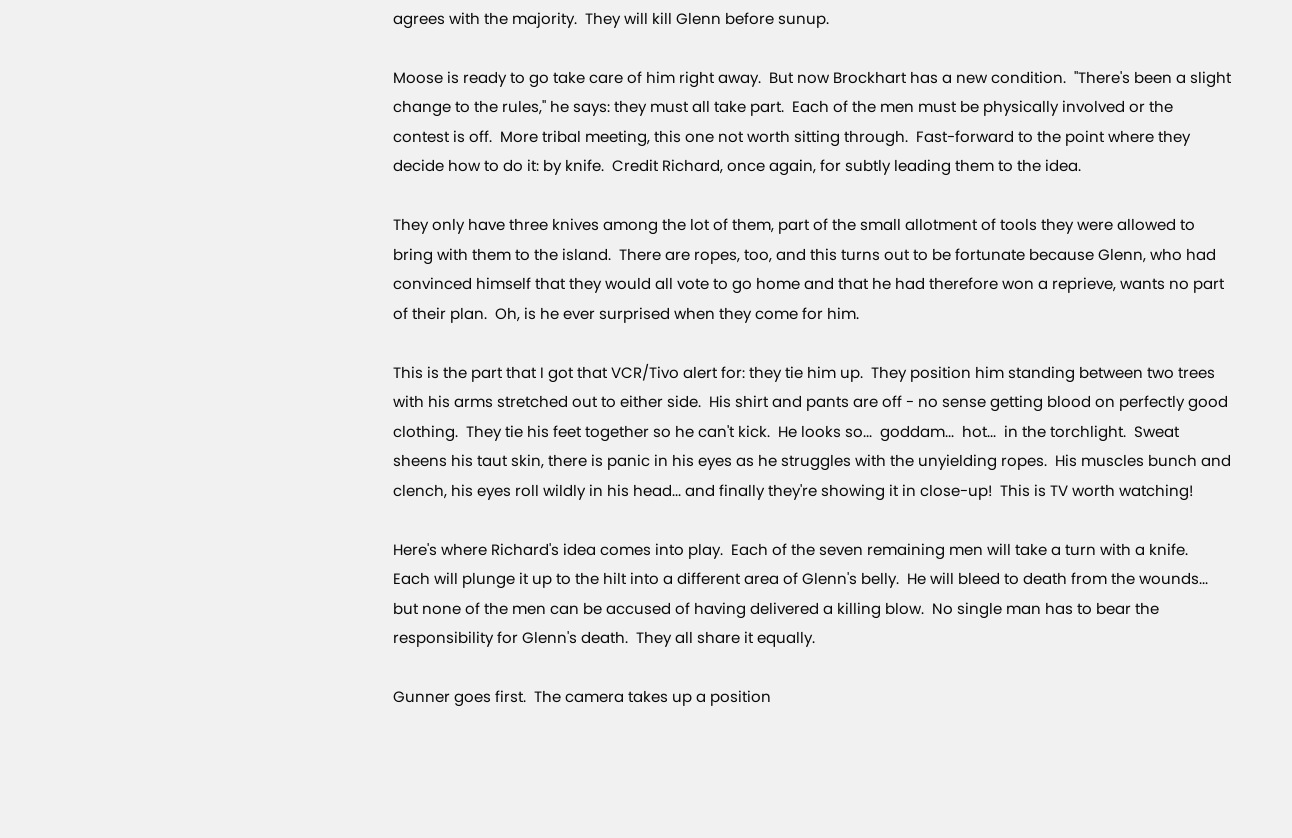agrees with the majority.  They will kill Glenn before sunup.

Moose is ready to go take care of him right away.  But now Brockhart has a new condition.  "There's been a slight change to the rules," he says: they must all take part.  Each of the men must be physically involved or the contest is off.  More tribal meeting, this one not worth sitting through.  Fast-forward to the point where they decide how to do it: by knife.  Credit Richard, once again, for subtly leading them to the idea.

They only have three knives among the lot of them, part of the small allotment of tools they were allowed to bring with them to the island.  There are ropes, too, and this turns out to be fortunate because Glenn, who had convinced himself that they would all vote to go home and that he had therefore won a reprieve, wants no part of their plan.  Oh, is he ever surprised when they come for him.

This is the part that I got that VCR/Tivo alert for: they tie him up.  They position him standing between two trees with his arms stretched out to either side.  His shirt and pants are off - no sense getting blood on perfectly good clothing.  They tie his feet together so he can't kick.  He looks so...  goddam...  hot...  in the torchlight.  Sweat sheens his taut skin, there is panic in his eyes as he struggles with the unyielding ropes.  His muscles bunch and clench, his eyes roll wildly in his head... and finally they're showing it in close-up!  This is TV worth watching!

Here's where Richard's idea comes into play.  Each of the seven remaining men will take a turn with a knife.  Each will plunge it up to the hilt into a different area of Glenn's belly.  He will bleed to death from the wounds... but none of the men can be accused of having delivered a killing blow.  No single man has to bear the responsibility for Glenn's death.  They all share it equally.

Gunner goes first.  The camera takes up a position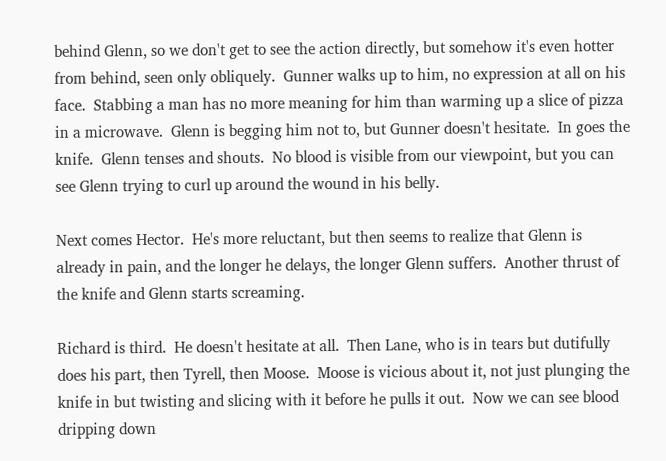behind Glenn, so we don't get to see the action directly, but somehow it's even hotter from behind, seen only obliquely.  Gunner walks up to him, no expression at all on his face.  Stabbing a man has no more meaning for him than warming up a slice of pizza in a microwave.  Glenn is begging him not to, but Gunner doesn't hesitate.  In goes the knife.  Glenn tenses and shouts.  No blood is visible from our viewpoint, but you can see Glenn trying to curl up around the wound in his belly.

Next comes Hector.  He's more reluctant, but then seems to realize that Glenn is already in pain, and the longer he delays, the longer Glenn suffers.  Another thrust of the knife and Glenn starts screaming.

Richard is third.  He doesn't hesitate at all.  Then Lane, who is in tears but dutifully does his part, then Tyrell, then Moose.  Moose is vicious about it, not just plunging the knife in but twisting and slicing with it before he pulls it out.  Now we can see blood dripping down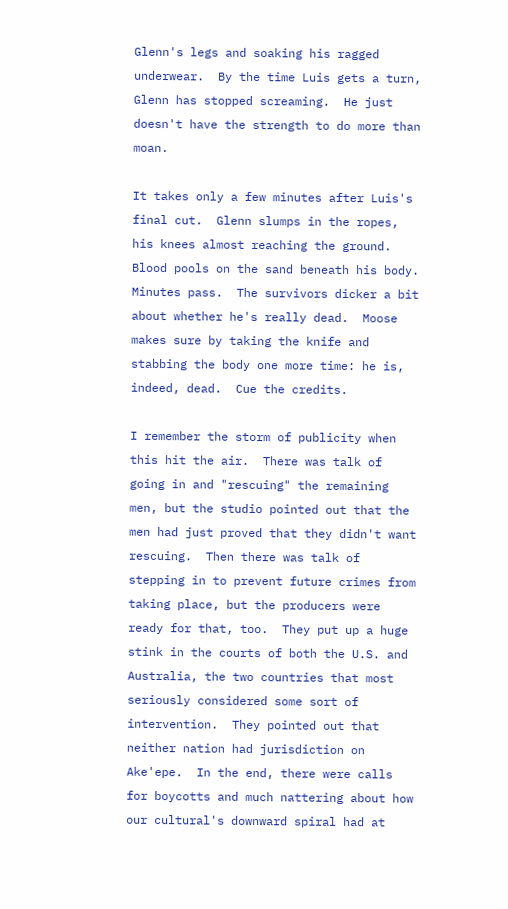Glenn's legs and soaking his ragged underwear.  By the time Luis gets a turn, Glenn has stopped screaming.  He just doesn't have the strength to do more than moan.

It takes only a few minutes after Luis's final cut.  Glenn slumps in the ropes, his knees almost reaching the ground.  Blood pools on the sand beneath his body.  Minutes pass.  The survivors dicker a bit about whether he's really dead.  Moose makes sure by taking the knife and stabbing the body one more time: he is, indeed, dead.  Cue the credits.

I remember the storm of publicity when this hit the air.  There was talk of going in and "rescuing" the remaining men, but the studio pointed out that the men had just proved that they didn't want rescuing.  Then there was talk of stepping in to prevent future crimes from taking place, but the producers were ready for that, too.  They put up a huge stink in the courts of both the U.S. and Australia, the two countries that most seriously considered some sort of intervention.  They pointed out that neither nation had jurisdiction on Ake'epe.  In the end, there were calls for boycotts and much nattering about how our cultural's downward spiral had at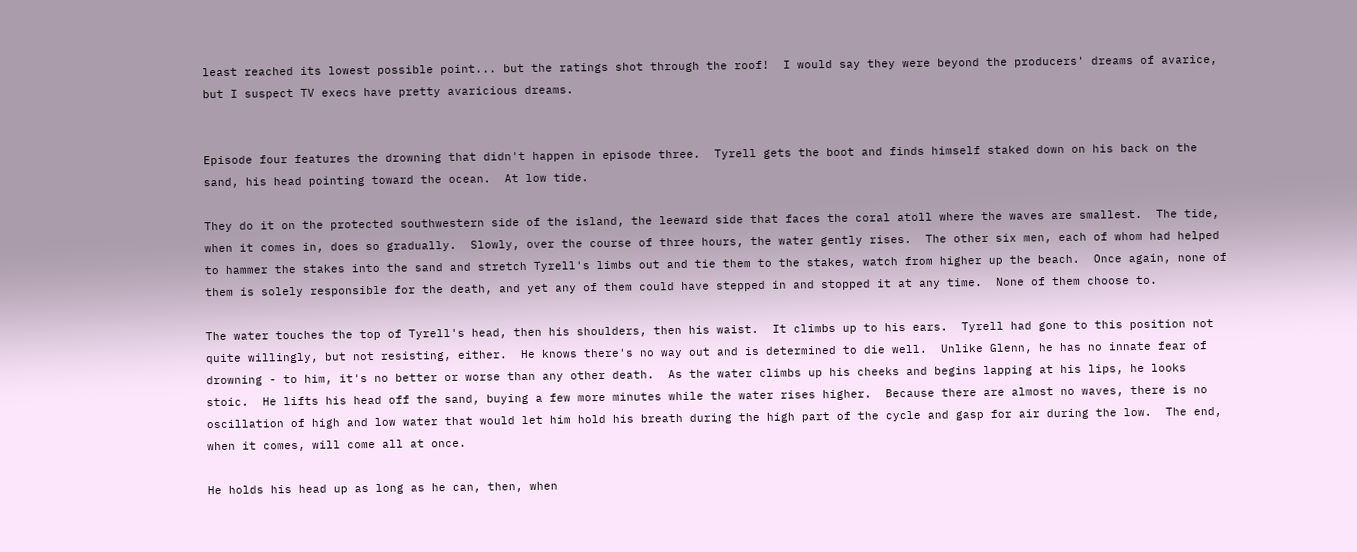least reached its lowest possible point... but the ratings shot through the roof!  I would say they were beyond the producers' dreams of avarice, but I suspect TV execs have pretty avaricious dreams.


Episode four features the drowning that didn't happen in episode three.  Tyrell gets the boot and finds himself staked down on his back on the sand, his head pointing toward the ocean.  At low tide.

They do it on the protected southwestern side of the island, the leeward side that faces the coral atoll where the waves are smallest.  The tide, when it comes in, does so gradually.  Slowly, over the course of three hours, the water gently rises.  The other six men, each of whom had helped to hammer the stakes into the sand and stretch Tyrell's limbs out and tie them to the stakes, watch from higher up the beach.  Once again, none of them is solely responsible for the death, and yet any of them could have stepped in and stopped it at any time.  None of them choose to.

The water touches the top of Tyrell's head, then his shoulders, then his waist.  It climbs up to his ears.  Tyrell had gone to this position not quite willingly, but not resisting, either.  He knows there's no way out and is determined to die well.  Unlike Glenn, he has no innate fear of drowning - to him, it's no better or worse than any other death.  As the water climbs up his cheeks and begins lapping at his lips, he looks stoic.  He lifts his head off the sand, buying a few more minutes while the water rises higher.  Because there are almost no waves, there is no oscillation of high and low water that would let him hold his breath during the high part of the cycle and gasp for air during the low.  The end, when it comes, will come all at once.

He holds his head up as long as he can, then, when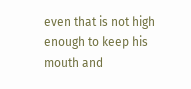even that is not high enough to keep his mouth and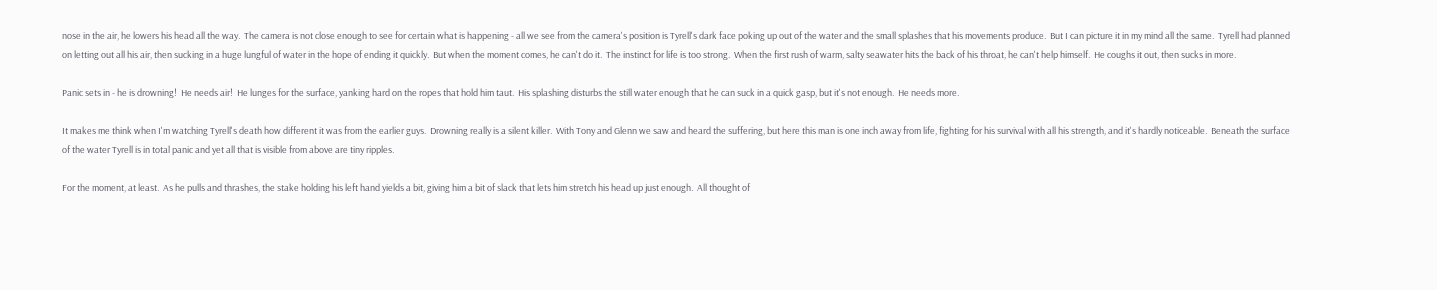nose in the air, he lowers his head all the way.  The camera is not close enough to see for certain what is happening - all we see from the camera's position is Tyrell's dark face poking up out of the water and the small splashes that his movements produce.  But I can picture it in my mind all the same.  Tyrell had planned on letting out all his air, then sucking in a huge lungful of water in the hope of ending it quickly.  But when the moment comes, he can't do it.  The instinct for life is too strong.  When the first rush of warm, salty seawater hits the back of his throat, he can't help himself.  He coughs it out, then sucks in more.

Panic sets in - he is drowning!  He needs air!  He lunges for the surface, yanking hard on the ropes that hold him taut.  His splashing disturbs the still water enough that he can suck in a quick gasp, but it's not enough.  He needs more.

It makes me think when I'm watching Tyrell's death how different it was from the earlier guys.  Drowning really is a silent killer.  With Tony and Glenn we saw and heard the suffering, but here this man is one inch away from life, fighting for his survival with all his strength, and it's hardly noticeable.  Beneath the surface of the water Tyrell is in total panic and yet all that is visible from above are tiny ripples.

For the moment, at least.  As he pulls and thrashes, the stake holding his left hand yields a bit, giving him a bit of slack that lets him stretch his head up just enough.  All thought of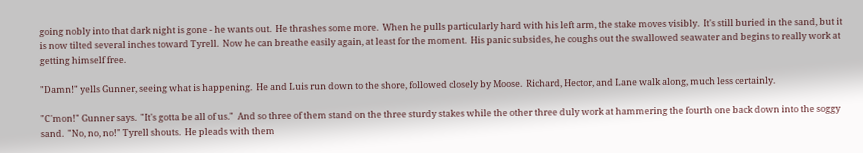going nobly into that dark night is gone - he wants out.  He thrashes some more.  When he pulls particularly hard with his left arm, the stake moves visibly.  It's still buried in the sand, but it is now tilted several inches toward Tyrell.  Now he can breathe easily again, at least for the moment.  His panic subsides, he coughs out the swallowed seawater and begins to really work at getting himself free.

"Damn!" yells Gunner, seeing what is happening.  He and Luis run down to the shore, followed closely by Moose.  Richard, Hector, and Lane walk along, much less certainly.

"C'mon!" Gunner says.  "It's gotta be all of us."  And so three of them stand on the three sturdy stakes while the other three duly work at hammering the fourth one back down into the soggy sand.  "No, no, no!" Tyrell shouts.  He pleads with them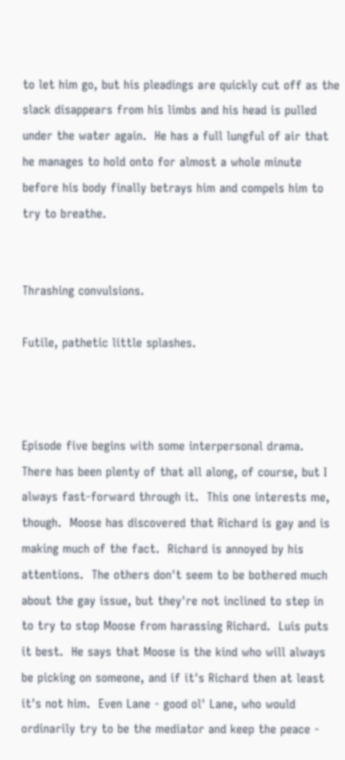to let him go, but his pleadings are quickly cut off as the slack disappears from his limbs and his head is pulled under the water again.  He has a full lungful of air that he manages to hold onto for almost a whole minute before his body finally betrays him and compels him to try to breathe.


Thrashing convulsions.

Futile, pathetic little splashes.



Episode five begins with some interpersonal drama.  There has been plenty of that all along, of course, but I always fast-forward through it.  This one interests me, though.  Moose has discovered that Richard is gay and is making much of the fact.  Richard is annoyed by his attentions.  The others don't seem to be bothered much about the gay issue, but they're not inclined to step in to try to stop Moose from harassing Richard.  Luis puts it best.  He says that Moose is the kind who will always be picking on someone, and if it's Richard then at least it's not him.  Even Lane - good ol' Lane, who would ordinarily try to be the mediator and keep the peace -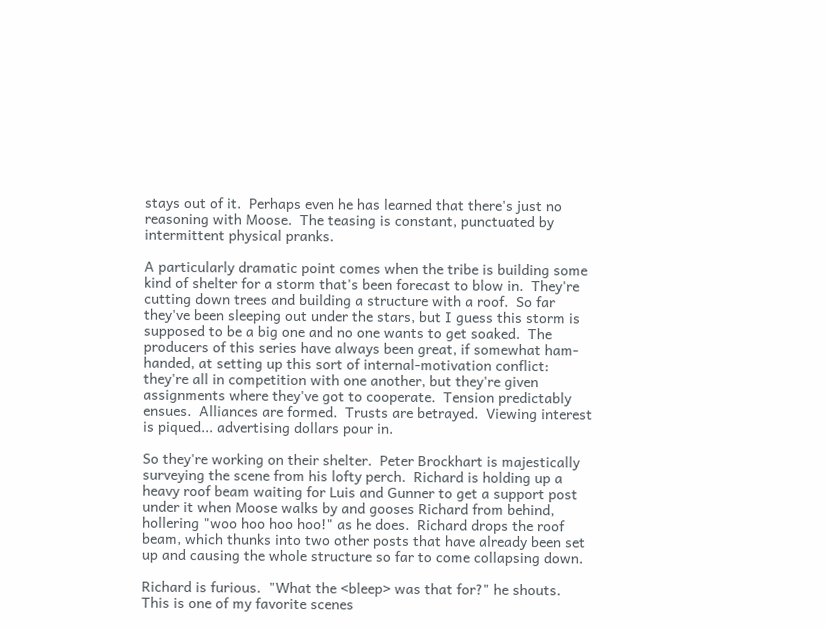stays out of it.  Perhaps even he has learned that there's just no reasoning with Moose.  The teasing is constant, punctuated by intermittent physical pranks.

A particularly dramatic point comes when the tribe is building some kind of shelter for a storm that's been forecast to blow in.  They're cutting down trees and building a structure with a roof.  So far they've been sleeping out under the stars, but I guess this storm is supposed to be a big one and no one wants to get soaked.  The producers of this series have always been great, if somewhat ham-handed, at setting up this sort of internal-motivation conflict: they're all in competition with one another, but they're given assignments where they've got to cooperate.  Tension predictably ensues.  Alliances are formed.  Trusts are betrayed.  Viewing interest is piqued... advertising dollars pour in.

So they're working on their shelter.  Peter Brockhart is majestically surveying the scene from his lofty perch.  Richard is holding up a heavy roof beam waiting for Luis and Gunner to get a support post under it when Moose walks by and gooses Richard from behind, hollering "woo hoo hoo hoo!" as he does.  Richard drops the roof beam, which thunks into two other posts that have already been set up and causing the whole structure so far to come collapsing down.

Richard is furious.  "What the <bleep> was that for?" he shouts.  This is one of my favorite scenes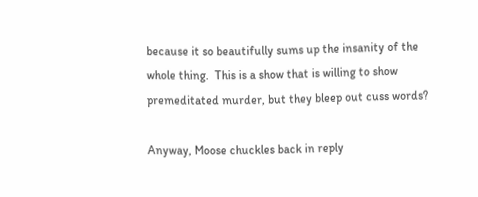because it so beautifully sums up the insanity of the whole thing.  This is a show that is willing to show premeditated murder, but they bleep out cuss words?

Anyway, Moose chuckles back in reply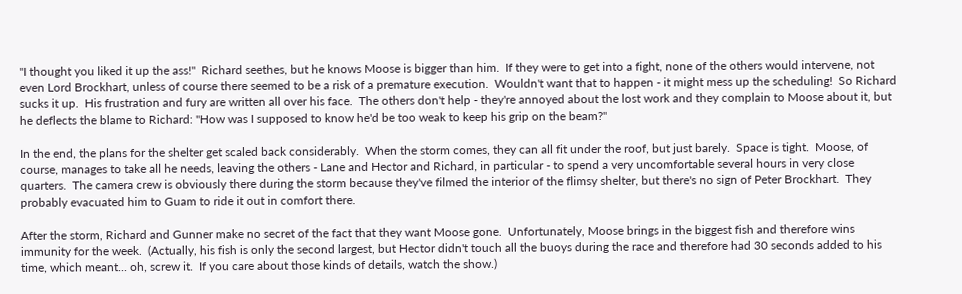"I thought you liked it up the ass!"  Richard seethes, but he knows Moose is bigger than him.  If they were to get into a fight, none of the others would intervene, not even Lord Brockhart, unless of course there seemed to be a risk of a premature execution.  Wouldn't want that to happen - it might mess up the scheduling!  So Richard sucks it up.  His frustration and fury are written all over his face.  The others don't help - they're annoyed about the lost work and they complain to Moose about it, but he deflects the blame to Richard: "How was I supposed to know he'd be too weak to keep his grip on the beam?"

In the end, the plans for the shelter get scaled back considerably.  When the storm comes, they can all fit under the roof, but just barely.  Space is tight.  Moose, of course, manages to take all he needs, leaving the others - Lane and Hector and Richard, in particular - to spend a very uncomfortable several hours in very close quarters.  The camera crew is obviously there during the storm because they've filmed the interior of the flimsy shelter, but there's no sign of Peter Brockhart.  They probably evacuated him to Guam to ride it out in comfort there.

After the storm, Richard and Gunner make no secret of the fact that they want Moose gone.  Unfortunately, Moose brings in the biggest fish and therefore wins immunity for the week.  (Actually, his fish is only the second largest, but Hector didn't touch all the buoys during the race and therefore had 30 seconds added to his time, which meant... oh, screw it.  If you care about those kinds of details, watch the show.)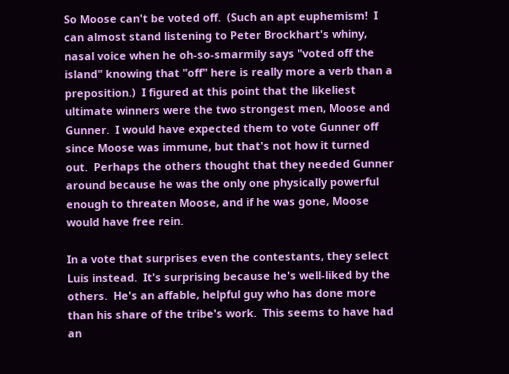So Moose can't be voted off.  (Such an apt euphemism!  I can almost stand listening to Peter Brockhart's whiny, nasal voice when he oh-so-smarmily says "voted off the island" knowing that "off" here is really more a verb than a preposition.)  I figured at this point that the likeliest ultimate winners were the two strongest men, Moose and Gunner.  I would have expected them to vote Gunner off since Moose was immune, but that's not how it turned out.  Perhaps the others thought that they needed Gunner around because he was the only one physically powerful enough to threaten Moose, and if he was gone, Moose would have free rein.

In a vote that surprises even the contestants, they select Luis instead.  It's surprising because he's well-liked by the others.  He's an affable, helpful guy who has done more than his share of the tribe's work.  This seems to have had an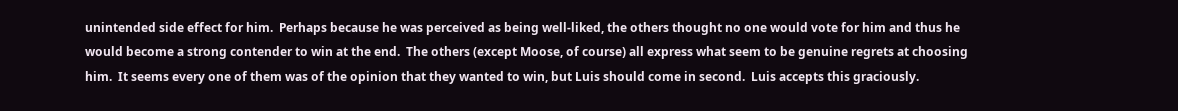unintended side effect for him.  Perhaps because he was perceived as being well-liked, the others thought no one would vote for him and thus he would become a strong contender to win at the end.  The others (except Moose, of course) all express what seem to be genuine regrets at choosing him.  It seems every one of them was of the opinion that they wanted to win, but Luis should come in second.  Luis accepts this graciously.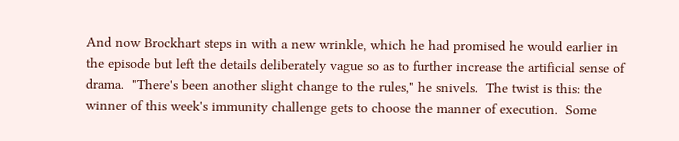And now Brockhart steps in with a new wrinkle, which he had promised he would earlier in the episode but left the details deliberately vague so as to further increase the artificial sense of drama.  "There's been another slight change to the rules," he snivels.  The twist is this: the winner of this week's immunity challenge gets to choose the manner of execution.  Some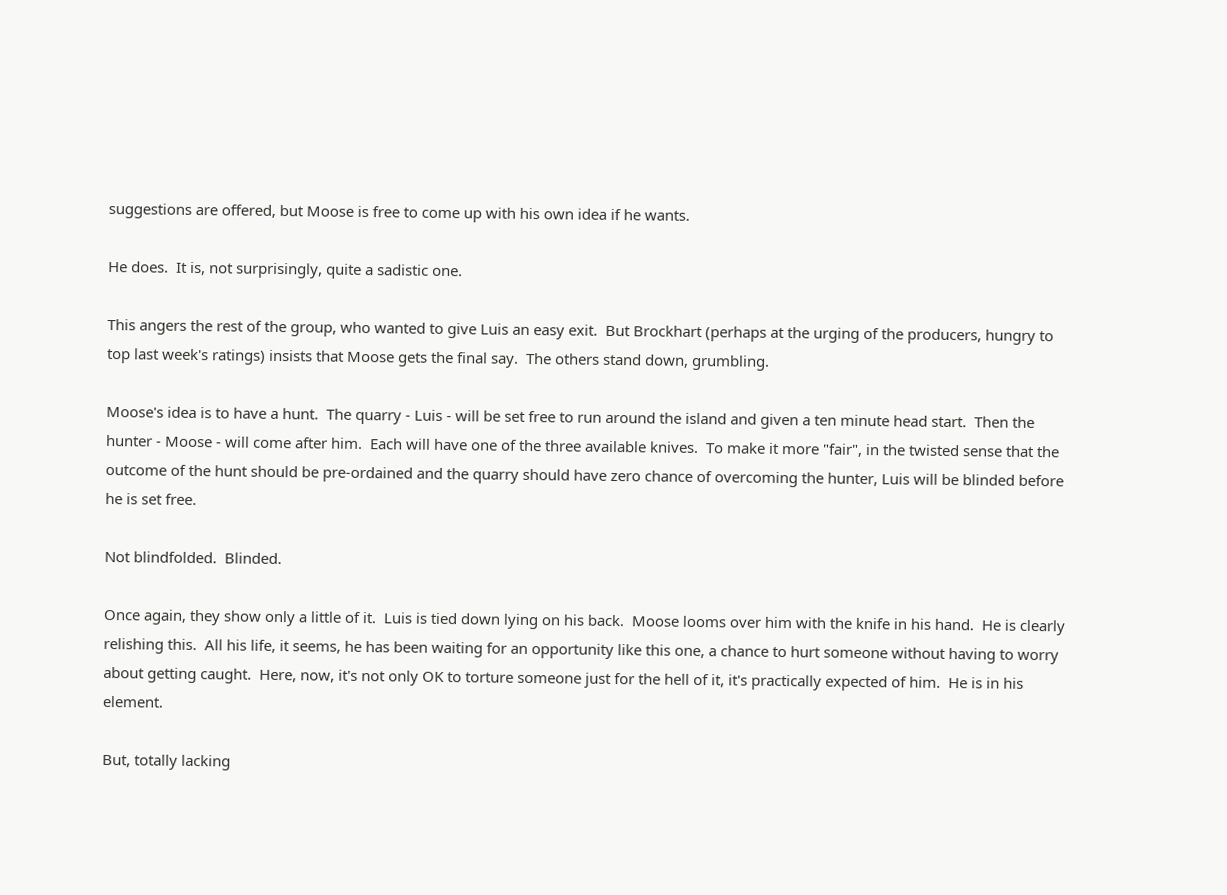suggestions are offered, but Moose is free to come up with his own idea if he wants.

He does.  It is, not surprisingly, quite a sadistic one.

This angers the rest of the group, who wanted to give Luis an easy exit.  But Brockhart (perhaps at the urging of the producers, hungry to top last week's ratings) insists that Moose gets the final say.  The others stand down, grumbling.

Moose's idea is to have a hunt.  The quarry - Luis - will be set free to run around the island and given a ten minute head start.  Then the hunter - Moose - will come after him.  Each will have one of the three available knives.  To make it more "fair", in the twisted sense that the outcome of the hunt should be pre-ordained and the quarry should have zero chance of overcoming the hunter, Luis will be blinded before he is set free.

Not blindfolded.  Blinded.

Once again, they show only a little of it.  Luis is tied down lying on his back.  Moose looms over him with the knife in his hand.  He is clearly relishing this.  All his life, it seems, he has been waiting for an opportunity like this one, a chance to hurt someone without having to worry about getting caught.  Here, now, it's not only OK to torture someone just for the hell of it, it's practically expected of him.  He is in his element.

But, totally lacking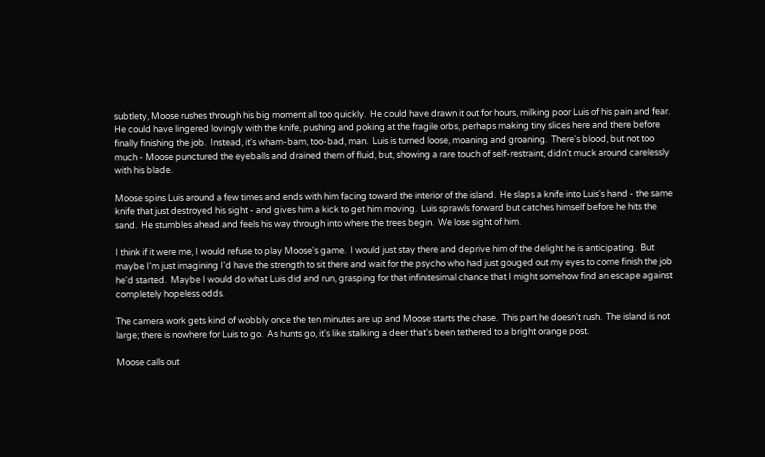subtlety, Moose rushes through his big moment all too quickly.  He could have drawn it out for hours, milking poor Luis of his pain and fear.  He could have lingered lovingly with the knife, pushing and poking at the fragile orbs, perhaps making tiny slices here and there before finally finishing the job.  Instead, it's wham-bam, too-bad, man.  Luis is turned loose, moaning and groaning.  There's blood, but not too much - Moose punctured the eyeballs and drained them of fluid, but, showing a rare touch of self-restraint, didn't muck around carelessly with his blade.

Moose spins Luis around a few times and ends with him facing toward the interior of the island.  He slaps a knife into Luis's hand - the same knife that just destroyed his sight - and gives him a kick to get him moving.  Luis sprawls forward but catches himself before he hits the sand.  He stumbles ahead and feels his way through into where the trees begin.  We lose sight of him.

I think if it were me, I would refuse to play Moose's game.  I would just stay there and deprive him of the delight he is anticipating.  But maybe I'm just imagining I'd have the strength to sit there and wait for the psycho who had just gouged out my eyes to come finish the job he'd started.  Maybe I would do what Luis did and run, grasping for that infinitesimal chance that I might somehow find an escape against completely hopeless odds.

The camera work gets kind of wobbly once the ten minutes are up and Moose starts the chase.  This part he doesn't rush.  The island is not large; there is nowhere for Luis to go.  As hunts go, it's like stalking a deer that's been tethered to a bright orange post.

Moose calls out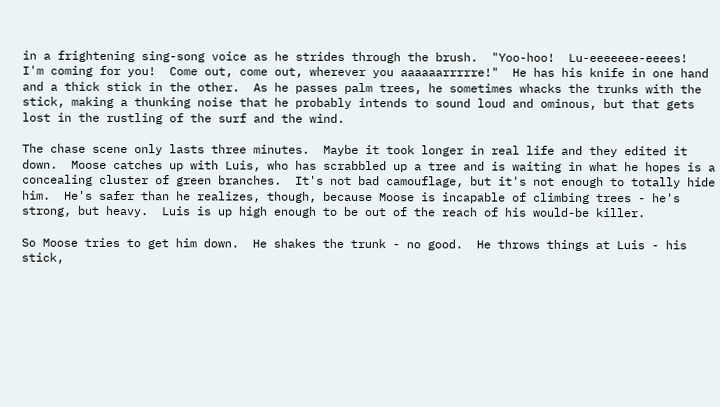in a frightening sing-song voice as he strides through the brush.  "Yoo-hoo!  Lu-eeeeeee-eeees!  I'm coming for you!  Come out, come out, wherever you aaaaaarrrrre!"  He has his knife in one hand and a thick stick in the other.  As he passes palm trees, he sometimes whacks the trunks with the stick, making a thunking noise that he probably intends to sound loud and ominous, but that gets lost in the rustling of the surf and the wind.

The chase scene only lasts three minutes.  Maybe it took longer in real life and they edited it down.  Moose catches up with Luis, who has scrabbled up a tree and is waiting in what he hopes is a concealing cluster of green branches.  It's not bad camouflage, but it's not enough to totally hide him.  He's safer than he realizes, though, because Moose is incapable of climbing trees - he's strong, but heavy.  Luis is up high enough to be out of the reach of his would-be killer.

So Moose tries to get him down.  He shakes the trunk - no good.  He throws things at Luis - his stick,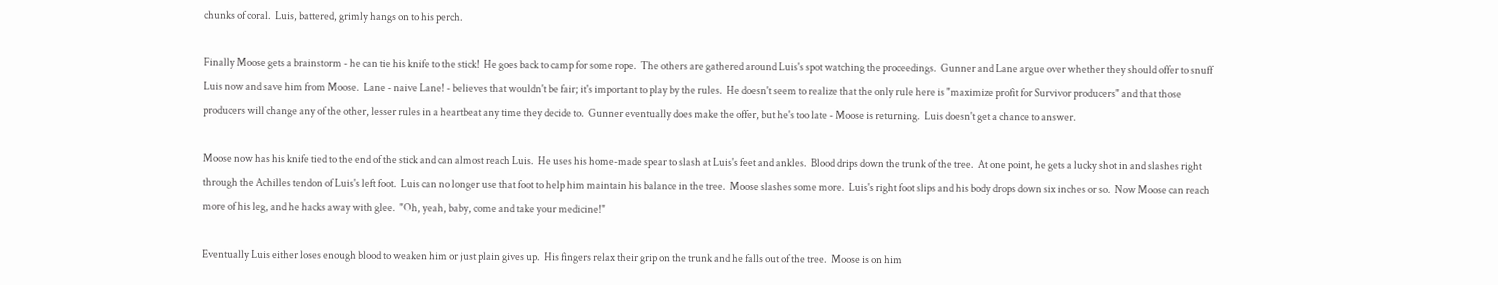chunks of coral.  Luis, battered, grimly hangs on to his perch.

Finally Moose gets a brainstorm - he can tie his knife to the stick!  He goes back to camp for some rope.  The others are gathered around Luis's spot watching the proceedings.  Gunner and Lane argue over whether they should offer to snuff Luis now and save him from Moose.  Lane - naive Lane! - believes that wouldn't be fair; it's important to play by the rules.  He doesn't seem to realize that the only rule here is "maximize profit for Survivor producers" and that those producers will change any of the other, lesser rules in a heartbeat any time they decide to.  Gunner eventually does make the offer, but he's too late - Moose is returning.  Luis doesn't get a chance to answer.

Moose now has his knife tied to the end of the stick and can almost reach Luis.  He uses his home-made spear to slash at Luis's feet and ankles.  Blood drips down the trunk of the tree.  At one point, he gets a lucky shot in and slashes right through the Achilles tendon of Luis's left foot.  Luis can no longer use that foot to help him maintain his balance in the tree.  Moose slashes some more.  Luis's right foot slips and his body drops down six inches or so.  Now Moose can reach more of his leg, and he hacks away with glee.  "Oh, yeah, baby, come and take your medicine!"

Eventually Luis either loses enough blood to weaken him or just plain gives up.  His fingers relax their grip on the trunk and he falls out of the tree.  Moose is on him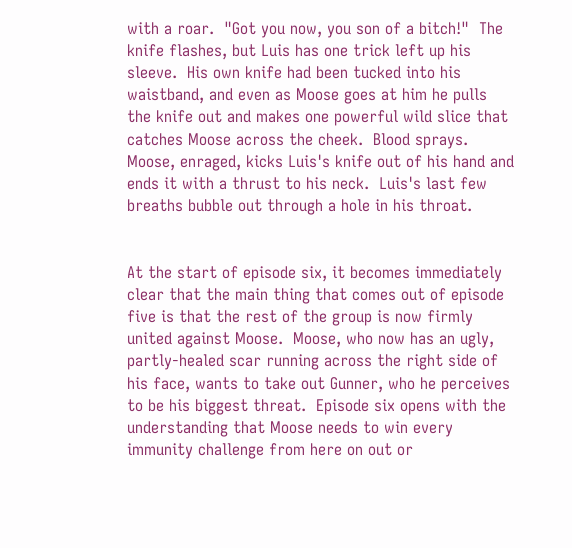with a roar.  "Got you now, you son of a bitch!"  The knife flashes, but Luis has one trick left up his sleeve.  His own knife had been tucked into his waistband, and even as Moose goes at him he pulls the knife out and makes one powerful wild slice that catches Moose across the cheek.  Blood sprays.  Moose, enraged, kicks Luis's knife out of his hand and ends it with a thrust to his neck.  Luis's last few breaths bubble out through a hole in his throat.


At the start of episode six, it becomes immediately clear that the main thing that comes out of episode five is that the rest of the group is now firmly united against Moose.  Moose, who now has an ugly, partly-healed scar running across the right side of his face, wants to take out Gunner, who he perceives to be his biggest threat.  Episode six opens with the understanding that Moose needs to win every immunity challenge from here on out or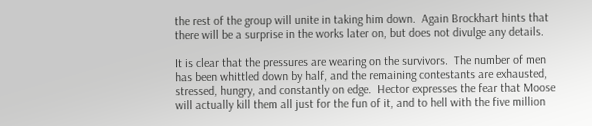the rest of the group will unite in taking him down.  Again Brockhart hints that there will be a surprise in the works later on, but does not divulge any details.

It is clear that the pressures are wearing on the survivors.  The number of men has been whittled down by half, and the remaining contestants are exhausted, stressed, hungry, and constantly on edge.  Hector expresses the fear that Moose will actually kill them all just for the fun of it, and to hell with the five million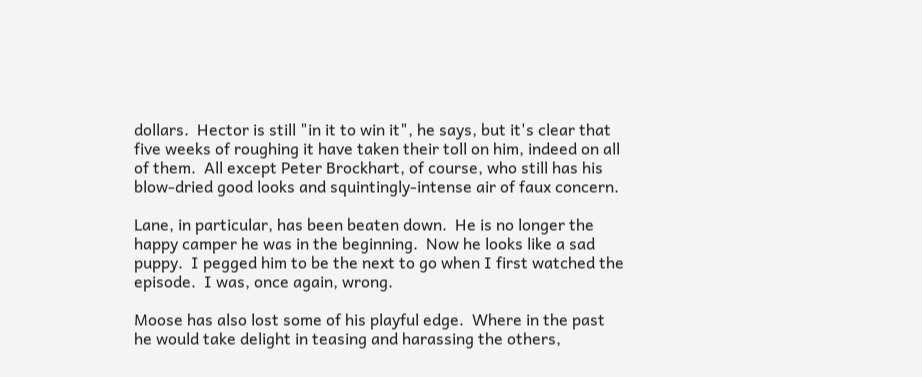dollars.  Hector is still "in it to win it", he says, but it's clear that five weeks of roughing it have taken their toll on him, indeed on all of them.  All except Peter Brockhart, of course, who still has his blow-dried good looks and squintingly-intense air of faux concern.

Lane, in particular, has been beaten down.  He is no longer the happy camper he was in the beginning.  Now he looks like a sad puppy.  I pegged him to be the next to go when I first watched the episode.  I was, once again, wrong.

Moose has also lost some of his playful edge.  Where in the past he would take delight in teasing and harassing the others,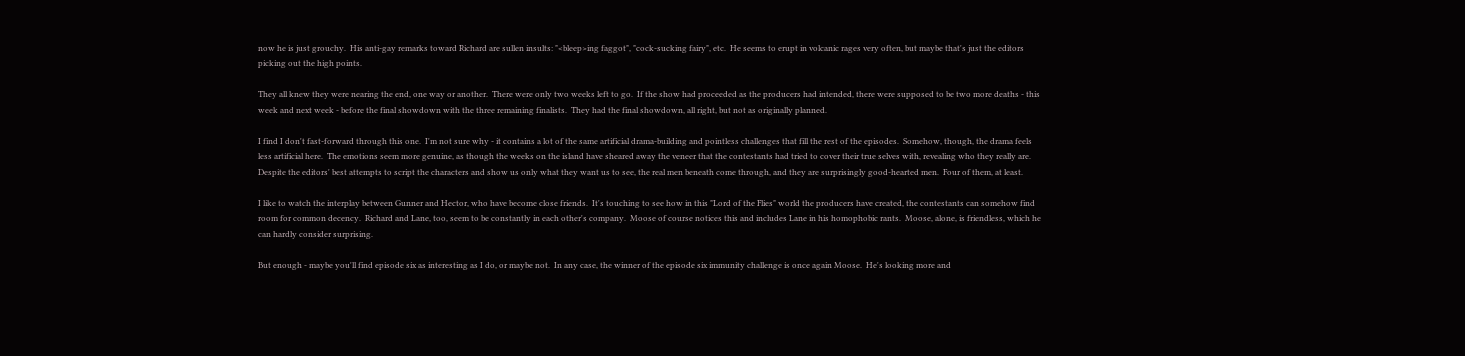now he is just grouchy.  His anti-gay remarks toward Richard are sullen insults: "<bleep>ing faggot", "cock-sucking fairy", etc.  He seems to erupt in volcanic rages very often, but maybe that's just the editors picking out the high points.

They all knew they were nearing the end, one way or another.  There were only two weeks left to go.  If the show had proceeded as the producers had intended, there were supposed to be two more deaths - this week and next week - before the final showdown with the three remaining finalists.  They had the final showdown, all right, but not as originally planned.

I find I don't fast-forward through this one.  I'm not sure why - it contains a lot of the same artificial drama-building and pointless challenges that fill the rest of the episodes.  Somehow, though, the drama feels less artificial here.  The emotions seem more genuine, as though the weeks on the island have sheared away the veneer that the contestants had tried to cover their true selves with, revealing who they really are.  Despite the editors' best attempts to script the characters and show us only what they want us to see, the real men beneath come through, and they are surprisingly good-hearted men.  Four of them, at least.

I like to watch the interplay between Gunner and Hector, who have become close friends.  It's touching to see how in this "Lord of the Flies" world the producers have created, the contestants can somehow find room for common decency.  Richard and Lane, too, seem to be constantly in each other's company.  Moose of course notices this and includes Lane in his homophobic rants.  Moose, alone, is friendless, which he can hardly consider surprising.

But enough - maybe you'll find episode six as interesting as I do, or maybe not.  In any case, the winner of the episode six immunity challenge is once again Moose.  He's looking more and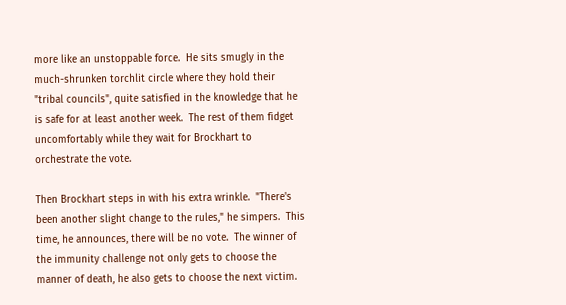more like an unstoppable force.  He sits smugly in the much-shrunken torchlit circle where they hold their "tribal councils", quite satisfied in the knowledge that he is safe for at least another week.  The rest of them fidget uncomfortably while they wait for Brockhart to orchestrate the vote.

Then Brockhart steps in with his extra wrinkle.  "There's been another slight change to the rules," he simpers.  This time, he announces, there will be no vote.  The winner of the immunity challenge not only gets to choose the manner of death, he also gets to choose the next victim.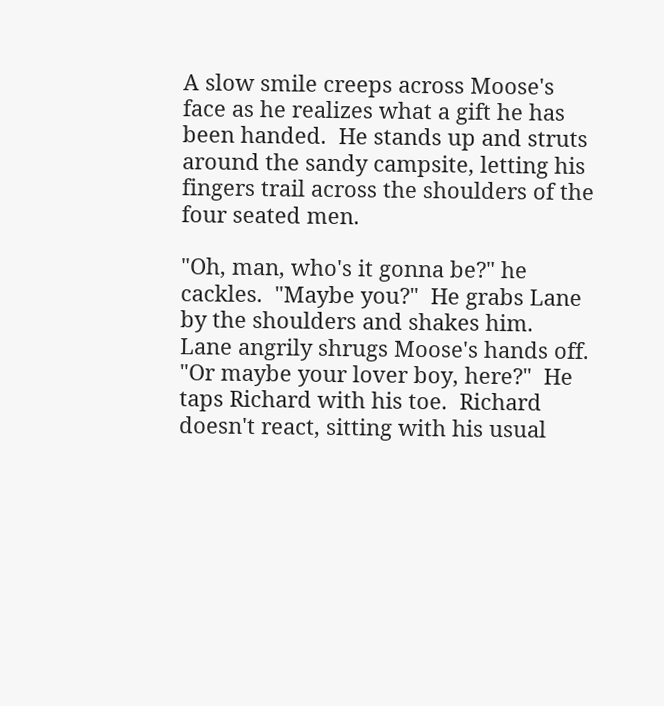A slow smile creeps across Moose's face as he realizes what a gift he has been handed.  He stands up and struts around the sandy campsite, letting his fingers trail across the shoulders of the four seated men.

"Oh, man, who's it gonna be?" he cackles.  "Maybe you?"  He grabs Lane by the shoulders and shakes him.  Lane angrily shrugs Moose's hands off.  "Or maybe your lover boy, here?"  He taps Richard with his toe.  Richard doesn't react, sitting with his usual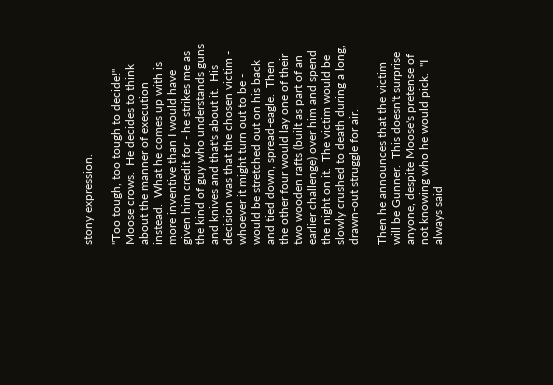stony expression.

"Too tough, too tough to decide!" Moose crows.  He decides to think about the manner of execution instead.  What he comes up with is more inventive than I would have given him credit for - he strikes me as the kind of guy who understands guns and knives and that's about it.  His decision was that the chosen victim - whoever it might turn out to be - would be stretched out on his back and tied down, spread-eagle.  Then the other four would lay one of their two wooden rafts (built as part of an earlier challenge) over him and spend the night on it.  The victim would be slowly crushed to death during a long, drawn-out struggle for air.

Then he announces that the victim will be Gunner.  This doesn't surprise anyone, despite Moose's pretense of not knowing who he would pick.  "I always said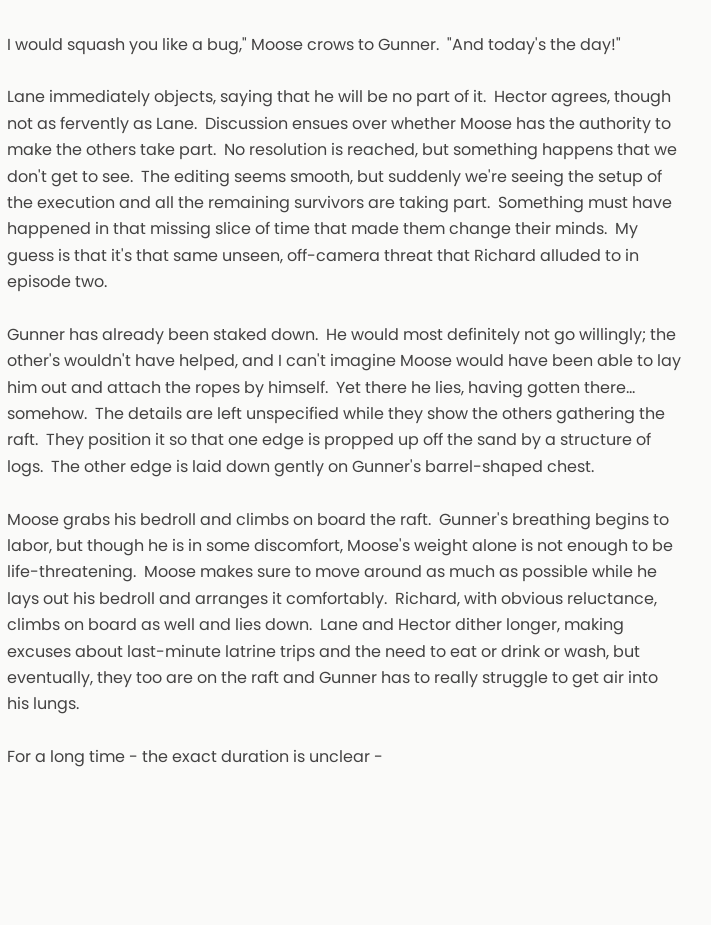I would squash you like a bug," Moose crows to Gunner.  "And today's the day!"

Lane immediately objects, saying that he will be no part of it.  Hector agrees, though not as fervently as Lane.  Discussion ensues over whether Moose has the authority to make the others take part.  No resolution is reached, but something happens that we don't get to see.  The editing seems smooth, but suddenly we're seeing the setup of the execution and all the remaining survivors are taking part.  Something must have happened in that missing slice of time that made them change their minds.  My guess is that it's that same unseen, off-camera threat that Richard alluded to in episode two.

Gunner has already been staked down.  He would most definitely not go willingly; the other's wouldn't have helped, and I can't imagine Moose would have been able to lay him out and attach the ropes by himself.  Yet there he lies, having gotten there... somehow.  The details are left unspecified while they show the others gathering the raft.  They position it so that one edge is propped up off the sand by a structure of logs.  The other edge is laid down gently on Gunner's barrel-shaped chest.

Moose grabs his bedroll and climbs on board the raft.  Gunner's breathing begins to labor, but though he is in some discomfort, Moose's weight alone is not enough to be life-threatening.  Moose makes sure to move around as much as possible while he lays out his bedroll and arranges it comfortably.  Richard, with obvious reluctance, climbs on board as well and lies down.  Lane and Hector dither longer, making excuses about last-minute latrine trips and the need to eat or drink or wash, but eventually, they too are on the raft and Gunner has to really struggle to get air into his lungs.

For a long time - the exact duration is unclear -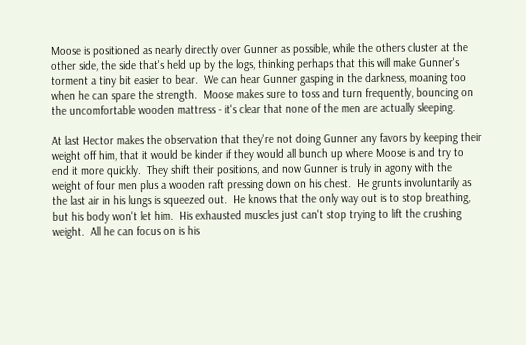Moose is positioned as nearly directly over Gunner as possible, while the others cluster at the other side, the side that's held up by the logs, thinking perhaps that this will make Gunner's torment a tiny bit easier to bear.  We can hear Gunner gasping in the darkness, moaning too when he can spare the strength.  Moose makes sure to toss and turn frequently, bouncing on the uncomfortable wooden mattress - it's clear that none of the men are actually sleeping.

At last Hector makes the observation that they're not doing Gunner any favors by keeping their weight off him, that it would be kinder if they would all bunch up where Moose is and try to end it more quickly.  They shift their positions, and now Gunner is truly in agony with the weight of four men plus a wooden raft pressing down on his chest.  He grunts involuntarily as the last air in his lungs is squeezed out.  He knows that the only way out is to stop breathing, but his body won't let him.  His exhausted muscles just can't stop trying to lift the crushing weight.  All he can focus on is his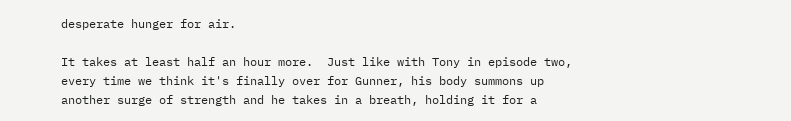desperate hunger for air.

It takes at least half an hour more.  Just like with Tony in episode two, every time we think it's finally over for Gunner, his body summons up another surge of strength and he takes in a breath, holding it for a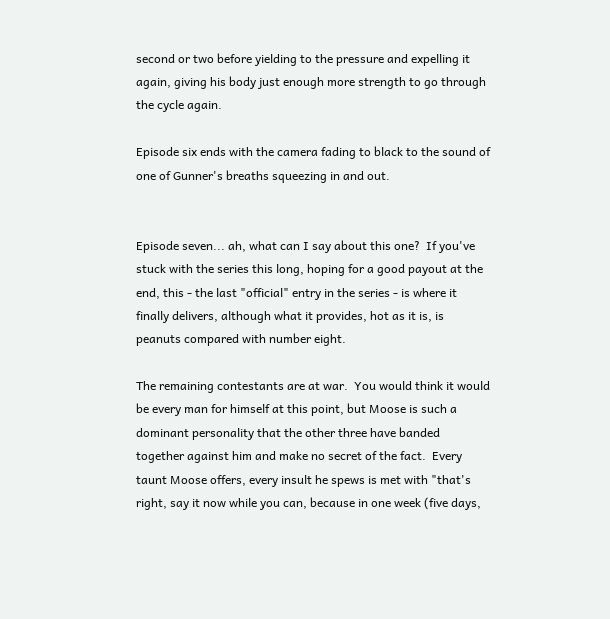second or two before yielding to the pressure and expelling it again, giving his body just enough more strength to go through the cycle again.

Episode six ends with the camera fading to black to the sound of one of Gunner's breaths squeezing in and out.


Episode seven... ah, what can I say about this one?  If you've stuck with the series this long, hoping for a good payout at the end, this - the last "official" entry in the series - is where it finally delivers, although what it provides, hot as it is, is peanuts compared with number eight.

The remaining contestants are at war.  You would think it would be every man for himself at this point, but Moose is such a dominant personality that the other three have banded together against him and make no secret of the fact.  Every taunt Moose offers, every insult he spews is met with "that's right, say it now while you can, because in one week (five days,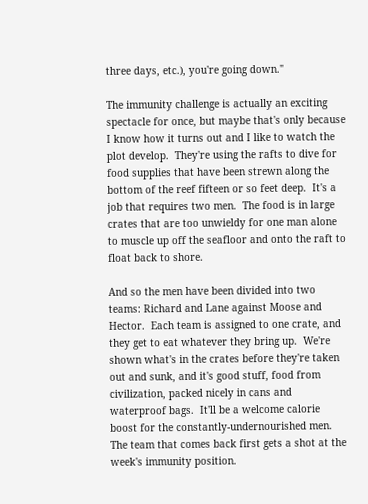three days, etc.), you're going down."

The immunity challenge is actually an exciting spectacle for once, but maybe that's only because I know how it turns out and I like to watch the plot develop.  They're using the rafts to dive for food supplies that have been strewn along the bottom of the reef fifteen or so feet deep.  It's a job that requires two men.  The food is in large crates that are too unwieldy for one man alone to muscle up off the seafloor and onto the raft to float back to shore.

And so the men have been divided into two teams: Richard and Lane against Moose and Hector.  Each team is assigned to one crate, and they get to eat whatever they bring up.  We're shown what's in the crates before they're taken out and sunk, and it's good stuff, food from civilization, packed nicely in cans and waterproof bags.  It'll be a welcome calorie boost for the constantly-undernourished men.  The team that comes back first gets a shot at the week's immunity position.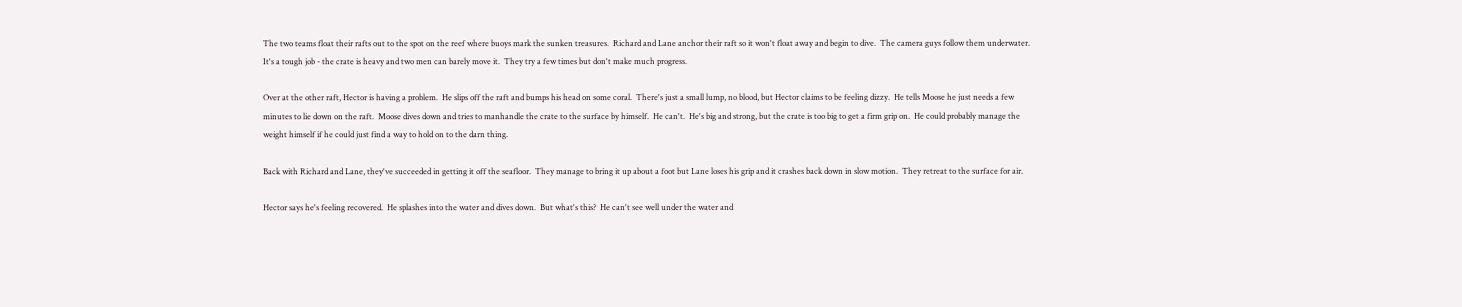The two teams float their rafts out to the spot on the reef where buoys mark the sunken treasures.  Richard and Lane anchor their raft so it won't float away and begin to dive.  The camera guys follow them underwater.  It's a tough job - the crate is heavy and two men can barely move it.  They try a few times but don't make much progress.

Over at the other raft, Hector is having a problem.  He slips off the raft and bumps his head on some coral.  There's just a small lump, no blood, but Hector claims to be feeling dizzy.  He tells Moose he just needs a few minutes to lie down on the raft.  Moose dives down and tries to manhandle the crate to the surface by himself.  He can't.  He's big and strong, but the crate is too big to get a firm grip on.  He could probably manage the weight himself if he could just find a way to hold on to the darn thing.

Back with Richard and Lane, they've succeeded in getting it off the seafloor.  They manage to bring it up about a foot but Lane loses his grip and it crashes back down in slow motion.  They retreat to the surface for air.

Hector says he's feeling recovered.  He splashes into the water and dives down.  But what's this?  He can't see well under the water and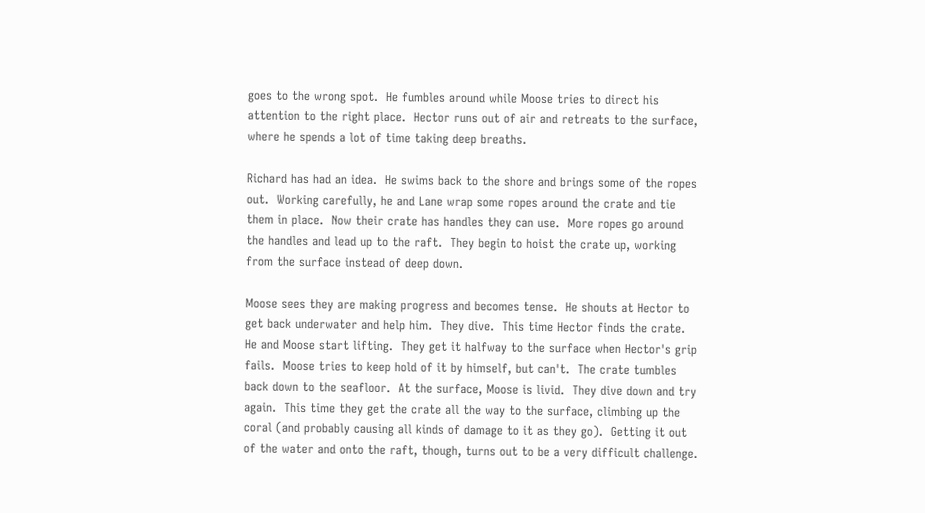goes to the wrong spot.  He fumbles around while Moose tries to direct his attention to the right place.  Hector runs out of air and retreats to the surface, where he spends a lot of time taking deep breaths.

Richard has had an idea.  He swims back to the shore and brings some of the ropes out.  Working carefully, he and Lane wrap some ropes around the crate and tie them in place.  Now their crate has handles they can use.  More ropes go around the handles and lead up to the raft.  They begin to hoist the crate up, working from the surface instead of deep down.

Moose sees they are making progress and becomes tense.  He shouts at Hector to get back underwater and help him.  They dive.  This time Hector finds the crate.  He and Moose start lifting.  They get it halfway to the surface when Hector's grip fails.  Moose tries to keep hold of it by himself, but can't.  The crate tumbles back down to the seafloor.  At the surface, Moose is livid.  They dive down and try again.  This time they get the crate all the way to the surface, climbing up the coral (and probably causing all kinds of damage to it as they go).  Getting it out of the water and onto the raft, though, turns out to be a very difficult challenge.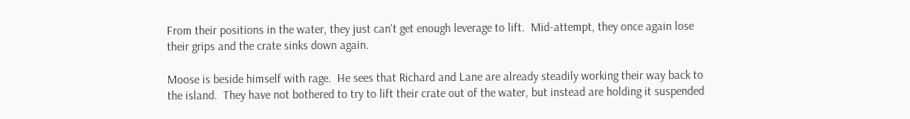From their positions in the water, they just can't get enough leverage to lift.  Mid-attempt, they once again lose their grips and the crate sinks down again.

Moose is beside himself with rage.  He sees that Richard and Lane are already steadily working their way back to the island.  They have not bothered to try to lift their crate out of the water, but instead are holding it suspended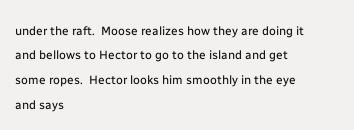under the raft.  Moose realizes how they are doing it and bellows to Hector to go to the island and get some ropes.  Hector looks him smoothly in the eye and says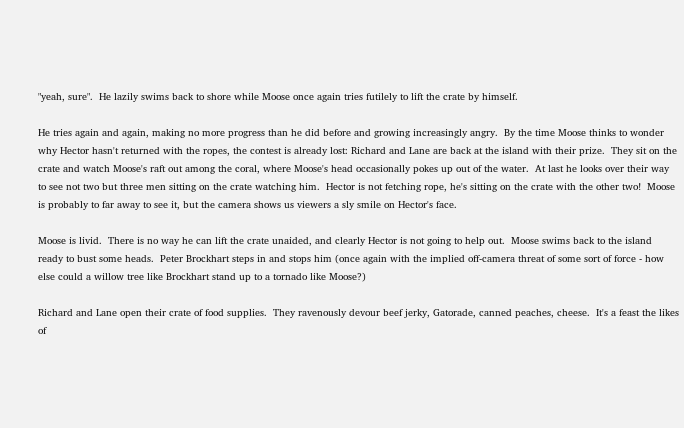"yeah, sure".  He lazily swims back to shore while Moose once again tries futilely to lift the crate by himself.

He tries again and again, making no more progress than he did before and growing increasingly angry.  By the time Moose thinks to wonder why Hector hasn't returned with the ropes, the contest is already lost: Richard and Lane are back at the island with their prize.  They sit on the crate and watch Moose's raft out among the coral, where Moose's head occasionally pokes up out of the water.  At last he looks over their way to see not two but three men sitting on the crate watching him.  Hector is not fetching rope, he's sitting on the crate with the other two!  Moose is probably to far away to see it, but the camera shows us viewers a sly smile on Hector's face.

Moose is livid.  There is no way he can lift the crate unaided, and clearly Hector is not going to help out.  Moose swims back to the island ready to bust some heads.  Peter Brockhart steps in and stops him (once again with the implied off-camera threat of some sort of force - how else could a willow tree like Brockhart stand up to a tornado like Moose?)

Richard and Lane open their crate of food supplies.  They ravenously devour beef jerky, Gatorade, canned peaches, cheese.  It's a feast the likes of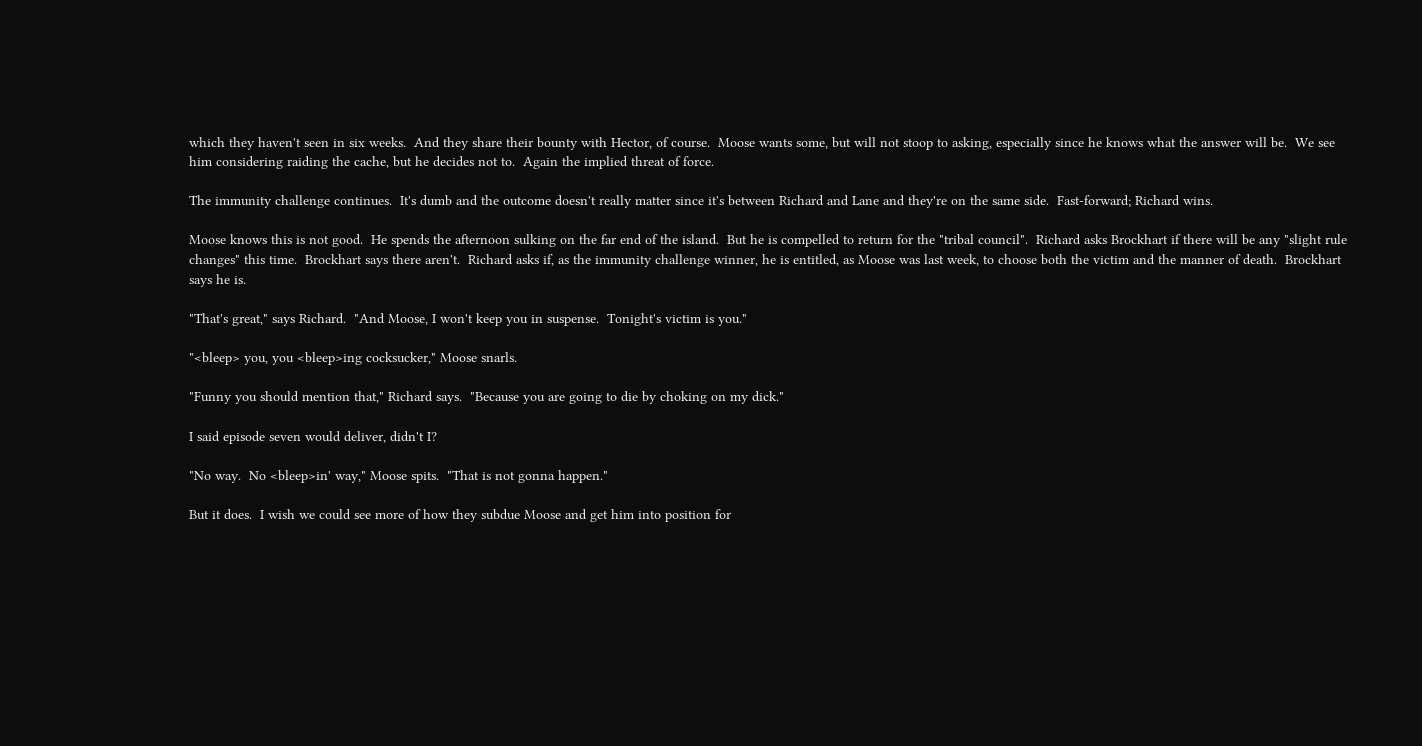which they haven't seen in six weeks.  And they share their bounty with Hector, of course.  Moose wants some, but will not stoop to asking, especially since he knows what the answer will be.  We see him considering raiding the cache, but he decides not to.  Again the implied threat of force.

The immunity challenge continues.  It's dumb and the outcome doesn't really matter since it's between Richard and Lane and they're on the same side.  Fast-forward; Richard wins.

Moose knows this is not good.  He spends the afternoon sulking on the far end of the island.  But he is compelled to return for the "tribal council".  Richard asks Brockhart if there will be any "slight rule changes" this time.  Brockhart says there aren't.  Richard asks if, as the immunity challenge winner, he is entitled, as Moose was last week, to choose both the victim and the manner of death.  Brockhart says he is.

"That's great," says Richard.  "And Moose, I won't keep you in suspense.  Tonight's victim is you."

"<bleep> you, you <bleep>ing cocksucker," Moose snarls.

"Funny you should mention that," Richard says.  "Because you are going to die by choking on my dick."

I said episode seven would deliver, didn't I?

"No way.  No <bleep>in' way," Moose spits.  "That is not gonna happen."

But it does.  I wish we could see more of how they subdue Moose and get him into position for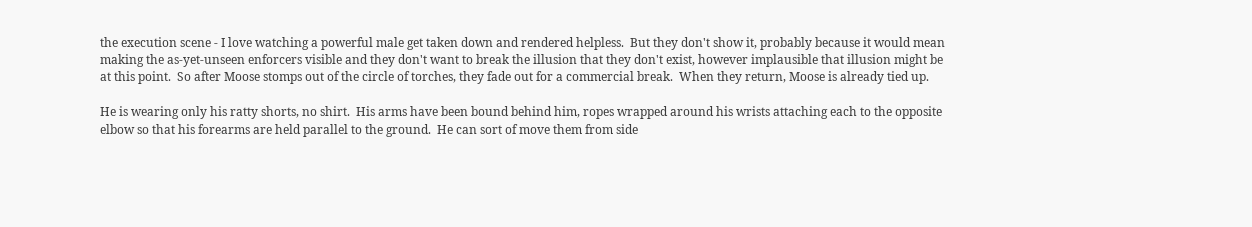the execution scene - I love watching a powerful male get taken down and rendered helpless.  But they don't show it, probably because it would mean making the as-yet-unseen enforcers visible and they don't want to break the illusion that they don't exist, however implausible that illusion might be at this point.  So after Moose stomps out of the circle of torches, they fade out for a commercial break.  When they return, Moose is already tied up.

He is wearing only his ratty shorts, no shirt.  His arms have been bound behind him, ropes wrapped around his wrists attaching each to the opposite elbow so that his forearms are held parallel to the ground.  He can sort of move them from side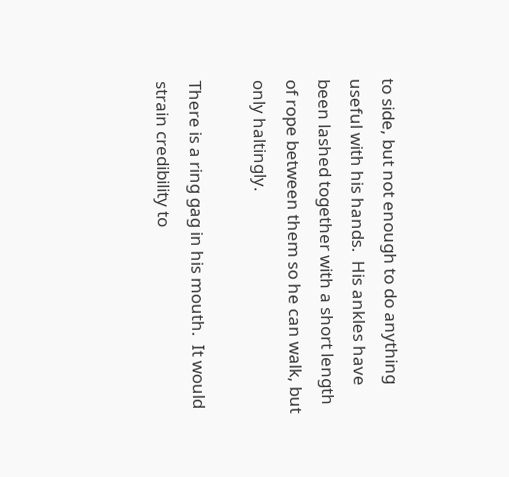to side, but not enough to do anything useful with his hands.  His ankles have been lashed together with a short length of rope between them so he can walk, but only haltingly.

There is a ring gag in his mouth.  It would strain credibility to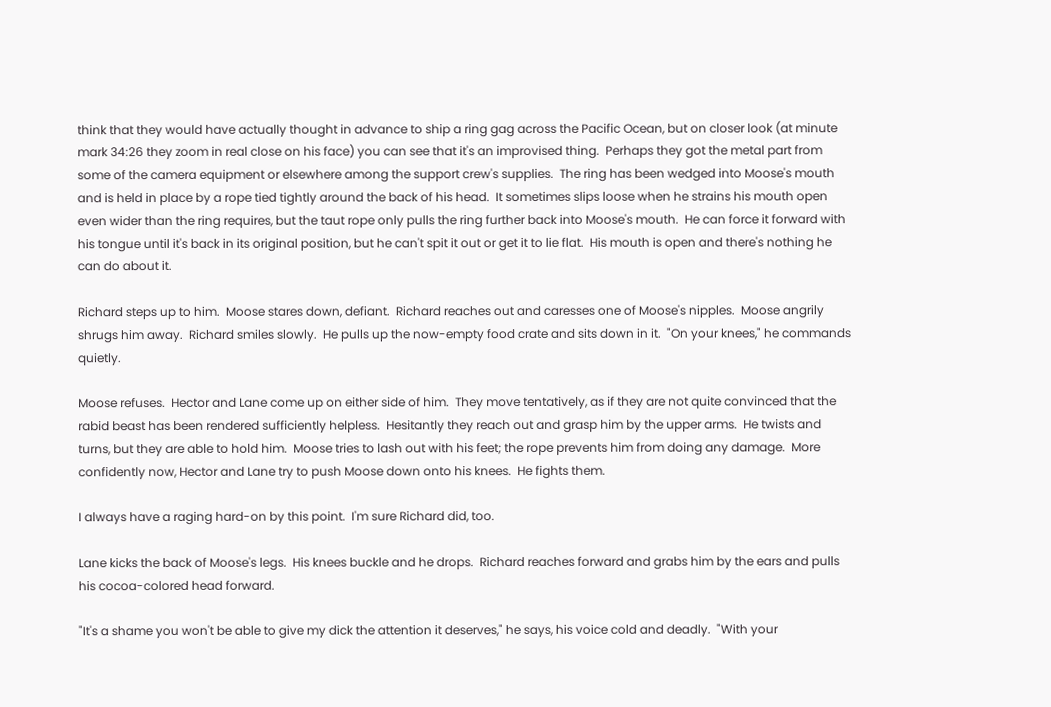think that they would have actually thought in advance to ship a ring gag across the Pacific Ocean, but on closer look (at minute mark 34:26 they zoom in real close on his face) you can see that it's an improvised thing.  Perhaps they got the metal part from some of the camera equipment or elsewhere among the support crew's supplies.  The ring has been wedged into Moose's mouth and is held in place by a rope tied tightly around the back of his head.  It sometimes slips loose when he strains his mouth open even wider than the ring requires, but the taut rope only pulls the ring further back into Moose's mouth.  He can force it forward with his tongue until it's back in its original position, but he can't spit it out or get it to lie flat.  His mouth is open and there's nothing he can do about it.

Richard steps up to him.  Moose stares down, defiant.  Richard reaches out and caresses one of Moose's nipples.  Moose angrily shrugs him away.  Richard smiles slowly.  He pulls up the now-empty food crate and sits down in it.  "On your knees," he commands quietly.

Moose refuses.  Hector and Lane come up on either side of him.  They move tentatively, as if they are not quite convinced that the rabid beast has been rendered sufficiently helpless.  Hesitantly they reach out and grasp him by the upper arms.  He twists and turns, but they are able to hold him.  Moose tries to lash out with his feet; the rope prevents him from doing any damage.  More confidently now, Hector and Lane try to push Moose down onto his knees.  He fights them.

I always have a raging hard-on by this point.  I'm sure Richard did, too.

Lane kicks the back of Moose's legs.  His knees buckle and he drops.  Richard reaches forward and grabs him by the ears and pulls his cocoa-colored head forward.

"It's a shame you won't be able to give my dick the attention it deserves," he says, his voice cold and deadly.  "With your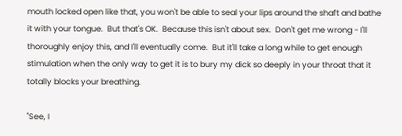mouth locked open like that, you won't be able to seal your lips around the shaft and bathe it with your tongue.  But that's OK.  Because this isn't about sex.  Don't get me wrong - I'll thoroughly enjoy this, and I'll eventually come.  But it'll take a long while to get enough stimulation when the only way to get it is to bury my dick so deeply in your throat that it totally blocks your breathing.

"See, I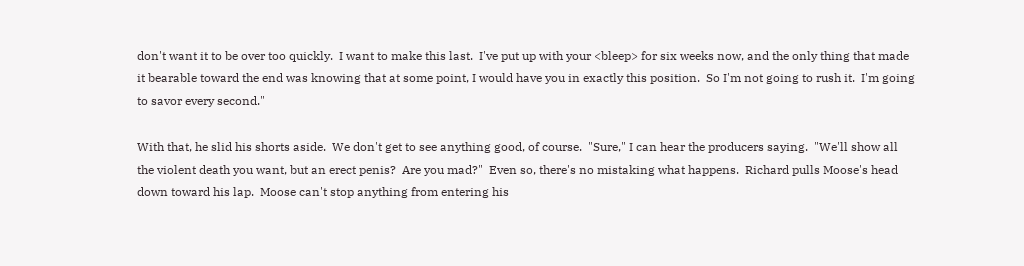don't want it to be over too quickly.  I want to make this last.  I've put up with your <bleep> for six weeks now, and the only thing that made it bearable toward the end was knowing that at some point, I would have you in exactly this position.  So I'm not going to rush it.  I'm going to savor every second."

With that, he slid his shorts aside.  We don't get to see anything good, of course.  "Sure," I can hear the producers saying.  "We'll show all the violent death you want, but an erect penis?  Are you mad?"  Even so, there's no mistaking what happens.  Richard pulls Moose's head down toward his lap.  Moose can't stop anything from entering his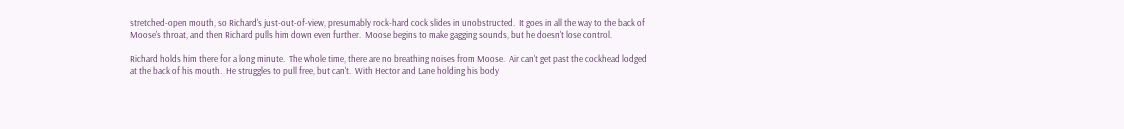stretched-open mouth, so Richard's just-out-of-view, presumably rock-hard cock slides in unobstructed.  It goes in all the way to the back of Moose's throat, and then Richard pulls him down even further.  Moose begins to make gagging sounds, but he doesn't lose control.

Richard holds him there for a long minute.  The whole time, there are no breathing noises from Moose.  Air can't get past the cockhead lodged at the back of his mouth.  He struggles to pull free, but can't.  With Hector and Lane holding his body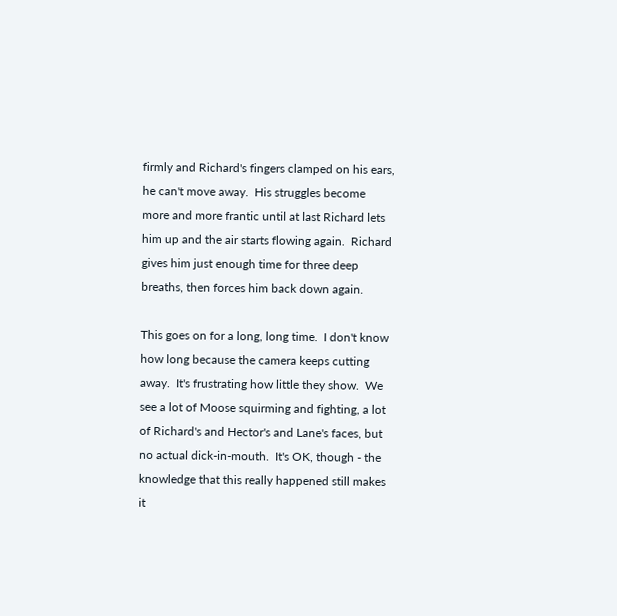firmly and Richard's fingers clamped on his ears, he can't move away.  His struggles become more and more frantic until at last Richard lets him up and the air starts flowing again.  Richard gives him just enough time for three deep breaths, then forces him back down again.

This goes on for a long, long time.  I don't know how long because the camera keeps cutting away.  It's frustrating how little they show.  We see a lot of Moose squirming and fighting, a lot of Richard's and Hector's and Lane's faces, but no actual dick-in-mouth.  It's OK, though - the knowledge that this really happened still makes it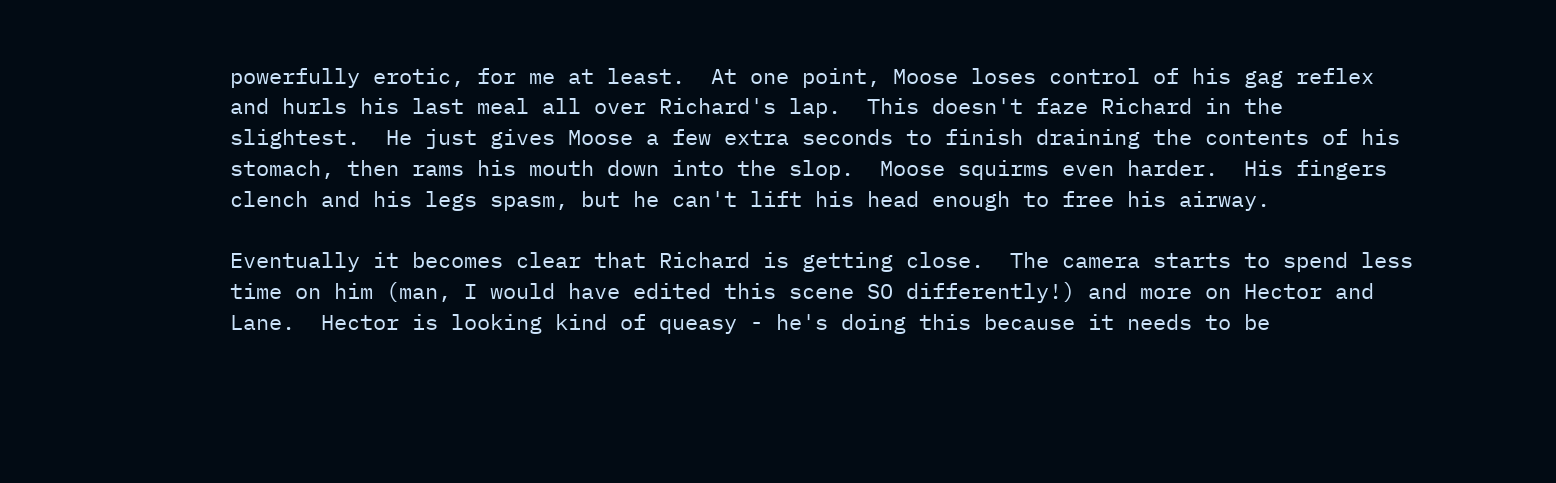powerfully erotic, for me at least.  At one point, Moose loses control of his gag reflex and hurls his last meal all over Richard's lap.  This doesn't faze Richard in the slightest.  He just gives Moose a few extra seconds to finish draining the contents of his stomach, then rams his mouth down into the slop.  Moose squirms even harder.  His fingers clench and his legs spasm, but he can't lift his head enough to free his airway.

Eventually it becomes clear that Richard is getting close.  The camera starts to spend less time on him (man, I would have edited this scene SO differently!) and more on Hector and Lane.  Hector is looking kind of queasy - he's doing this because it needs to be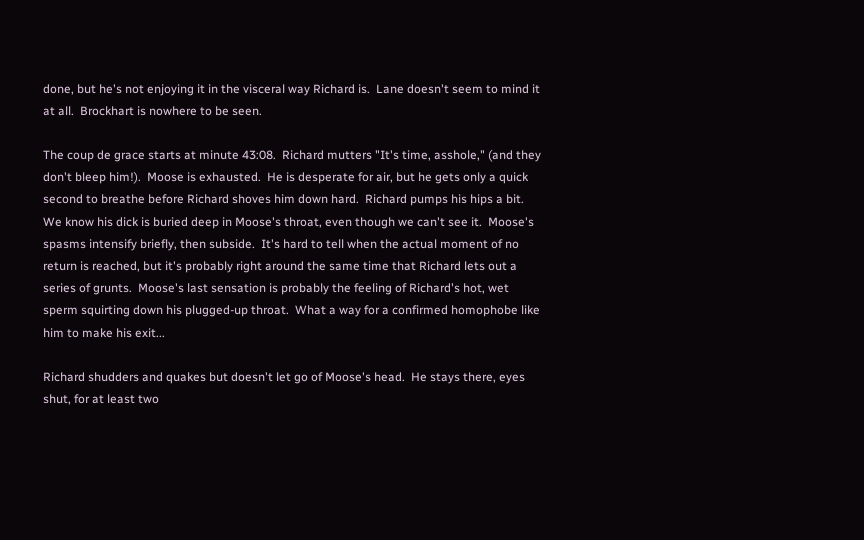done, but he's not enjoying it in the visceral way Richard is.  Lane doesn't seem to mind it at all.  Brockhart is nowhere to be seen.

The coup de grace starts at minute 43:08.  Richard mutters "It's time, asshole," (and they don't bleep him!).  Moose is exhausted.  He is desperate for air, but he gets only a quick second to breathe before Richard shoves him down hard.  Richard pumps his hips a bit.  We know his dick is buried deep in Moose's throat, even though we can't see it.  Moose's spasms intensify briefly, then subside.  It's hard to tell when the actual moment of no return is reached, but it's probably right around the same time that Richard lets out a series of grunts.  Moose's last sensation is probably the feeling of Richard's hot, wet sperm squirting down his plugged-up throat.  What a way for a confirmed homophobe like him to make his exit...

Richard shudders and quakes but doesn't let go of Moose's head.  He stays there, eyes shut, for at least two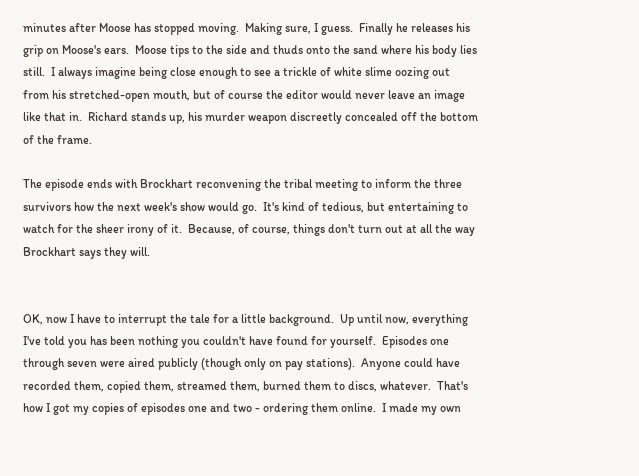minutes after Moose has stopped moving.  Making sure, I guess.  Finally he releases his grip on Moose's ears.  Moose tips to the side and thuds onto the sand where his body lies still.  I always imagine being close enough to see a trickle of white slime oozing out from his stretched-open mouth, but of course the editor would never leave an image like that in.  Richard stands up, his murder weapon discreetly concealed off the bottom of the frame.

The episode ends with Brockhart reconvening the tribal meeting to inform the three survivors how the next week's show would go.  It's kind of tedious, but entertaining to watch for the sheer irony of it.  Because, of course, things don't turn out at all the way Brockhart says they will.


OK, now I have to interrupt the tale for a little background.  Up until now, everything I've told you has been nothing you couldn't have found for yourself.  Episodes one through seven were aired publicly (though only on pay stations).  Anyone could have recorded them, copied them, streamed them, burned them to discs, whatever.  That's how I got my copies of episodes one and two - ordering them online.  I made my own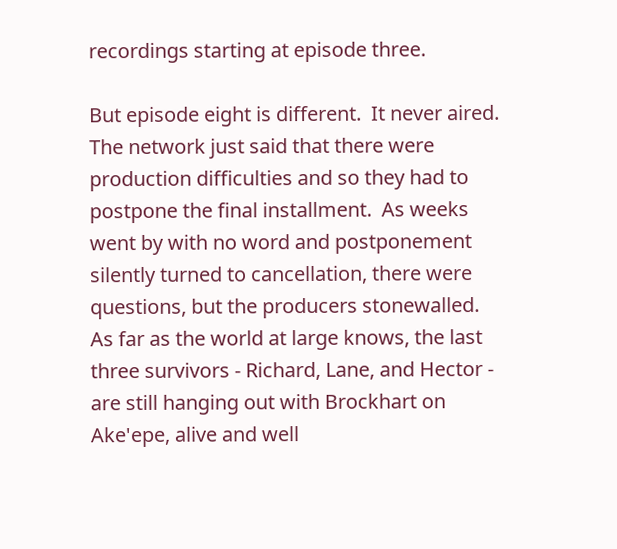recordings starting at episode three.

But episode eight is different.  It never aired.  The network just said that there were production difficulties and so they had to postpone the final installment.  As weeks went by with no word and postponement silently turned to cancellation, there were questions, but the producers stonewalled.  As far as the world at large knows, the last three survivors - Richard, Lane, and Hector - are still hanging out with Brockhart on Ake'epe, alive and well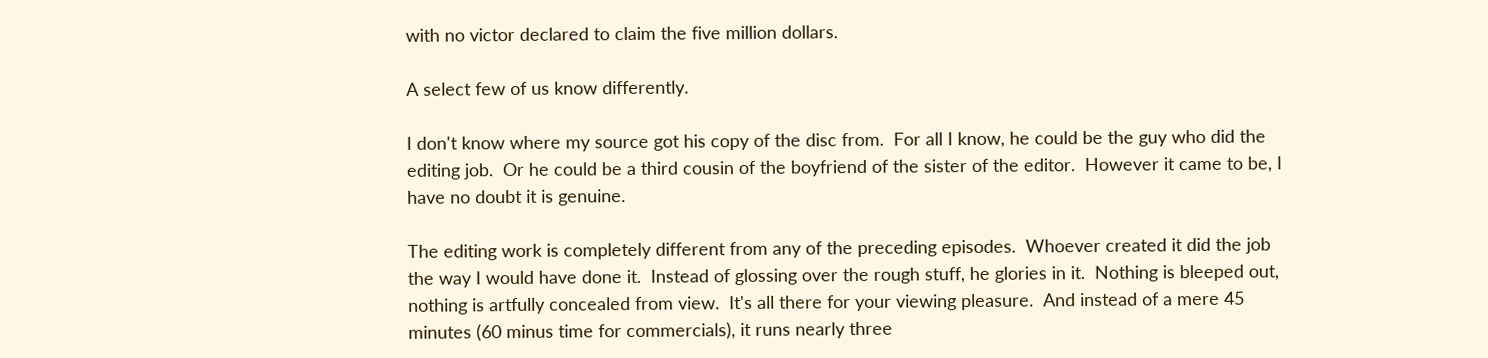with no victor declared to claim the five million dollars.

A select few of us know differently.

I don't know where my source got his copy of the disc from.  For all I know, he could be the guy who did the editing job.  Or he could be a third cousin of the boyfriend of the sister of the editor.  However it came to be, I have no doubt it is genuine.

The editing work is completely different from any of the preceding episodes.  Whoever created it did the job the way I would have done it.  Instead of glossing over the rough stuff, he glories in it.  Nothing is bleeped out, nothing is artfully concealed from view.  It's all there for your viewing pleasure.  And instead of a mere 45 minutes (60 minus time for commercials), it runs nearly three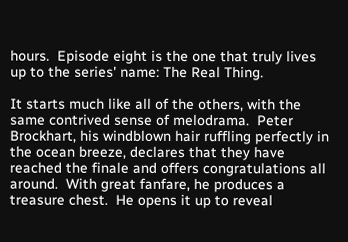hours.  Episode eight is the one that truly lives up to the series' name: The Real Thing.

It starts much like all of the others, with the same contrived sense of melodrama.  Peter Brockhart, his windblown hair ruffling perfectly in the ocean breeze, declares that they have reached the finale and offers congratulations all around.  With great fanfare, he produces a treasure chest.  He opens it up to reveal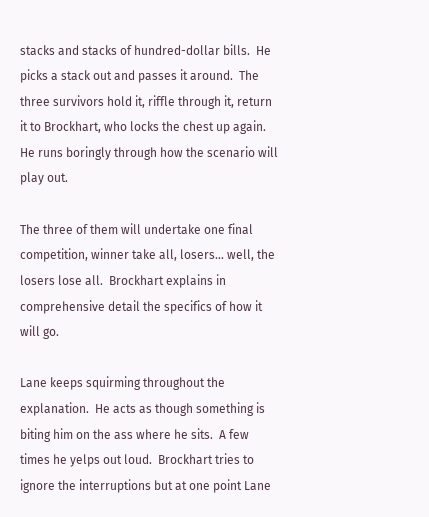stacks and stacks of hundred-dollar bills.  He picks a stack out and passes it around.  The three survivors hold it, riffle through it, return it to Brockhart, who locks the chest up again.  He runs boringly through how the scenario will play out.

The three of them will undertake one final competition, winner take all, losers... well, the losers lose all.  Brockhart explains in comprehensive detail the specifics of how it will go.

Lane keeps squirming throughout the explanation.  He acts as though something is biting him on the ass where he sits.  A few times he yelps out loud.  Brockhart tries to ignore the interruptions but at one point Lane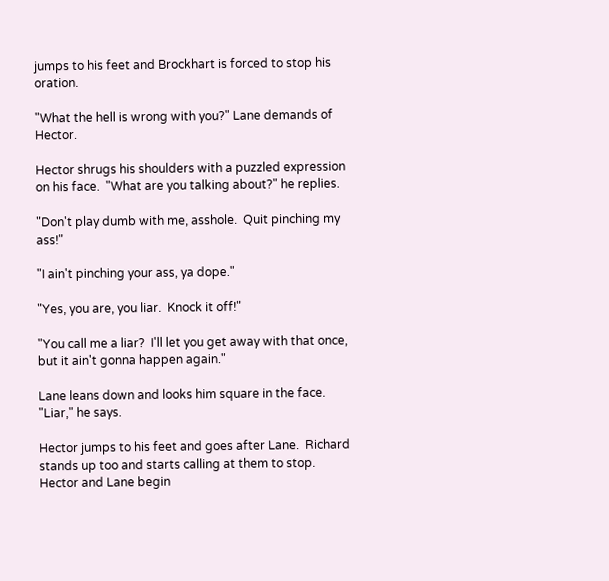jumps to his feet and Brockhart is forced to stop his oration.

"What the hell is wrong with you?" Lane demands of Hector.

Hector shrugs his shoulders with a puzzled expression on his face.  "What are you talking about?" he replies.

"Don't play dumb with me, asshole.  Quit pinching my ass!"

"I ain't pinching your ass, ya dope."

"Yes, you are, you liar.  Knock it off!"

"You call me a liar?  I'll let you get away with that once, but it ain't gonna happen again."

Lane leans down and looks him square in the face.  "Liar," he says.

Hector jumps to his feet and goes after Lane.  Richard stands up too and starts calling at them to stop.  Hector and Lane begin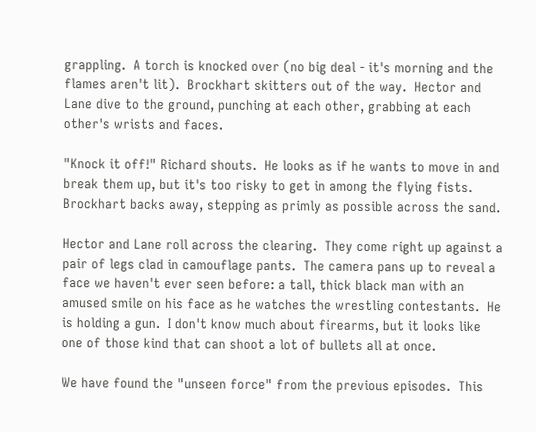grappling.  A torch is knocked over (no big deal - it's morning and the flames aren't lit).  Brockhart skitters out of the way.  Hector and Lane dive to the ground, punching at each other, grabbing at each other's wrists and faces.

"Knock it off!" Richard shouts.  He looks as if he wants to move in and break them up, but it's too risky to get in among the flying fists.  Brockhart backs away, stepping as primly as possible across the sand.

Hector and Lane roll across the clearing.  They come right up against a pair of legs clad in camouflage pants.  The camera pans up to reveal a face we haven't ever seen before: a tall, thick black man with an amused smile on his face as he watches the wrestling contestants.  He is holding a gun.  I don't know much about firearms, but it looks like one of those kind that can shoot a lot of bullets all at once.

We have found the "unseen force" from the previous episodes.  This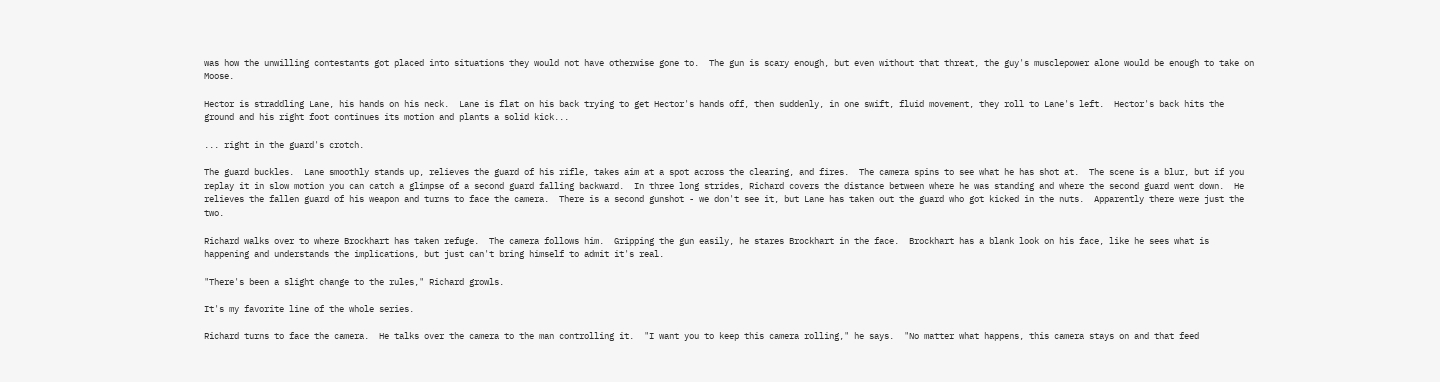was how the unwilling contestants got placed into situations they would not have otherwise gone to.  The gun is scary enough, but even without that threat, the guy's musclepower alone would be enough to take on Moose.

Hector is straddling Lane, his hands on his neck.  Lane is flat on his back trying to get Hector's hands off, then suddenly, in one swift, fluid movement, they roll to Lane's left.  Hector's back hits the ground and his right foot continues its motion and plants a solid kick...

... right in the guard's crotch.

The guard buckles.  Lane smoothly stands up, relieves the guard of his rifle, takes aim at a spot across the clearing, and fires.  The camera spins to see what he has shot at.  The scene is a blur, but if you replay it in slow motion you can catch a glimpse of a second guard falling backward.  In three long strides, Richard covers the distance between where he was standing and where the second guard went down.  He relieves the fallen guard of his weapon and turns to face the camera.  There is a second gunshot - we don't see it, but Lane has taken out the guard who got kicked in the nuts.  Apparently there were just the two.

Richard walks over to where Brockhart has taken refuge.  The camera follows him.  Gripping the gun easily, he stares Brockhart in the face.  Brockhart has a blank look on his face, like he sees what is happening and understands the implications, but just can't bring himself to admit it's real.

"There's been a slight change to the rules," Richard growls.

It's my favorite line of the whole series.

Richard turns to face the camera.  He talks over the camera to the man controlling it.  "I want you to keep this camera rolling," he says.  "No matter what happens, this camera stays on and that feed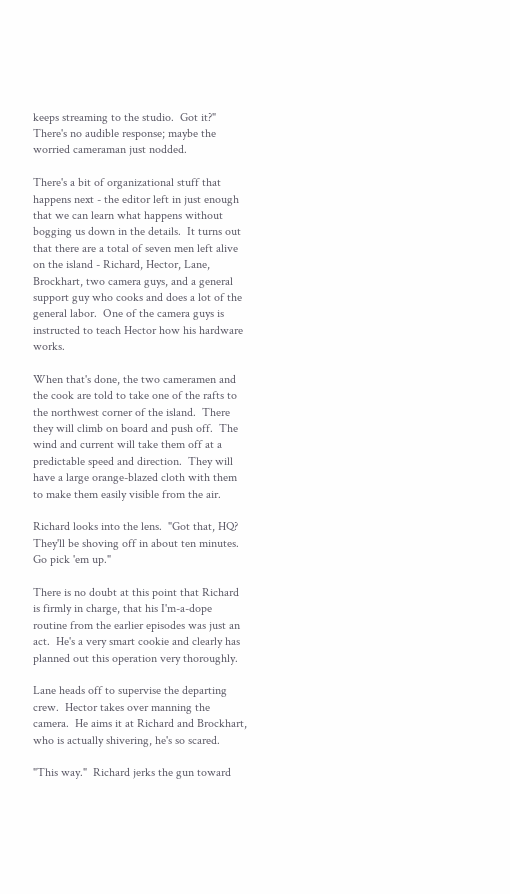keeps streaming to the studio.  Got it?"  There's no audible response; maybe the worried cameraman just nodded.

There's a bit of organizational stuff that happens next - the editor left in just enough that we can learn what happens without bogging us down in the details.  It turns out that there are a total of seven men left alive on the island - Richard, Hector, Lane, Brockhart, two camera guys, and a general support guy who cooks and does a lot of the general labor.  One of the camera guys is instructed to teach Hector how his hardware works.

When that's done, the two cameramen and the cook are told to take one of the rafts to the northwest corner of the island.  There they will climb on board and push off.  The wind and current will take them off at a predictable speed and direction.  They will have a large orange-blazed cloth with them to make them easily visible from the air.

Richard looks into the lens.  "Got that, HQ?  They'll be shoving off in about ten minutes.  Go pick 'em up."

There is no doubt at this point that Richard is firmly in charge, that his I'm-a-dope routine from the earlier episodes was just an act.  He's a very smart cookie and clearly has planned out this operation very thoroughly.

Lane heads off to supervise the departing crew.  Hector takes over manning the camera.  He aims it at Richard and Brockhart, who is actually shivering, he's so scared.

"This way."  Richard jerks the gun toward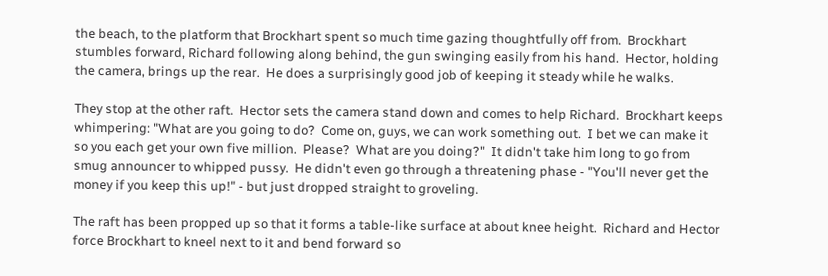the beach, to the platform that Brockhart spent so much time gazing thoughtfully off from.  Brockhart stumbles forward, Richard following along behind, the gun swinging easily from his hand.  Hector, holding the camera, brings up the rear.  He does a surprisingly good job of keeping it steady while he walks.

They stop at the other raft.  Hector sets the camera stand down and comes to help Richard.  Brockhart keeps whimpering: "What are you going to do?  Come on, guys, we can work something out.  I bet we can make it so you each get your own five million.  Please?  What are you doing?"  It didn't take him long to go from smug announcer to whipped pussy.  He didn't even go through a threatening phase - "You'll never get the money if you keep this up!" - but just dropped straight to groveling.

The raft has been propped up so that it forms a table-like surface at about knee height.  Richard and Hector force Brockhart to kneel next to it and bend forward so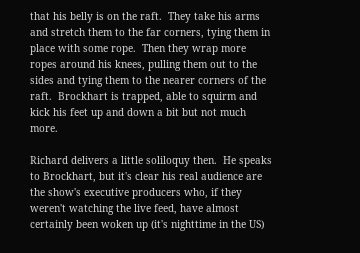that his belly is on the raft.  They take his arms and stretch them to the far corners, tying them in place with some rope.  Then they wrap more ropes around his knees, pulling them out to the sides and tying them to the nearer corners of the raft.  Brockhart is trapped, able to squirm and kick his feet up and down a bit but not much more.

Richard delivers a little soliloquy then.  He speaks to Brockhart, but it's clear his real audience are the show's executive producers who, if they weren't watching the live feed, have almost certainly been woken up (it's nighttime in the US)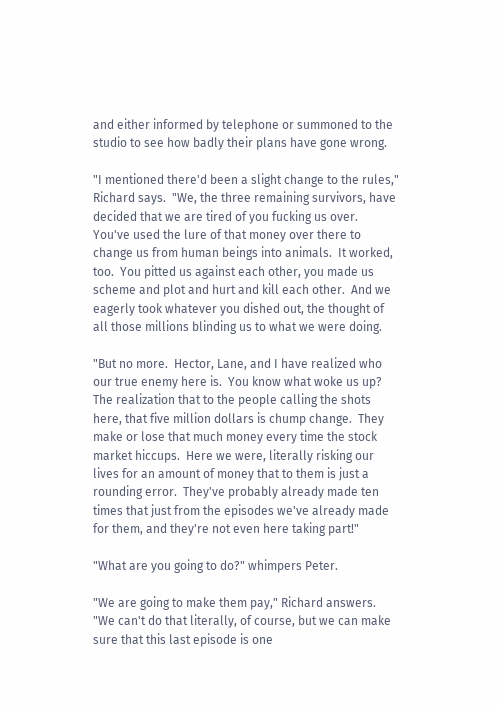and either informed by telephone or summoned to the studio to see how badly their plans have gone wrong.

"I mentioned there'd been a slight change to the rules," Richard says.  "We, the three remaining survivors, have decided that we are tired of you fucking us over.  You've used the lure of that money over there to change us from human beings into animals.  It worked, too.  You pitted us against each other, you made us scheme and plot and hurt and kill each other.  And we eagerly took whatever you dished out, the thought of all those millions blinding us to what we were doing.

"But no more.  Hector, Lane, and I have realized who our true enemy here is.  You know what woke us up?  The realization that to the people calling the shots here, that five million dollars is chump change.  They make or lose that much money every time the stock market hiccups.  Here we were, literally risking our lives for an amount of money that to them is just a rounding error.  They've probably already made ten times that just from the episodes we've already made for them, and they're not even here taking part!"

"What are you going to do?" whimpers Peter.

"We are going to make them pay," Richard answers.  "We can't do that literally, of course, but we can make sure that this last episode is one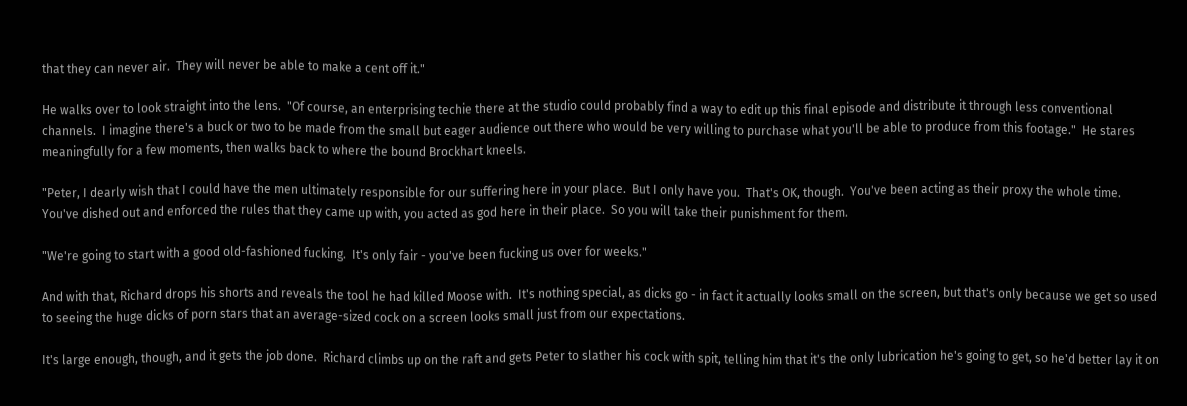that they can never air.  They will never be able to make a cent off it."

He walks over to look straight into the lens.  "Of course, an enterprising techie there at the studio could probably find a way to edit up this final episode and distribute it through less conventional channels.  I imagine there's a buck or two to be made from the small but eager audience out there who would be very willing to purchase what you'll be able to produce from this footage."  He stares meaningfully for a few moments, then walks back to where the bound Brockhart kneels.

"Peter, I dearly wish that I could have the men ultimately responsible for our suffering here in your place.  But I only have you.  That's OK, though.  You've been acting as their proxy the whole time.  You've dished out and enforced the rules that they came up with, you acted as god here in their place.  So you will take their punishment for them.

"We're going to start with a good old-fashioned fucking.  It's only fair - you've been fucking us over for weeks."

And with that, Richard drops his shorts and reveals the tool he had killed Moose with.  It's nothing special, as dicks go - in fact it actually looks small on the screen, but that's only because we get so used to seeing the huge dicks of porn stars that an average-sized cock on a screen looks small just from our expectations.

It's large enough, though, and it gets the job done.  Richard climbs up on the raft and gets Peter to slather his cock with spit, telling him that it's the only lubrication he's going to get, so he'd better lay it on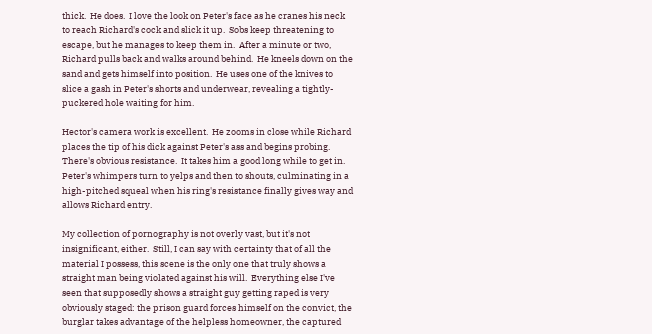thick.  He does.  I love the look on Peter's face as he cranes his neck to reach Richard's cock and slick it up.  Sobs keep threatening to escape, but he manages to keep them in.  After a minute or two, Richard pulls back and walks around behind.  He kneels down on the sand and gets himself into position.  He uses one of the knives to slice a gash in Peter's shorts and underwear, revealing a tightly-puckered hole waiting for him.

Hector's camera work is excellent.  He zooms in close while Richard places the tip of his dick against Peter's ass and begins probing.  There's obvious resistance.  It takes him a good long while to get in.  Peter's whimpers turn to yelps and then to shouts, culminating in a high-pitched squeal when his ring's resistance finally gives way and allows Richard entry.

My collection of pornography is not overly vast, but it's not insignificant, either.  Still, I can say with certainty that of all the material I possess, this scene is the only one that truly shows a straight man being violated against his will.  Everything else I've seen that supposedly shows a straight guy getting raped is very obviously staged: the prison guard forces himself on the convict, the burglar takes advantage of the helpless homeowner, the captured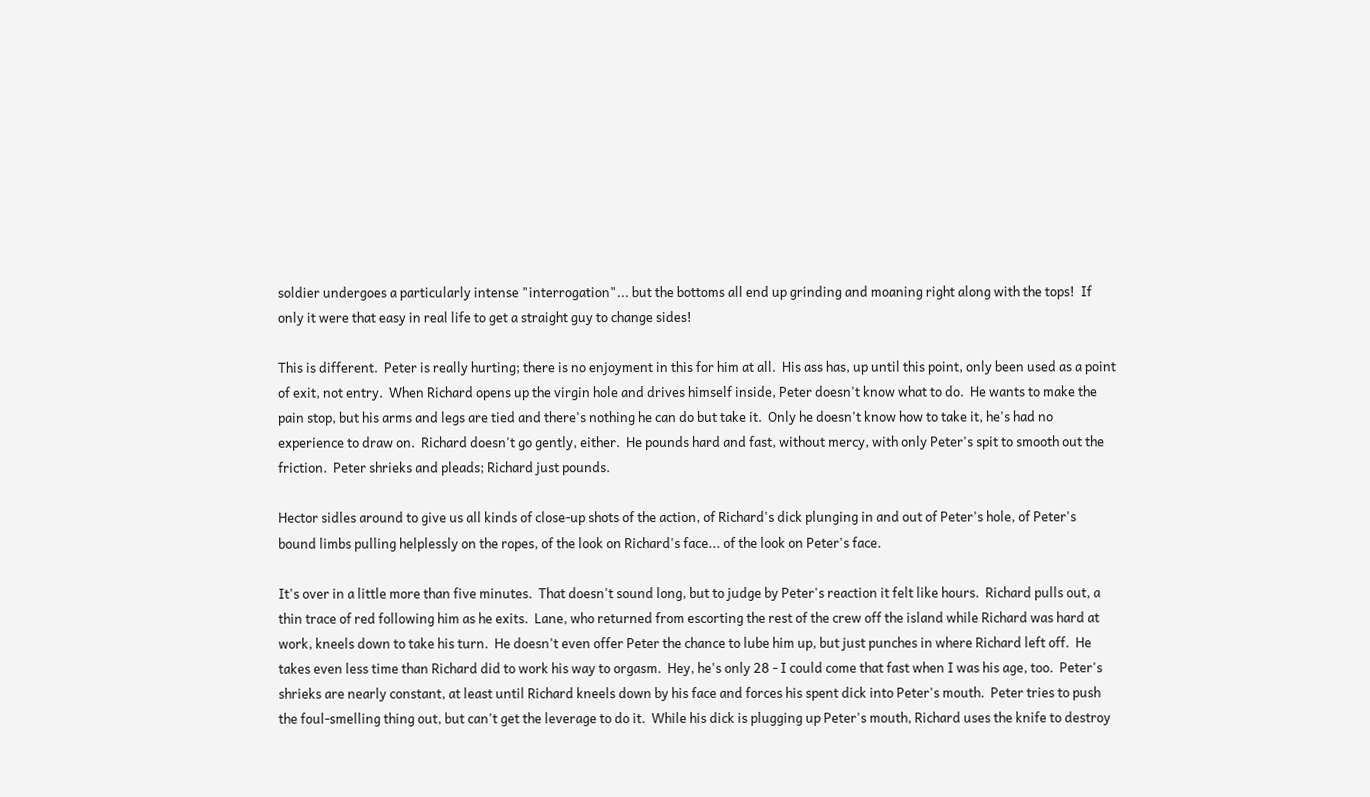soldier undergoes a particularly intense "interrogation"... but the bottoms all end up grinding and moaning right along with the tops!  If only it were that easy in real life to get a straight guy to change sides!

This is different.  Peter is really hurting; there is no enjoyment in this for him at all.  His ass has, up until this point, only been used as a point of exit, not entry.  When Richard opens up the virgin hole and drives himself inside, Peter doesn't know what to do.  He wants to make the pain stop, but his arms and legs are tied and there's nothing he can do but take it.  Only he doesn't know how to take it, he's had no experience to draw on.  Richard doesn't go gently, either.  He pounds hard and fast, without mercy, with only Peter's spit to smooth out the friction.  Peter shrieks and pleads; Richard just pounds.

Hector sidles around to give us all kinds of close-up shots of the action, of Richard's dick plunging in and out of Peter's hole, of Peter's bound limbs pulling helplessly on the ropes, of the look on Richard's face... of the look on Peter's face.

It's over in a little more than five minutes.  That doesn't sound long, but to judge by Peter's reaction it felt like hours.  Richard pulls out, a thin trace of red following him as he exits.  Lane, who returned from escorting the rest of the crew off the island while Richard was hard at work, kneels down to take his turn.  He doesn't even offer Peter the chance to lube him up, but just punches in where Richard left off.  He takes even less time than Richard did to work his way to orgasm.  Hey, he's only 28 - I could come that fast when I was his age, too.  Peter's shrieks are nearly constant, at least until Richard kneels down by his face and forces his spent dick into Peter's mouth.  Peter tries to push the foul-smelling thing out, but can't get the leverage to do it.  While his dick is plugging up Peter's mouth, Richard uses the knife to destroy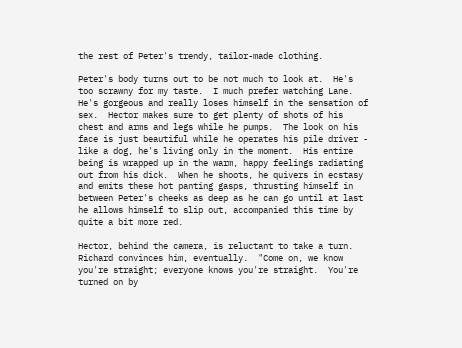the rest of Peter's trendy, tailor-made clothing.

Peter's body turns out to be not much to look at.  He's too scrawny for my taste.  I much prefer watching Lane.  He's gorgeous and really loses himself in the sensation of sex.  Hector makes sure to get plenty of shots of his chest and arms and legs while he pumps.  The look on his face is just beautiful while he operates his pile driver - like a dog, he's living only in the moment.  His entire being is wrapped up in the warm, happy feelings radiating out from his dick.  When he shoots, he quivers in ecstasy and emits these hot panting gasps, thrusting himself in between Peter's cheeks as deep as he can go until at last he allows himself to slip out, accompanied this time by quite a bit more red.

Hector, behind the camera, is reluctant to take a turn.  Richard convinces him, eventually.  "Come on, we know you're straight; everyone knows you're straight.  You're turned on by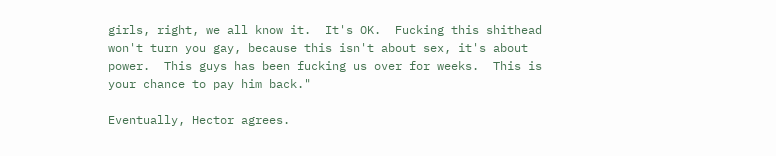girls, right, we all know it.  It's OK.  Fucking this shithead won't turn you gay, because this isn't about sex, it's about power.  This guys has been fucking us over for weeks.  This is your chance to pay him back."

Eventually, Hector agrees.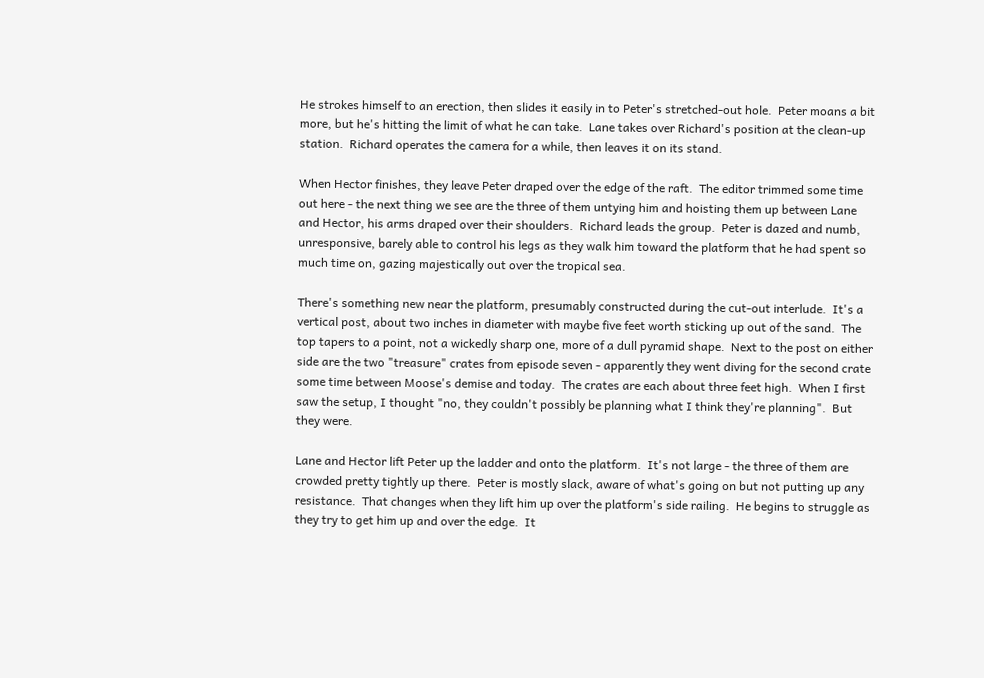He strokes himself to an erection, then slides it easily in to Peter's stretched-out hole.  Peter moans a bit more, but he's hitting the limit of what he can take.  Lane takes over Richard's position at the clean-up station.  Richard operates the camera for a while, then leaves it on its stand.

When Hector finishes, they leave Peter draped over the edge of the raft.  The editor trimmed some time out here - the next thing we see are the three of them untying him and hoisting them up between Lane and Hector, his arms draped over their shoulders.  Richard leads the group.  Peter is dazed and numb, unresponsive, barely able to control his legs as they walk him toward the platform that he had spent so much time on, gazing majestically out over the tropical sea.

There's something new near the platform, presumably constructed during the cut-out interlude.  It's a vertical post, about two inches in diameter with maybe five feet worth sticking up out of the sand.  The top tapers to a point, not a wickedly sharp one, more of a dull pyramid shape.  Next to the post on either side are the two "treasure" crates from episode seven - apparently they went diving for the second crate some time between Moose's demise and today.  The crates are each about three feet high.  When I first saw the setup, I thought "no, they couldn't possibly be planning what I think they're planning".  But they were.

Lane and Hector lift Peter up the ladder and onto the platform.  It's not large - the three of them are crowded pretty tightly up there.  Peter is mostly slack, aware of what's going on but not putting up any resistance.  That changes when they lift him up over the platform's side railing.  He begins to struggle as they try to get him up and over the edge.  It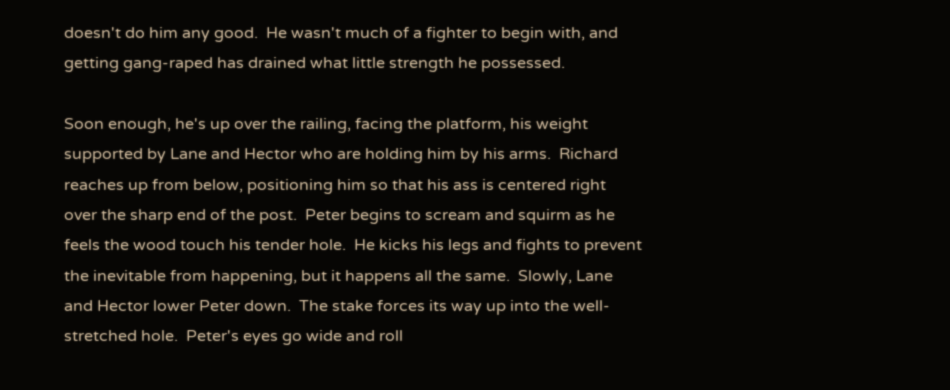doesn't do him any good.  He wasn't much of a fighter to begin with, and getting gang-raped has drained what little strength he possessed.

Soon enough, he's up over the railing, facing the platform, his weight supported by Lane and Hector who are holding him by his arms.  Richard reaches up from below, positioning him so that his ass is centered right over the sharp end of the post.  Peter begins to scream and squirm as he feels the wood touch his tender hole.  He kicks his legs and fights to prevent the inevitable from happening, but it happens all the same.  Slowly, Lane and Hector lower Peter down.  The stake forces its way up into the well-stretched hole.  Peter's eyes go wide and roll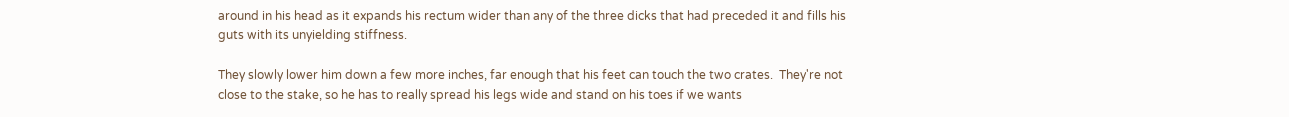around in his head as it expands his rectum wider than any of the three dicks that had preceded it and fills his guts with its unyielding stiffness.

They slowly lower him down a few more inches, far enough that his feet can touch the two crates.  They're not close to the stake, so he has to really spread his legs wide and stand on his toes if we wants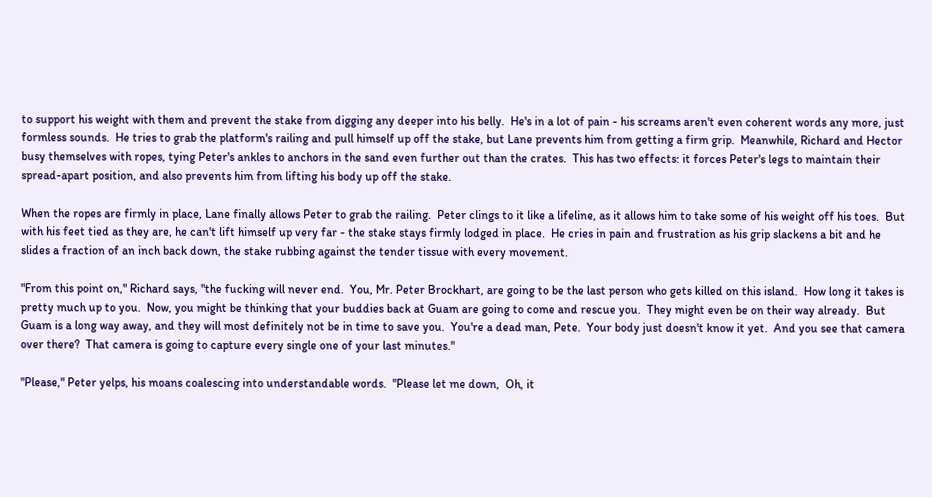to support his weight with them and prevent the stake from digging any deeper into his belly.  He's in a lot of pain - his screams aren't even coherent words any more, just formless sounds.  He tries to grab the platform's railing and pull himself up off the stake, but Lane prevents him from getting a firm grip.  Meanwhile, Richard and Hector busy themselves with ropes, tying Peter's ankles to anchors in the sand even further out than the crates.  This has two effects: it forces Peter's legs to maintain their spread-apart position, and also prevents him from lifting his body up off the stake.

When the ropes are firmly in place, Lane finally allows Peter to grab the railing.  Peter clings to it like a lifeline, as it allows him to take some of his weight off his toes.  But with his feet tied as they are, he can't lift himself up very far - the stake stays firmly lodged in place.  He cries in pain and frustration as his grip slackens a bit and he slides a fraction of an inch back down, the stake rubbing against the tender tissue with every movement.

"From this point on," Richard says, "the fucking will never end.  You, Mr. Peter Brockhart, are going to be the last person who gets killed on this island.  How long it takes is pretty much up to you.  Now, you might be thinking that your buddies back at Guam are going to come and rescue you.  They might even be on their way already.  But Guam is a long way away, and they will most definitely not be in time to save you.  You're a dead man, Pete.  Your body just doesn't know it yet.  And you see that camera over there?  That camera is going to capture every single one of your last minutes."

"Please," Peter yelps, his moans coalescing into understandable words.  "Please let me down,  Oh, it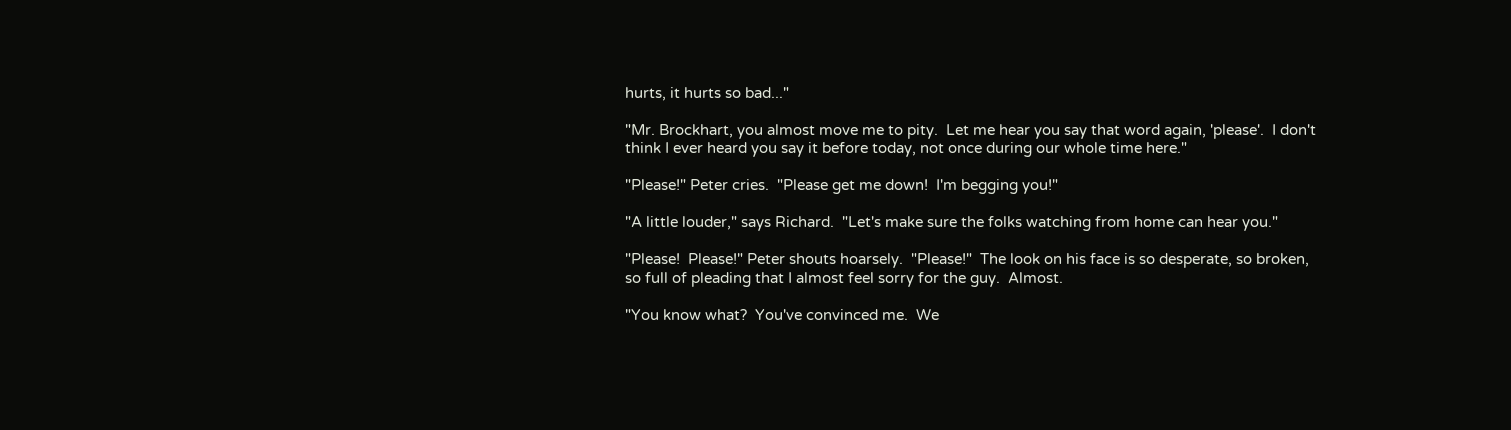hurts, it hurts so bad..."

"Mr. Brockhart, you almost move me to pity.  Let me hear you say that word again, 'please'.  I don't think I ever heard you say it before today, not once during our whole time here."

"Please!" Peter cries.  "Please get me down!  I'm begging you!"

"A little louder," says Richard.  "Let's make sure the folks watching from home can hear you."

"Please!  Please!" Peter shouts hoarsely.  "Please!"  The look on his face is so desperate, so broken, so full of pleading that I almost feel sorry for the guy.  Almost.

"You know what?  You've convinced me.  We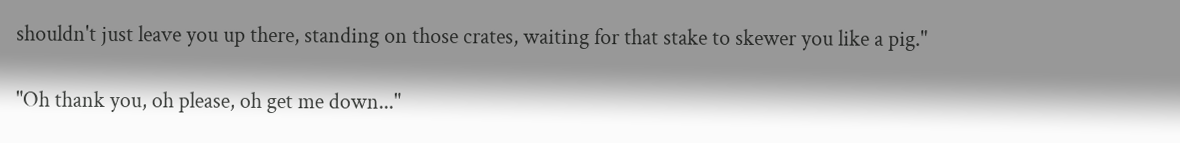shouldn't just leave you up there, standing on those crates, waiting for that stake to skewer you like a pig."

"Oh thank you, oh please, oh get me down..."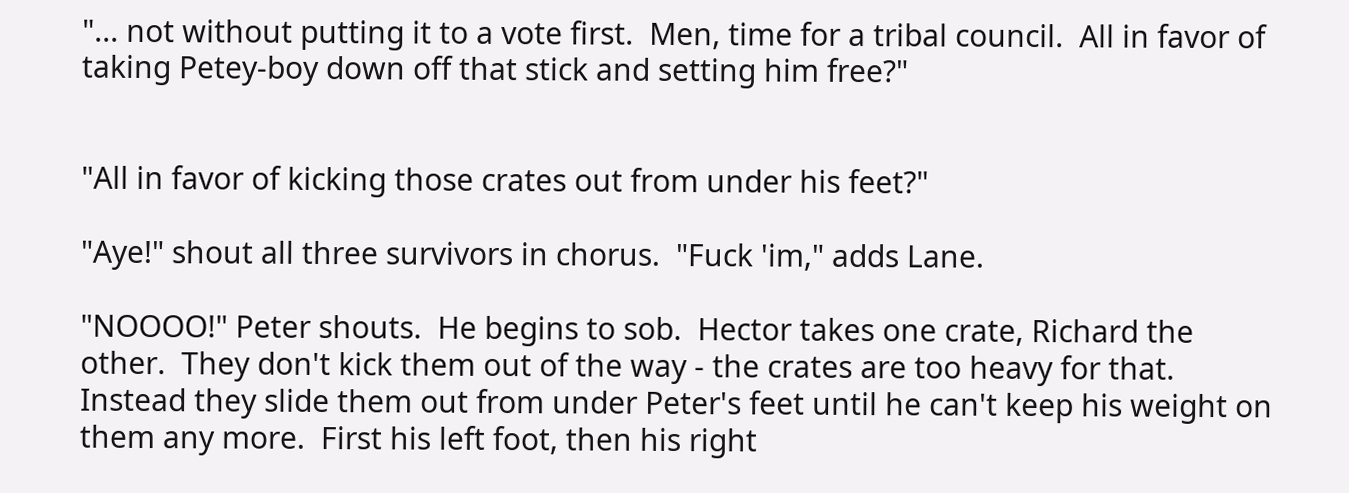"... not without putting it to a vote first.  Men, time for a tribal council.  All in favor of taking Petey-boy down off that stick and setting him free?"


"All in favor of kicking those crates out from under his feet?"

"Aye!" shout all three survivors in chorus.  "Fuck 'im," adds Lane.

"NOOOO!" Peter shouts.  He begins to sob.  Hector takes one crate, Richard the other.  They don't kick them out of the way - the crates are too heavy for that.  Instead they slide them out from under Peter's feet until he can't keep his weight on them any more.  First his left foot, then his right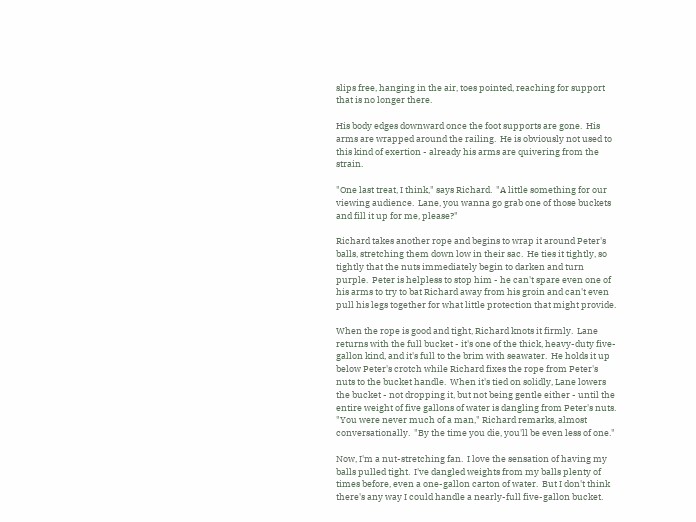slips free, hanging in the air, toes pointed, reaching for support that is no longer there.

His body edges downward once the foot supports are gone.  His arms are wrapped around the railing.  He is obviously not used to this kind of exertion - already his arms are quivering from the strain.

"One last treat, I think," says Richard.  "A little something for our viewing audience.  Lane, you wanna go grab one of those buckets and fill it up for me, please?"

Richard takes another rope and begins to wrap it around Peter's balls, stretching them down low in their sac.  He ties it tightly, so tightly that the nuts immediately begin to darken and turn purple.  Peter is helpless to stop him - he can't spare even one of his arms to try to bat Richard away from his groin and can't even pull his legs together for what little protection that might provide.

When the rope is good and tight, Richard knots it firmly.  Lane returns with the full bucket - it's one of the thick, heavy-duty five-gallon kind, and it's full to the brim with seawater.  He holds it up below Peter's crotch while Richard fixes the rope from Peter's nuts to the bucket handle.  When it's tied on solidly, Lane lowers the bucket - not dropping it, but not being gentle either - until the entire weight of five gallons of water is dangling from Peter's nuts.  "You were never much of a man," Richard remarks, almost conversationally.  "By the time you die, you'll be even less of one."

Now, I'm a nut-stretching fan.  I love the sensation of having my balls pulled tight.  I've dangled weights from my balls plenty of times before, even a one-gallon carton of water.  But I don't think there's any way I could handle a nearly-full five-gallon bucket.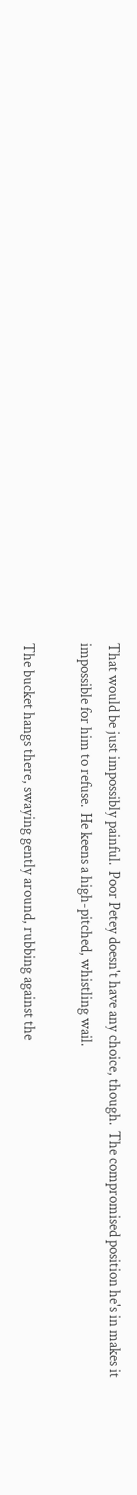That would be just impossibly painful.  Poor Petey doesn't have any choice, though.  The compromised position he's in makes it impossible for him to refuse.  He keens a high-pitched, whistling wail.

The bucket hangs there, swaying gently around, rubbing against the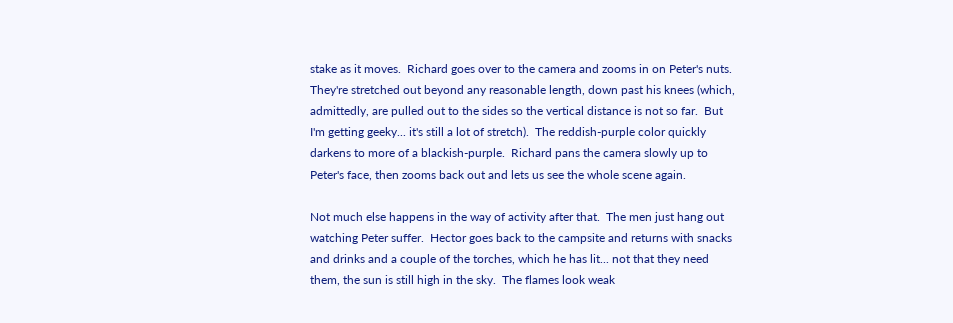stake as it moves.  Richard goes over to the camera and zooms in on Peter's nuts.  They're stretched out beyond any reasonable length, down past his knees (which, admittedly, are pulled out to the sides so the vertical distance is not so far.  But I'm getting geeky... it's still a lot of stretch).  The reddish-purple color quickly darkens to more of a blackish-purple.  Richard pans the camera slowly up to Peter's face, then zooms back out and lets us see the whole scene again.

Not much else happens in the way of activity after that.  The men just hang out watching Peter suffer.  Hector goes back to the campsite and returns with snacks and drinks and a couple of the torches, which he has lit... not that they need them, the sun is still high in the sky.  The flames look weak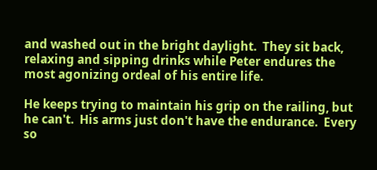and washed out in the bright daylight.  They sit back, relaxing and sipping drinks while Peter endures the most agonizing ordeal of his entire life.

He keeps trying to maintain his grip on the railing, but he can't.  His arms just don't have the endurance.  Every so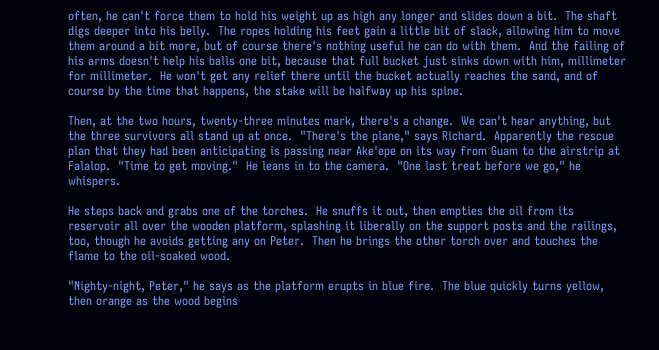often, he can't force them to hold his weight up as high any longer and slides down a bit.  The shaft digs deeper into his belly.  The ropes holding his feet gain a little bit of slack, allowing him to move them around a bit more, but of course there's nothing useful he can do with them.  And the failing of his arms doesn't help his balls one bit, because that full bucket just sinks down with him, millimeter for millimeter.  He won't get any relief there until the bucket actually reaches the sand, and of course by the time that happens, the stake will be halfway up his spine.

Then, at the two hours, twenty-three minutes mark, there's a change.  We can't hear anything, but the three survivors all stand up at once.  "There's the plane," says Richard.  Apparently the rescue plan that they had been anticipating is passing near Ake'epe on its way from Guam to the airstrip at Falalop.  "Time to get moving."  He leans in to the camera.  "One last treat before we go," he whispers.

He steps back and grabs one of the torches.  He snuffs it out, then empties the oil from its reservoir all over the wooden platform, splashing it liberally on the support posts and the railings, too, though he avoids getting any on Peter.  Then he brings the other torch over and touches the flame to the oil-soaked wood.

"Nighty-night, Peter," he says as the platform erupts in blue fire.  The blue quickly turns yellow, then orange as the wood begins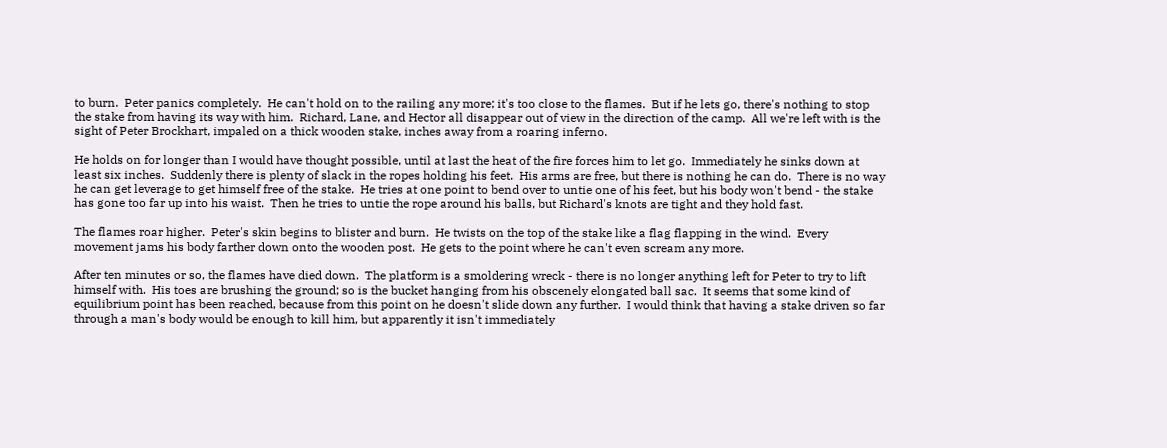to burn.  Peter panics completely.  He can't hold on to the railing any more; it's too close to the flames.  But if he lets go, there's nothing to stop the stake from having its way with him.  Richard, Lane, and Hector all disappear out of view in the direction of the camp.  All we're left with is the sight of Peter Brockhart, impaled on a thick wooden stake, inches away from a roaring inferno.

He holds on for longer than I would have thought possible, until at last the heat of the fire forces him to let go.  Immediately he sinks down at least six inches.  Suddenly there is plenty of slack in the ropes holding his feet.  His arms are free, but there is nothing he can do.  There is no way he can get leverage to get himself free of the stake.  He tries at one point to bend over to untie one of his feet, but his body won't bend - the stake has gone too far up into his waist.  Then he tries to untie the rope around his balls, but Richard's knots are tight and they hold fast.

The flames roar higher.  Peter's skin begins to blister and burn.  He twists on the top of the stake like a flag flapping in the wind.  Every movement jams his body farther down onto the wooden post.  He gets to the point where he can't even scream any more.

After ten minutes or so, the flames have died down.  The platform is a smoldering wreck - there is no longer anything left for Peter to try to lift himself with.  His toes are brushing the ground; so is the bucket hanging from his obscenely elongated ball sac.  It seems that some kind of equilibrium point has been reached, because from this point on he doesn't slide down any further.  I would think that having a stake driven so far through a man's body would be enough to kill him, but apparently it isn't immediately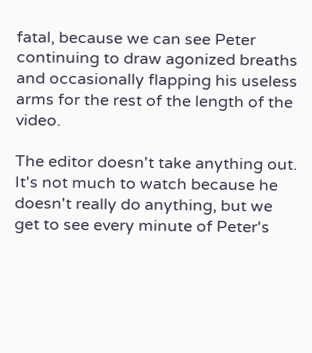fatal, because we can see Peter continuing to draw agonized breaths and occasionally flapping his useless arms for the rest of the length of the video.

The editor doesn't take anything out.  It's not much to watch because he doesn't really do anything, but we get to see every minute of Peter's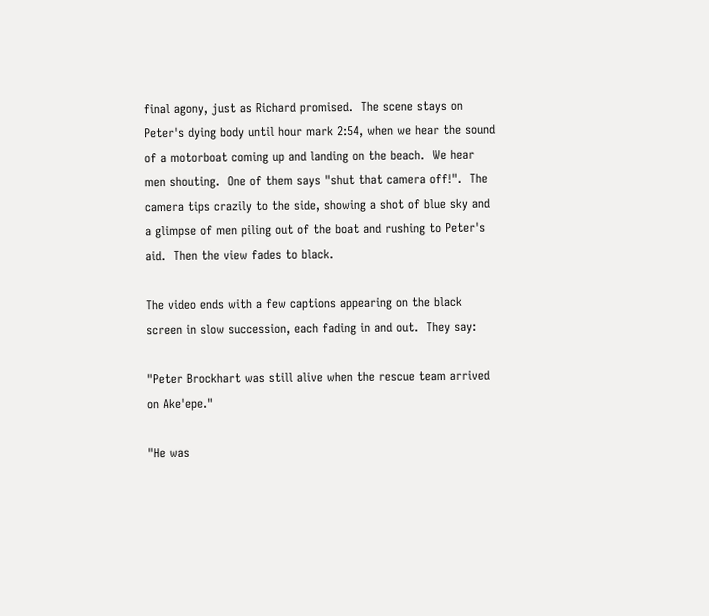final agony, just as Richard promised.  The scene stays on Peter's dying body until hour mark 2:54, when we hear the sound of a motorboat coming up and landing on the beach.  We hear men shouting.  One of them says "shut that camera off!".  The camera tips crazily to the side, showing a shot of blue sky and a glimpse of men piling out of the boat and rushing to Peter's aid.  Then the view fades to black.

The video ends with a few captions appearing on the black screen in slow succession, each fading in and out.  They say:

"Peter Brockhart was still alive when the rescue team arrived on Ake'epe."

"He was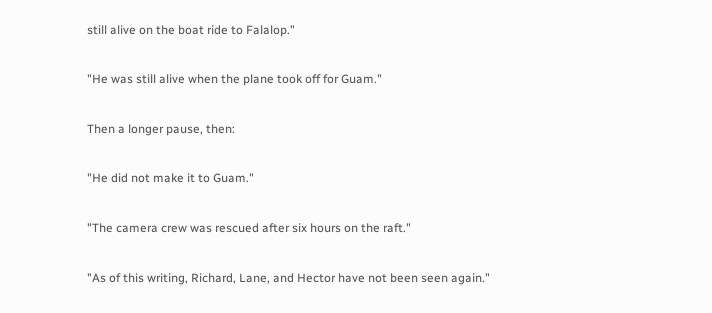still alive on the boat ride to Falalop."

"He was still alive when the plane took off for Guam."

Then a longer pause, then:

"He did not make it to Guam."

"The camera crew was rescued after six hours on the raft."

"As of this writing, Richard, Lane, and Hector have not been seen again."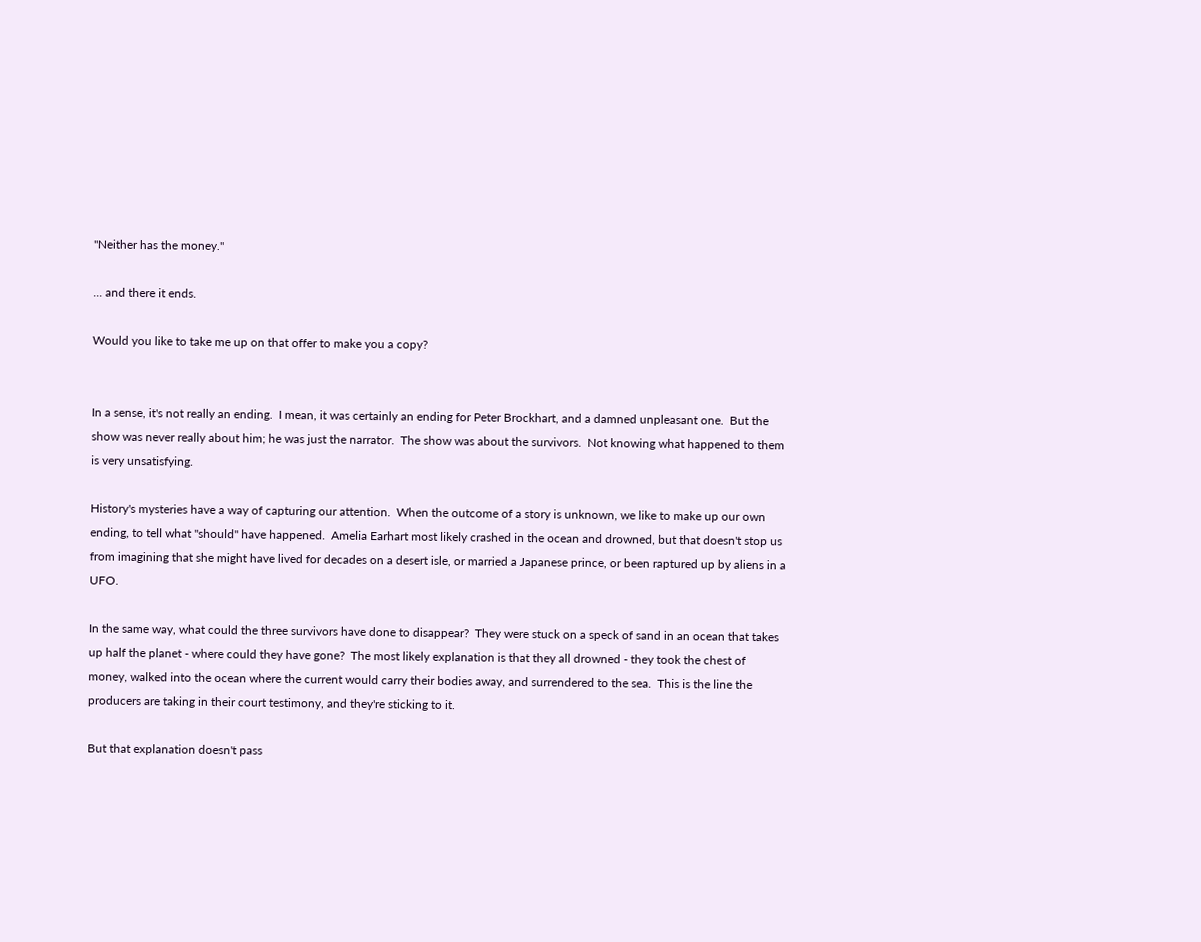"Neither has the money."

... and there it ends.

Would you like to take me up on that offer to make you a copy?


In a sense, it's not really an ending.  I mean, it was certainly an ending for Peter Brockhart, and a damned unpleasant one.  But the show was never really about him; he was just the narrator.  The show was about the survivors.  Not knowing what happened to them is very unsatisfying.

History's mysteries have a way of capturing our attention.  When the outcome of a story is unknown, we like to make up our own ending, to tell what "should" have happened.  Amelia Earhart most likely crashed in the ocean and drowned, but that doesn't stop us from imagining that she might have lived for decades on a desert isle, or married a Japanese prince, or been raptured up by aliens in a UFO.

In the same way, what could the three survivors have done to disappear?  They were stuck on a speck of sand in an ocean that takes up half the planet - where could they have gone?  The most likely explanation is that they all drowned - they took the chest of money, walked into the ocean where the current would carry their bodies away, and surrendered to the sea.  This is the line the producers are taking in their court testimony, and they're sticking to it.

But that explanation doesn't pass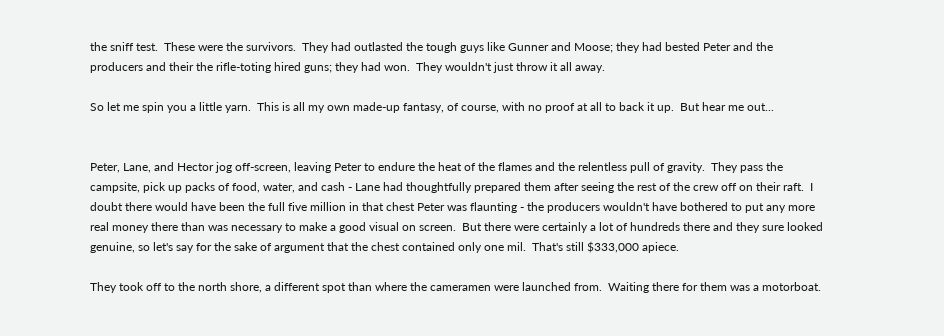the sniff test.  These were the survivors.  They had outlasted the tough guys like Gunner and Moose; they had bested Peter and the producers and their the rifle-toting hired guns; they had won.  They wouldn't just throw it all away.

So let me spin you a little yarn.  This is all my own made-up fantasy, of course, with no proof at all to back it up.  But hear me out...


Peter, Lane, and Hector jog off-screen, leaving Peter to endure the heat of the flames and the relentless pull of gravity.  They pass the campsite, pick up packs of food, water, and cash - Lane had thoughtfully prepared them after seeing the rest of the crew off on their raft.  I doubt there would have been the full five million in that chest Peter was flaunting - the producers wouldn't have bothered to put any more real money there than was necessary to make a good visual on screen.  But there were certainly a lot of hundreds there and they sure looked genuine, so let's say for the sake of argument that the chest contained only one mil.  That's still $333,000 apiece.

They took off to the north shore, a different spot than where the cameramen were launched from.  Waiting there for them was a motorboat.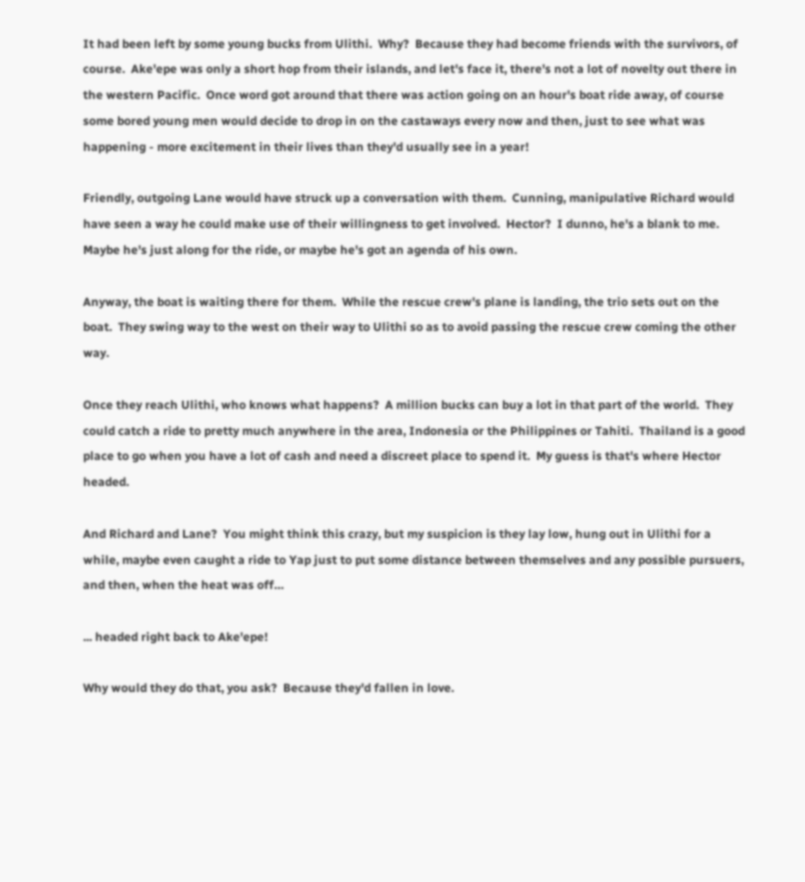It had been left by some young bucks from Ulithi.  Why?  Because they had become friends with the survivors, of course.  Ake'epe was only a short hop from their islands, and let's face it, there's not a lot of novelty out there in the western Pacific.  Once word got around that there was action going on an hour's boat ride away, of course some bored young men would decide to drop in on the castaways every now and then, just to see what was happening - more excitement in their lives than they'd usually see in a year!

Friendly, outgoing Lane would have struck up a conversation with them.  Cunning, manipulative Richard would have seen a way he could make use of their willingness to get involved.  Hector?  I dunno, he's a blank to me.  Maybe he's just along for the ride, or maybe he's got an agenda of his own.

Anyway, the boat is waiting there for them.  While the rescue crew's plane is landing, the trio sets out on the boat.  They swing way to the west on their way to Ulithi so as to avoid passing the rescue crew coming the other way.

Once they reach Ulithi, who knows what happens?  A million bucks can buy a lot in that part of the world.  They could catch a ride to pretty much anywhere in the area, Indonesia or the Philippines or Tahiti.  Thailand is a good place to go when you have a lot of cash and need a discreet place to spend it.  My guess is that's where Hector headed.

And Richard and Lane?  You might think this crazy, but my suspicion is they lay low, hung out in Ulithi for a while, maybe even caught a ride to Yap just to put some distance between themselves and any possible pursuers, and then, when the heat was off…

... headed right back to Ake'epe!

Why would they do that, you ask?  Because they'd fallen in love.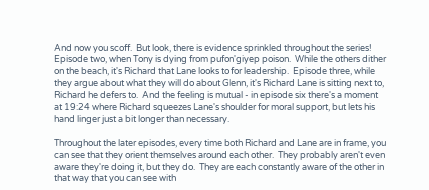And now you scoff.  But look, there is evidence sprinkled throughout the series!  Episode two, when Tony is dying from pufon'giyep poison.  While the others dither on the beach, it's Richard that Lane looks to for leadership.  Episode three, while they argue about what they will do about Glenn, it's Richard Lane is sitting next to, Richard he defers to.  And the feeling is mutual - in episode six there's a moment at 19:24 where Richard squeezes Lane's shoulder for moral support, but lets his hand linger just a bit longer than necessary.

Throughout the later episodes, every time both Richard and Lane are in frame, you can see that they orient themselves around each other.  They probably aren't even aware they're doing it, but they do.  They are each constantly aware of the other in that way that you can see with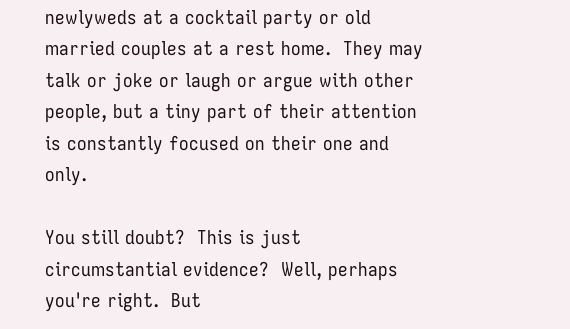newlyweds at a cocktail party or old married couples at a rest home.  They may talk or joke or laugh or argue with other people, but a tiny part of their attention is constantly focused on their one and only.

You still doubt?  This is just circumstantial evidence?  Well, perhaps you're right.  But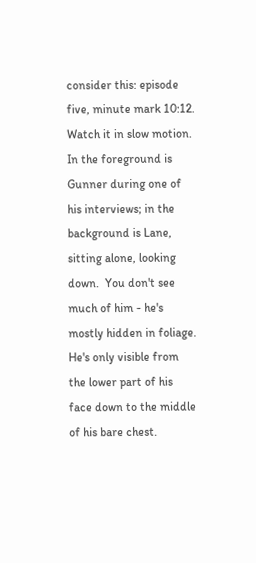consider this: episode five, minute mark 10:12.  Watch it in slow motion.  In the foreground is Gunner during one of his interviews; in the background is Lane, sitting alone, looking down.  You don't see much of him - he's mostly hidden in foliage.  He's only visible from the lower part of his face down to the middle of his bare chest.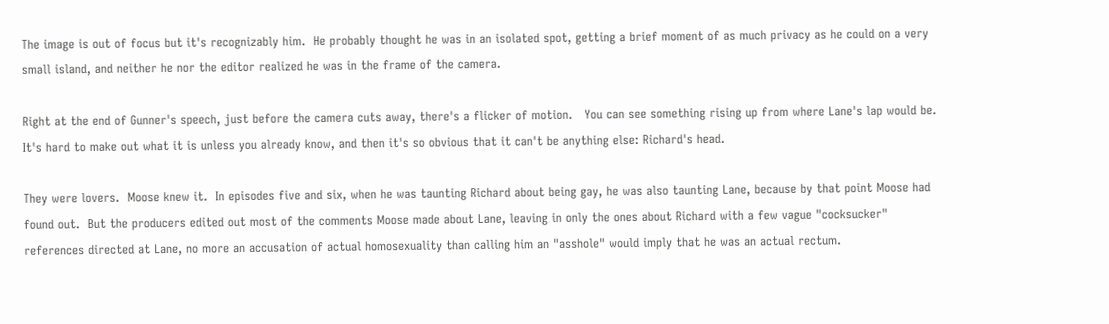The image is out of focus but it's recognizably him.  He probably thought he was in an isolated spot, getting a brief moment of as much privacy as he could on a very small island, and neither he nor the editor realized he was in the frame of the camera.

Right at the end of Gunner's speech, just before the camera cuts away, there's a flicker of motion.   You can see something rising up from where Lane's lap would be.  It's hard to make out what it is unless you already know, and then it's so obvious that it can't be anything else: Richard's head.

They were lovers.  Moose knew it.  In episodes five and six, when he was taunting Richard about being gay, he was also taunting Lane, because by that point Moose had found out.  But the producers edited out most of the comments Moose made about Lane, leaving in only the ones about Richard with a few vague "cocksucker" references directed at Lane, no more an accusation of actual homosexuality than calling him an "asshole" would imply that he was an actual rectum.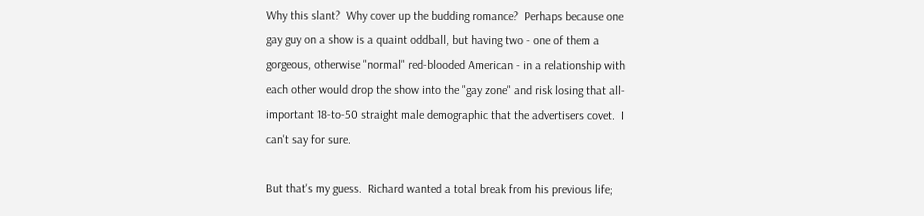Why this slant?  Why cover up the budding romance?  Perhaps because one gay guy on a show is a quaint oddball, but having two - one of them a gorgeous, otherwise "normal" red-blooded American - in a relationship with each other would drop the show into the "gay zone" and risk losing that all-important 18-to-50 straight male demographic that the advertisers covet.  I can't say for sure.

But that's my guess.  Richard wanted a total break from his previous life;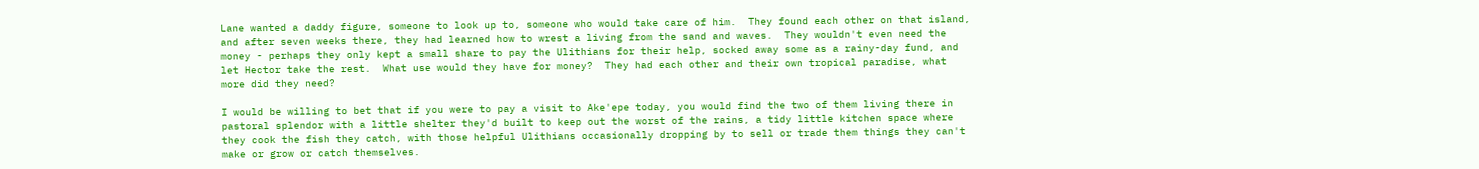Lane wanted a daddy figure, someone to look up to, someone who would take care of him.  They found each other on that island, and after seven weeks there, they had learned how to wrest a living from the sand and waves.  They wouldn't even need the money - perhaps they only kept a small share to pay the Ulithians for their help, socked away some as a rainy-day fund, and let Hector take the rest.  What use would they have for money?  They had each other and their own tropical paradise, what more did they need?

I would be willing to bet that if you were to pay a visit to Ake'epe today, you would find the two of them living there in pastoral splendor with a little shelter they'd built to keep out the worst of the rains, a tidy little kitchen space where they cook the fish they catch, with those helpful Ulithians occasionally dropping by to sell or trade them things they can't make or grow or catch themselves.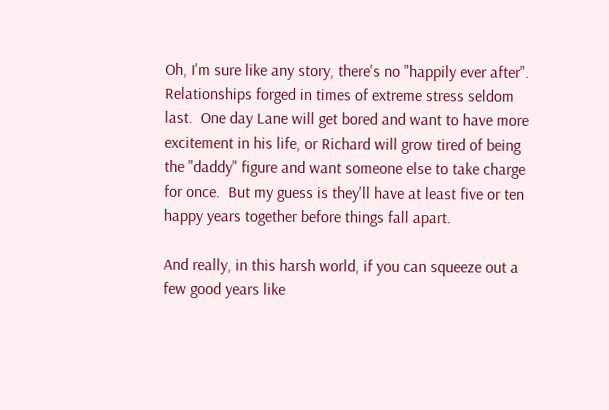Oh, I'm sure like any story, there's no "happily ever after".  Relationships forged in times of extreme stress seldom last.  One day Lane will get bored and want to have more excitement in his life, or Richard will grow tired of being the "daddy" figure and want someone else to take charge for once.  But my guess is they'll have at least five or ten happy years together before things fall apart.

And really, in this harsh world, if you can squeeze out a few good years like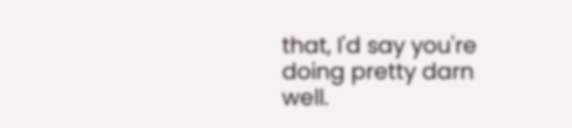that, I'd say you're doing pretty darn well.